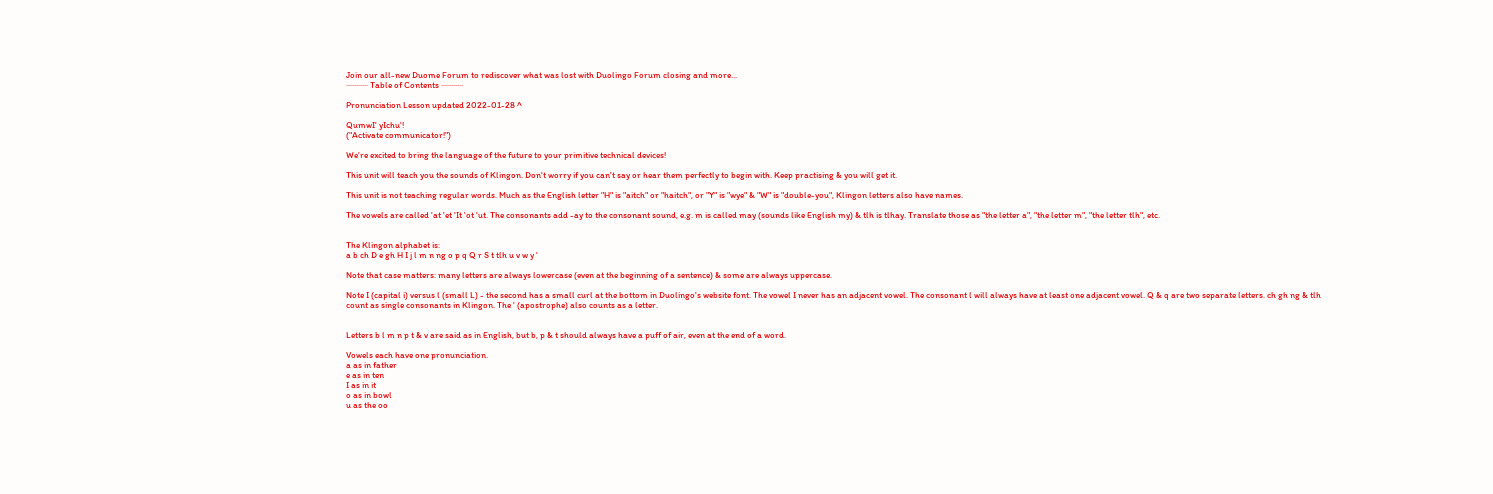Join our all-new Duome Forum to rediscover what was lost with Duolingo Forum closing and more...
··········· Table of Contents ···········

Pronunciation Lesson updated 2022-01-28 ^

QumwI' yIchu'!
("Activate communicator!")

We're excited to bring the language of the future to your primitive technical devices!

This unit will teach you the sounds of Klingon. Don't worry if you can't say or hear them perfectly to begin with. Keep practising & you will get it.

This unit is not teaching regular words. Much as the English letter "H" is "aitch" or "haitch", or "Y" is "wye" & "W" is "double-you", Klingon letters also have names.

The vowels are called 'at 'et 'It 'ot 'ut. The consonants add -ay to the consonant sound, e.g. m is called may (sounds like English my) & tlh is tlhay. Translate those as "the letter a", "the letter m", "the letter tlh", etc.


The Klingon alphabet is:
a b ch D e gh H I j l m n ng o p q Q r S t tlh u v w y '

Note that case matters: many letters are always lowercase (even at the beginning of a sentence) & some are always uppercase.

Note I (capital i) versus l (small L) - the second has a small curl at the bottom in Duolingo's website font. The vowel I never has an adjacent vowel. The consonant l will always have at least one adjacent vowel. Q & q are two separate letters. ch gh ng & tlh count as single consonants in Klingon. The ' (apostrophe) also counts as a letter.


Letters b l m n p t & v are said as in English, but b, p & t should always have a puff of air, even at the end of a word.

Vowels each have one pronunciation.
a as in father
e as in ten
I as in it
o as in bowl
u as the oo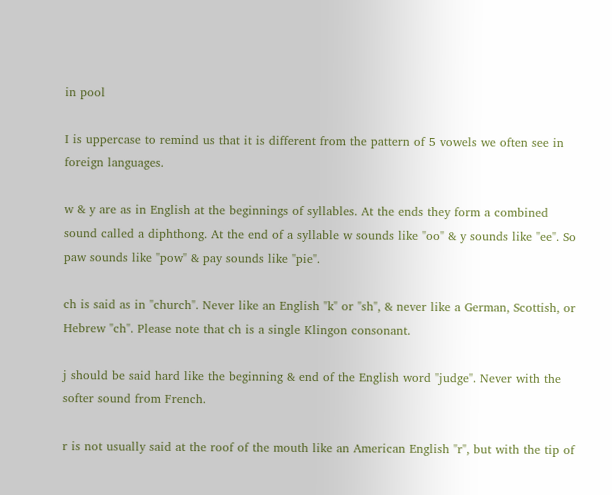in pool

I is uppercase to remind us that it is different from the pattern of 5 vowels we often see in foreign languages.

w & y are as in English at the beginnings of syllables. At the ends they form a combined sound called a diphthong. At the end of a syllable w sounds like "oo" & y sounds like "ee". So paw sounds like "pow" & pay sounds like "pie".

ch is said as in "church". Never like an English "k" or "sh", & never like a German, Scottish, or Hebrew "ch". Please note that ch is a single Klingon consonant.

j should be said hard like the beginning & end of the English word "judge". Never with the softer sound from French.

r is not usually said at the roof of the mouth like an American English "r", but with the tip of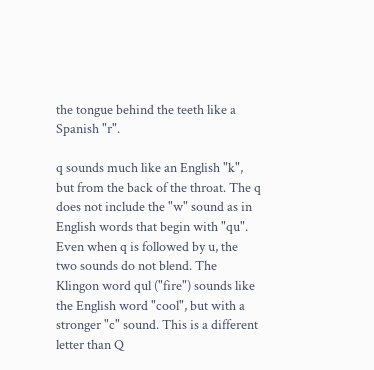the tongue behind the teeth like a Spanish "r".

q sounds much like an English "k", but from the back of the throat. The q does not include the "w" sound as in English words that begin with "qu". Even when q is followed by u, the two sounds do not blend. The Klingon word qul ("fire") sounds like the English word "cool", but with a stronger "c" sound. This is a different letter than Q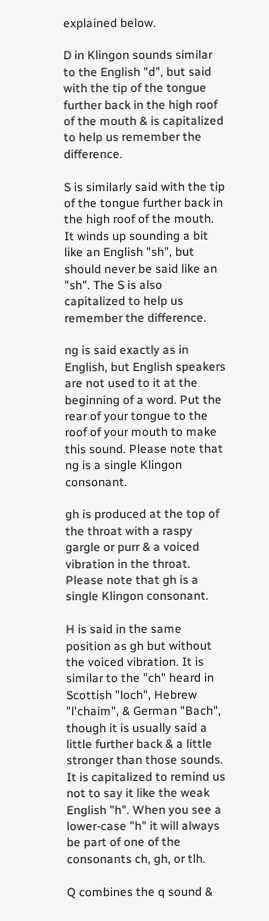explained below.

D in Klingon sounds similar to the English "d", but said with the tip of the tongue further back in the high roof of the mouth & is capitalized to help us remember the difference.

S is similarly said with the tip of the tongue further back in the high roof of the mouth. It winds up sounding a bit like an English "sh", but should never be said like an "sh". The S is also capitalized to help us remember the difference.

ng is said exactly as in English, but English speakers are not used to it at the beginning of a word. Put the rear of your tongue to the roof of your mouth to make this sound. Please note that ng is a single Klingon consonant.

gh is produced at the top of the throat with a raspy gargle or purr & a voiced vibration in the throat. Please note that gh is a single Klingon consonant.

H is said in the same position as gh but without the voiced vibration. It is similar to the "ch" heard in Scottish "loch", Hebrew "l'chaim", & German "Bach", though it is usually said a little further back & a little stronger than those sounds. It is capitalized to remind us not to say it like the weak English "h". When you see a lower-case "h" it will always be part of one of the consonants ch, gh, or tlh.

Q combines the q sound &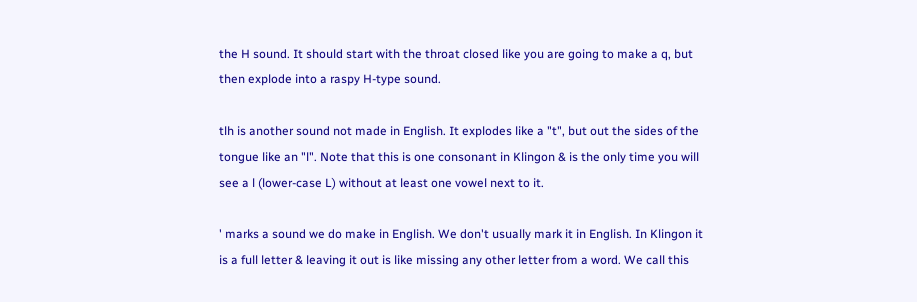the H sound. It should start with the throat closed like you are going to make a q, but then explode into a raspy H-type sound.

tlh is another sound not made in English. It explodes like a "t", but out the sides of the tongue like an "l". Note that this is one consonant in Klingon & is the only time you will see a l (lower-case L) without at least one vowel next to it.

' marks a sound we do make in English. We don't usually mark it in English. In Klingon it is a full letter & leaving it out is like missing any other letter from a word. We call this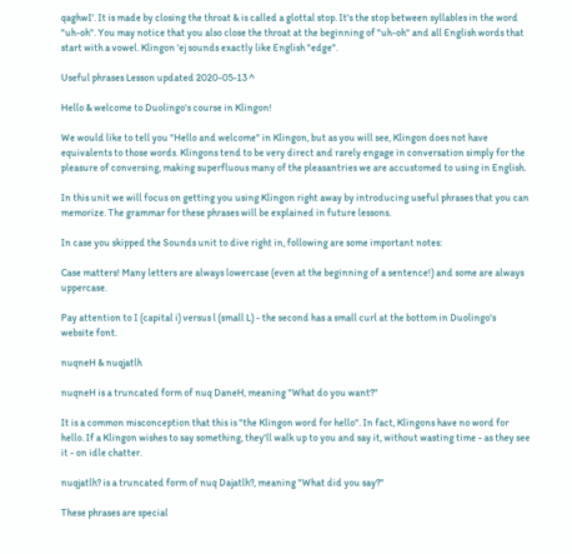qaghwI'. It is made by closing the throat & is called a glottal stop. It's the stop between syllables in the word "uh-oh". You may notice that you also close the throat at the beginning of "uh-oh" and all English words that start with a vowel. Klingon 'ej sounds exactly like English "edge".

Useful phrases Lesson updated 2020-05-13 ^

Hello & welcome to Duolingo's course in Klingon!

We would like to tell you "Hello and welcome" in Klingon, but as you will see, Klingon does not have equivalents to those words. Klingons tend to be very direct and rarely engage in conversation simply for the pleasure of conversing, making superfluous many of the pleasantries we are accustomed to using in English.

In this unit we will focus on getting you using Klingon right away by introducing useful phrases that you can memorize. The grammar for these phrases will be explained in future lessons.

In case you skipped the Sounds unit to dive right in, following are some important notes:

Case matters! Many letters are always lowercase (even at the beginning of a sentence!) and some are always uppercase.

Pay attention to I (capital i) versus l (small L) - the second has a small curl at the bottom in Duolingo's website font.

nuqneH & nuqjatlh

nuqneH is a truncated form of nuq DaneH, meaning "What do you want?"

It is a common misconception that this is "the Klingon word for hello". In fact, Klingons have no word for hello. If a Klingon wishes to say something, they'll walk up to you and say it, without wasting time - as they see it - on idle chatter.

nuqjatlh? is a truncated form of nuq Dajatlh?, meaning "What did you say?"

These phrases are special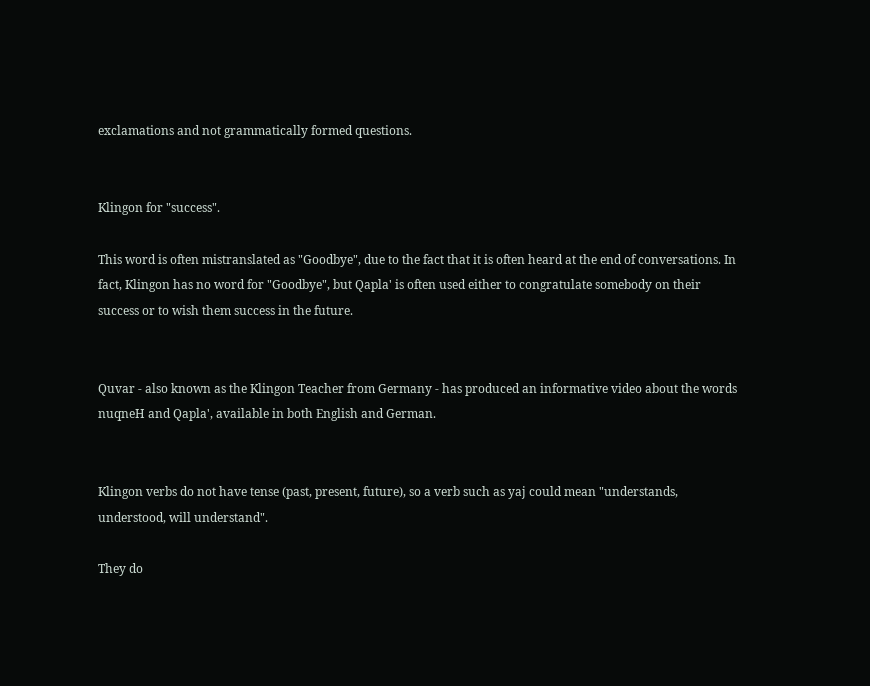exclamations and not grammatically formed questions.


Klingon for "success".

This word is often mistranslated as "Goodbye", due to the fact that it is often heard at the end of conversations. In fact, Klingon has no word for "Goodbye", but Qapla' is often used either to congratulate somebody on their success or to wish them success in the future.


Quvar - also known as the Klingon Teacher from Germany - has produced an informative video about the words nuqneH and Qapla', available in both English and German.


Klingon verbs do not have tense (past, present, future), so a verb such as yaj could mean "understands, understood, will understand".

They do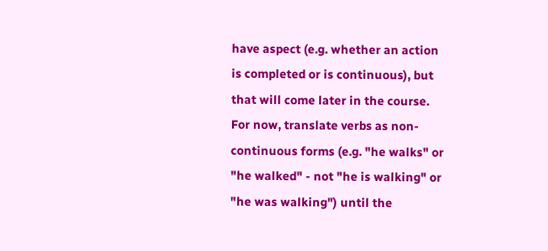have aspect (e.g. whether an action is completed or is continuous), but that will come later in the course. For now, translate verbs as non-continuous forms (e.g. "he walks" or "he walked" - not "he is walking" or "he was walking") until the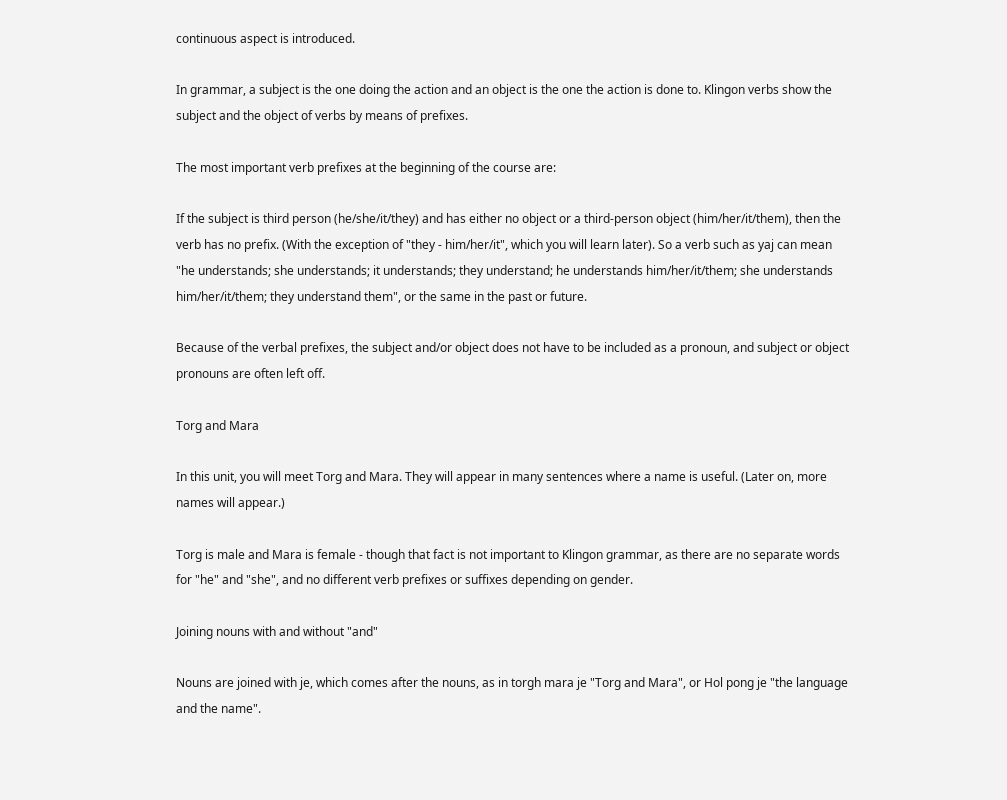continuous aspect is introduced.

In grammar, a subject is the one doing the action and an object is the one the action is done to. Klingon verbs show the subject and the object of verbs by means of prefixes.

The most important verb prefixes at the beginning of the course are:

If the subject is third person (he/she/it/they) and has either no object or a third-person object (him/her/it/them), then the verb has no prefix. (With the exception of "they - him/her/it", which you will learn later). So a verb such as yaj can mean "he understands; she understands; it understands; they understand; he understands him/her/it/them; she understands him/her/it/them; they understand them", or the same in the past or future.

Because of the verbal prefixes, the subject and/or object does not have to be included as a pronoun, and subject or object pronouns are often left off.

Torg and Mara

In this unit, you will meet Torg and Mara. They will appear in many sentences where a name is useful. (Later on, more names will appear.)

Torg is male and Mara is female - though that fact is not important to Klingon grammar, as there are no separate words for "he" and "she", and no different verb prefixes or suffixes depending on gender.

Joining nouns with and without "and"

Nouns are joined with je, which comes after the nouns, as in torgh mara je "Torg and Mara", or Hol pong je "the language and the name".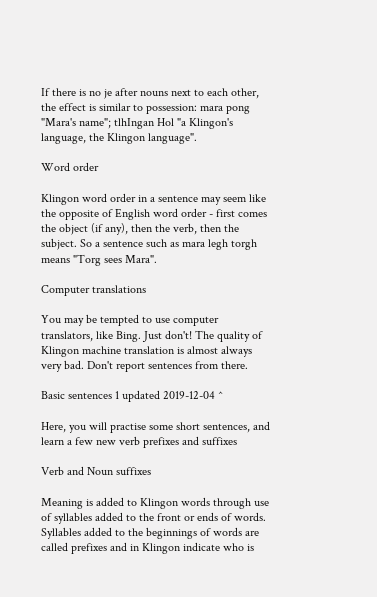If there is no je after nouns next to each other, the effect is similar to possession: mara pong "Mara's name"; tlhIngan Hol "a Klingon's language, the Klingon language".

Word order

Klingon word order in a sentence may seem like the opposite of English word order - first comes the object (if any), then the verb, then the subject. So a sentence such as mara legh torgh means "Torg sees Mara".

Computer translations

You may be tempted to use computer translators, like Bing. Just don't! The quality of Klingon machine translation is almost always very bad. Don't report sentences from there.

Basic sentences 1 updated 2019-12-04 ^

Here, you will practise some short sentences, and learn a few new verb prefixes and suffixes

Verb and Noun suffixes

Meaning is added to Klingon words through use of syllables added to the front or ends of words. Syllables added to the beginnings of words are called prefixes and in Klingon indicate who is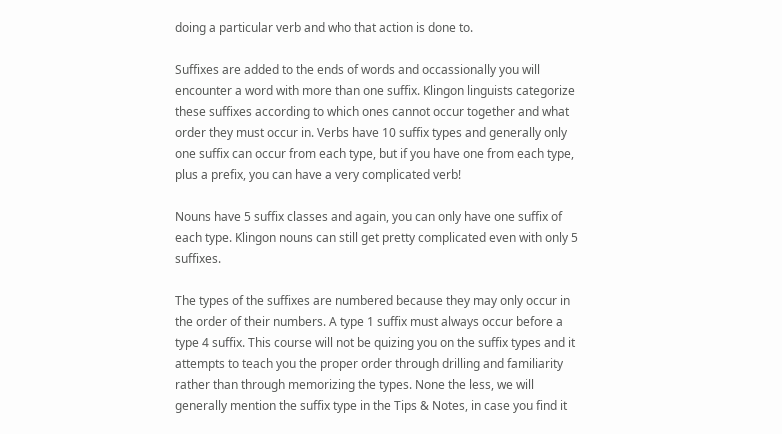doing a particular verb and who that action is done to.

Suffixes are added to the ends of words and occassionally you will encounter a word with more than one suffix. Klingon linguists categorize these suffixes according to which ones cannot occur together and what order they must occur in. Verbs have 10 suffix types and generally only one suffix can occur from each type, but if you have one from each type, plus a prefix, you can have a very complicated verb!

Nouns have 5 suffix classes and again, you can only have one suffix of each type. Klingon nouns can still get pretty complicated even with only 5 suffixes.

The types of the suffixes are numbered because they may only occur in the order of their numbers. A type 1 suffix must always occur before a type 4 suffix. This course will not be quizing you on the suffix types and it attempts to teach you the proper order through drilling and familiarity rather than through memorizing the types. None the less, we will generally mention the suffix type in the Tips & Notes, in case you find it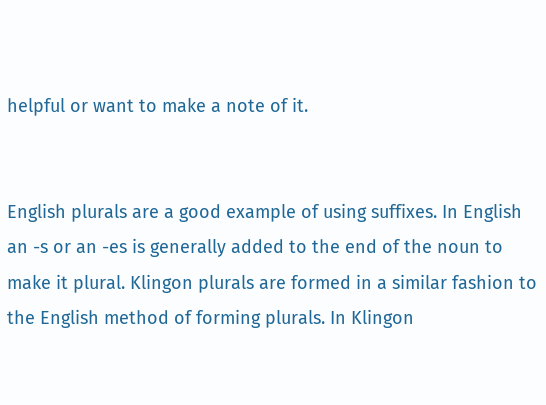helpful or want to make a note of it.


English plurals are a good example of using suffixes. In English an -s or an -es is generally added to the end of the noun to make it plural. Klingon plurals are formed in a similar fashion to the English method of forming plurals. In Klingon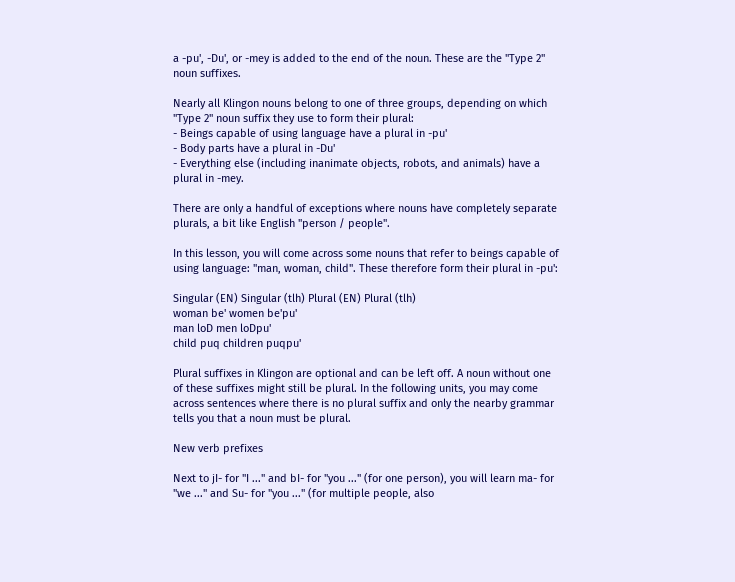a -pu', -Du', or -mey is added to the end of the noun. These are the "Type 2" noun suffixes.

Nearly all Klingon nouns belong to one of three groups, depending on which "Type 2" noun suffix they use to form their plural:
- Beings capable of using language have a plural in -pu'
- Body parts have a plural in -Du'
- Everything else (including inanimate objects, robots, and animals) have a plural in -mey.

There are only a handful of exceptions where nouns have completely separate plurals, a bit like English "person / people".

In this lesson, you will come across some nouns that refer to beings capable of using language: "man, woman, child". These therefore form their plural in -pu':

Singular (EN) Singular (tlh) Plural (EN) Plural (tlh)
woman be' women be'pu'
man loD men loDpu'
child puq children puqpu'

Plural suffixes in Klingon are optional and can be left off. A noun without one of these suffixes might still be plural. In the following units, you may come across sentences where there is no plural suffix and only the nearby grammar tells you that a noun must be plural.

New verb prefixes

Next to jI- for "I ..." and bI- for "you ..." (for one person), you will learn ma- for "we ..." and Su- for "you ..." (for multiple people, also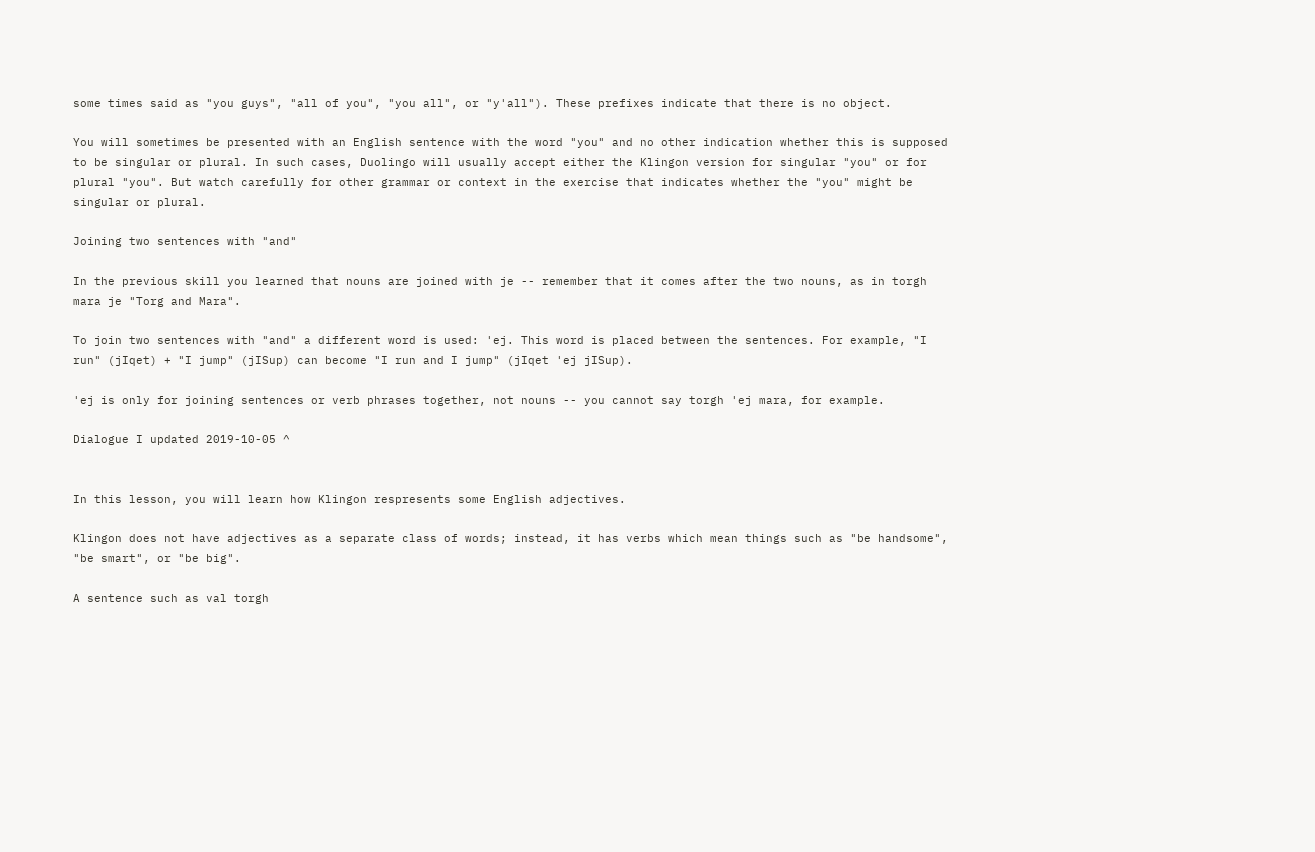some times said as "you guys", "all of you", "you all", or "y'all"). These prefixes indicate that there is no object.

You will sometimes be presented with an English sentence with the word "you" and no other indication whether this is supposed to be singular or plural. In such cases, Duolingo will usually accept either the Klingon version for singular "you" or for plural "you". But watch carefully for other grammar or context in the exercise that indicates whether the "you" might be singular or plural.

Joining two sentences with "and"

In the previous skill you learned that nouns are joined with je -- remember that it comes after the two nouns, as in torgh mara je "Torg and Mara".

To join two sentences with "and" a different word is used: 'ej. This word is placed between the sentences. For example, "I run" (jIqet) + "I jump" (jISup) can become "I run and I jump" (jIqet 'ej jISup).

'ej is only for joining sentences or verb phrases together, not nouns -- you cannot say torgh 'ej mara, for example.

Dialogue I updated 2019-10-05 ^


In this lesson, you will learn how Klingon respresents some English adjectives.

Klingon does not have adjectives as a separate class of words; instead, it has verbs which mean things such as "be handsome", "be smart", or "be big".

A sentence such as val torgh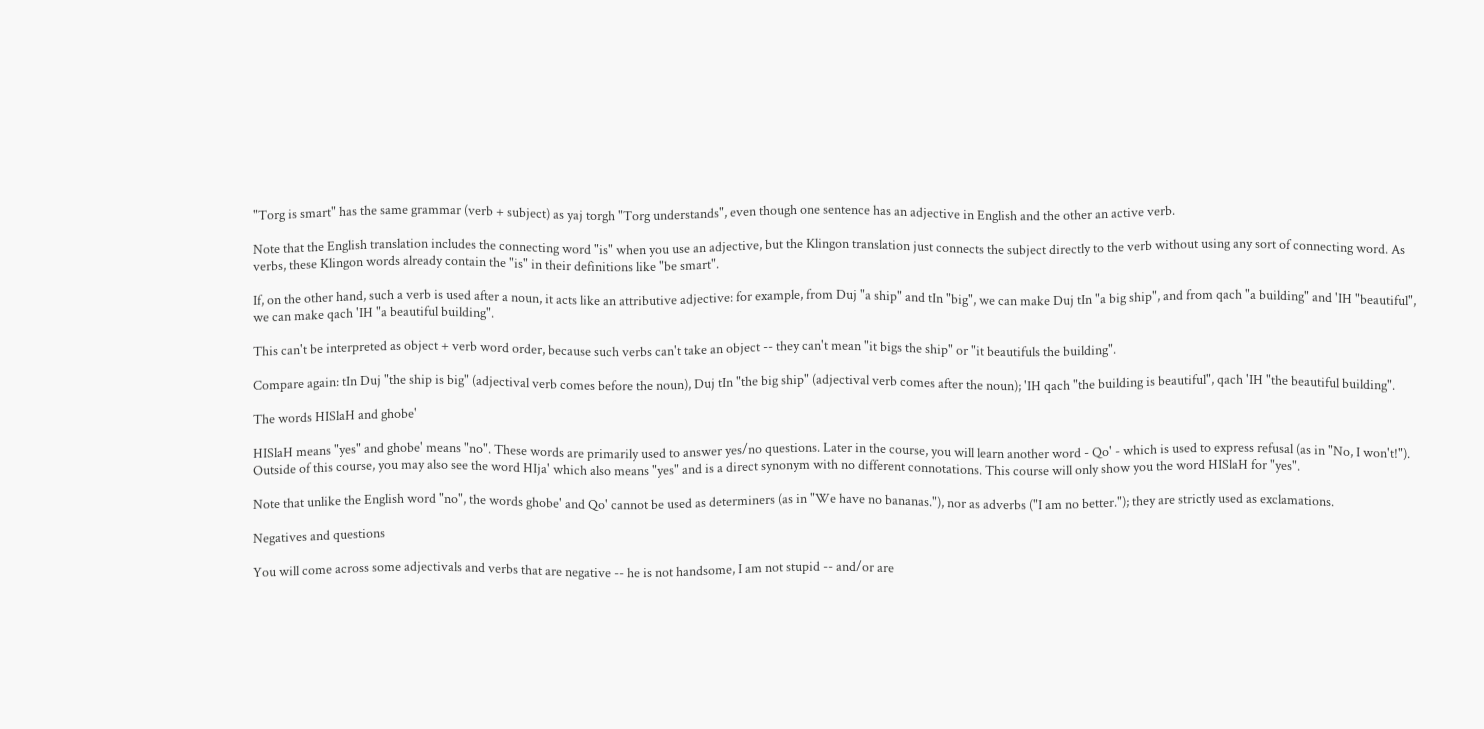"Torg is smart" has the same grammar (verb + subject) as yaj torgh "Torg understands", even though one sentence has an adjective in English and the other an active verb.

Note that the English translation includes the connecting word "is" when you use an adjective, but the Klingon translation just connects the subject directly to the verb without using any sort of connecting word. As verbs, these Klingon words already contain the "is" in their definitions like "be smart".

If, on the other hand, such a verb is used after a noun, it acts like an attributive adjective: for example, from Duj "a ship" and tIn "big", we can make Duj tIn "a big ship", and from qach "a building" and 'IH "beautiful", we can make qach 'IH "a beautiful building".

This can't be interpreted as object + verb word order, because such verbs can't take an object -- they can't mean "it bigs the ship" or "it beautifuls the building".

Compare again: tIn Duj "the ship is big" (adjectival verb comes before the noun), Duj tIn "the big ship" (adjectival verb comes after the noun); 'IH qach "the building is beautiful", qach 'IH "the beautiful building".

The words HISlaH and ghobe'

HISlaH means "yes" and ghobe' means "no". These words are primarily used to answer yes/no questions. Later in the course, you will learn another word - Qo' - which is used to express refusal (as in "No, I won't!"). Outside of this course, you may also see the word HIja' which also means "yes" and is a direct synonym with no different connotations. This course will only show you the word HISlaH for "yes".

Note that unlike the English word "no", the words ghobe' and Qo' cannot be used as determiners (as in "We have no bananas."), nor as adverbs ("I am no better."); they are strictly used as exclamations.

Negatives and questions

You will come across some adjectivals and verbs that are negative -- he is not handsome, I am not stupid -- and/or are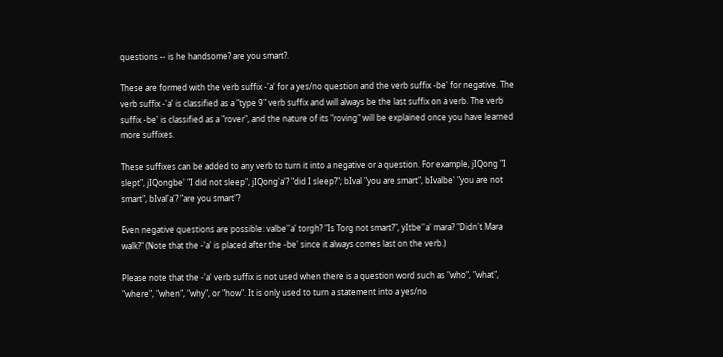questions -- is he handsome? are you smart?.

These are formed with the verb suffix -'a' for a yes/no question and the verb suffix -be' for negative. The verb suffix -'a' is classified as a "type 9" verb suffix and will always be the last suffix on a verb. The verb suffix -be' is classified as a "rover", and the nature of its "roving" will be explained once you have learned more suffixes.

These suffixes can be added to any verb to turn it into a negative or a question. For example, jIQong "I slept", jIQongbe' "I did not sleep", jIQong'a'? "did I sleep?"; bIval "you are smart", bIvalbe' "you are not smart", bIval'a'? "are you smart"?

Even negative questions are possible: valbe''a' torgh? "Is Torg not smart?", yItbe''a' mara? "Didn't Mara walk?" (Note that the -'a' is placed after the -be' since it always comes last on the verb.)

Please note that the -'a' verb suffix is not used when there is a question word such as "who", "what", "where", "when", "why", or "how". It is only used to turn a statement into a yes/no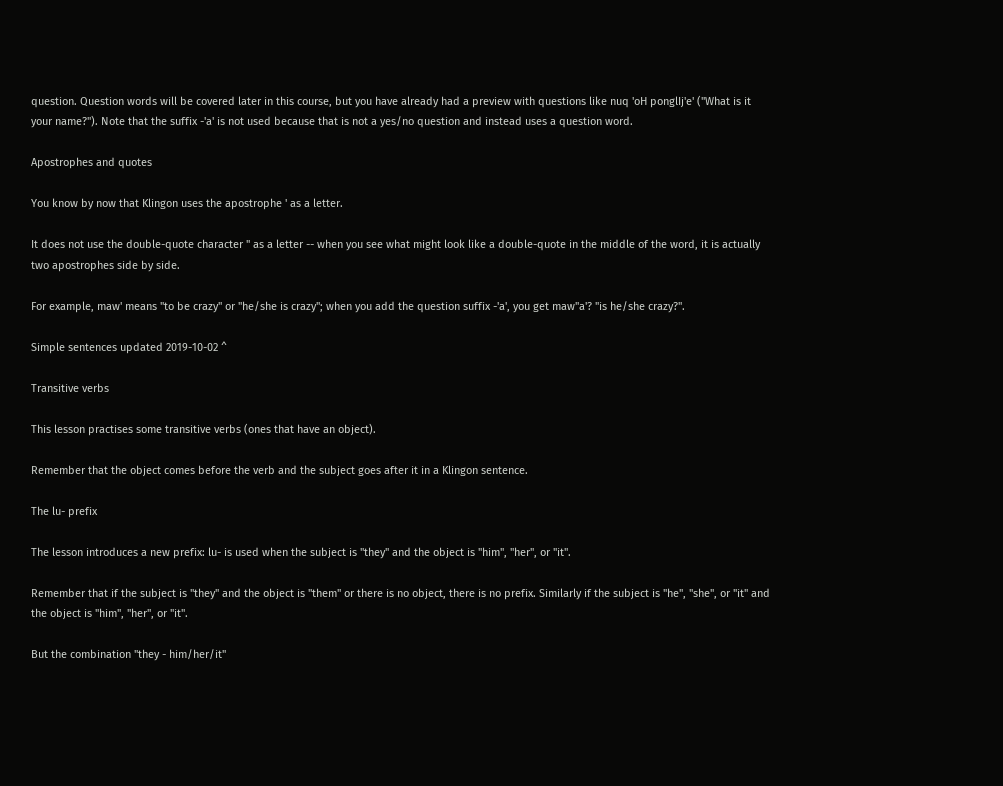question. Question words will be covered later in this course, but you have already had a preview with questions like nuq 'oH ponglIj'e' ("What is it your name?"). Note that the suffix -'a' is not used because that is not a yes/no question and instead uses a question word.

Apostrophes and quotes

You know by now that Klingon uses the apostrophe ' as a letter.

It does not use the double-quote character " as a letter -- when you see what might look like a double-quote in the middle of the word, it is actually two apostrophes side by side.

For example, maw' means "to be crazy" or "he/she is crazy"; when you add the question suffix -'a', you get maw''a'? "is he/she crazy?".

Simple sentences updated 2019-10-02 ^

Transitive verbs

This lesson practises some transitive verbs (ones that have an object).

Remember that the object comes before the verb and the subject goes after it in a Klingon sentence.

The lu- prefix

The lesson introduces a new prefix: lu- is used when the subject is "they" and the object is "him", "her", or "it".

Remember that if the subject is "they" and the object is "them" or there is no object, there is no prefix. Similarly if the subject is "he", "she", or "it" and the object is "him", "her", or "it".

But the combination "they - him/her/it"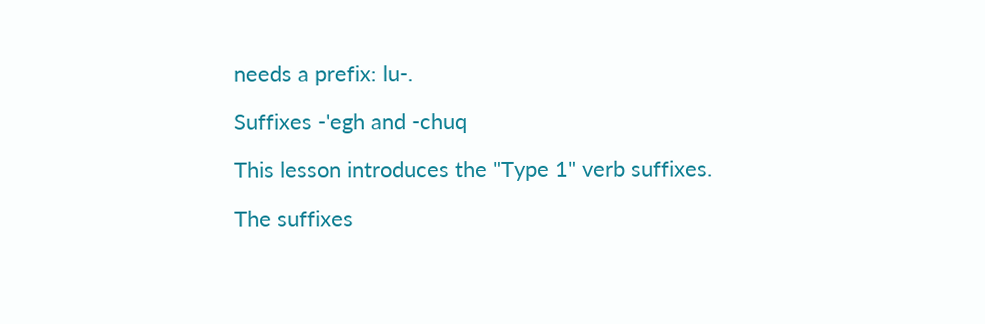needs a prefix: lu-.

Suffixes -'egh and -chuq

This lesson introduces the "Type 1" verb suffixes.

The suffixes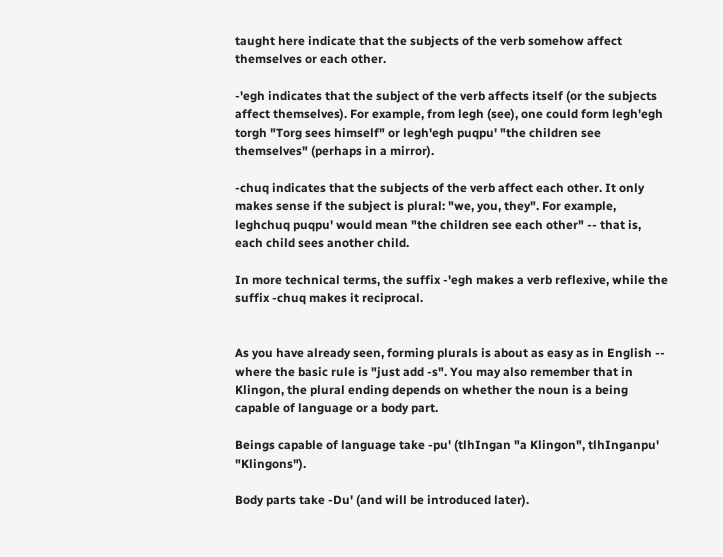taught here indicate that the subjects of the verb somehow affect themselves or each other.

-'egh indicates that the subject of the verb affects itself (or the subjects affect themselves). For example, from legh (see), one could form legh'egh torgh "Torg sees himself" or legh'egh puqpu' "the children see themselves" (perhaps in a mirror).

-chuq indicates that the subjects of the verb affect each other. It only makes sense if the subject is plural: "we, you, they". For example, leghchuq puqpu' would mean "the children see each other" -- that is, each child sees another child.

In more technical terms, the suffix -'egh makes a verb reflexive, while the suffix -chuq makes it reciprocal.


As you have already seen, forming plurals is about as easy as in English -- where the basic rule is "just add -s". You may also remember that in Klingon, the plural ending depends on whether the noun is a being capable of language or a body part.

Beings capable of language take -pu' (tlhIngan "a Klingon", tlhInganpu' "Klingons").

Body parts take -Du' (and will be introduced later).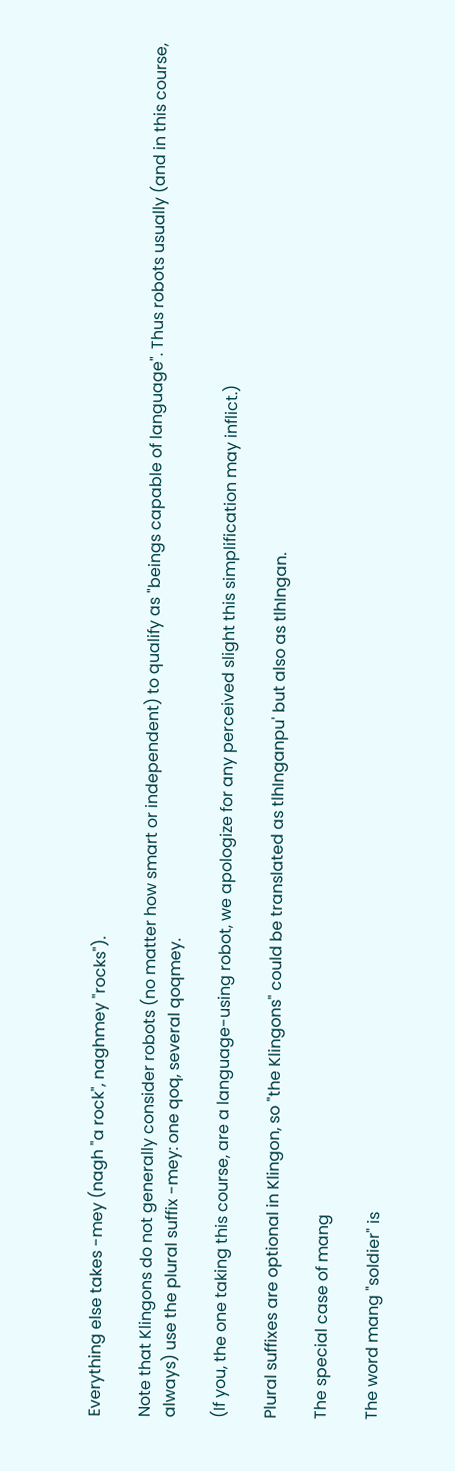Everything else takes -mey (nagh "a rock", naghmey "rocks").

Note that Klingons do not generally consider robots (no matter how smart or independent) to qualify as "beings capable of language". Thus robots usually (and in this course, always) use the plural suffix -mey: one qoq, several qoqmey.

(If you, the one taking this course, are a language-using robot, we apologize for any perceived slight this simplification may inflict.)

Plural suffixes are optional in Klingon, so "the Klingons" could be translated as tlhInganpu' but also as tlhIngan.

The special case of mang

The word mang "soldier" is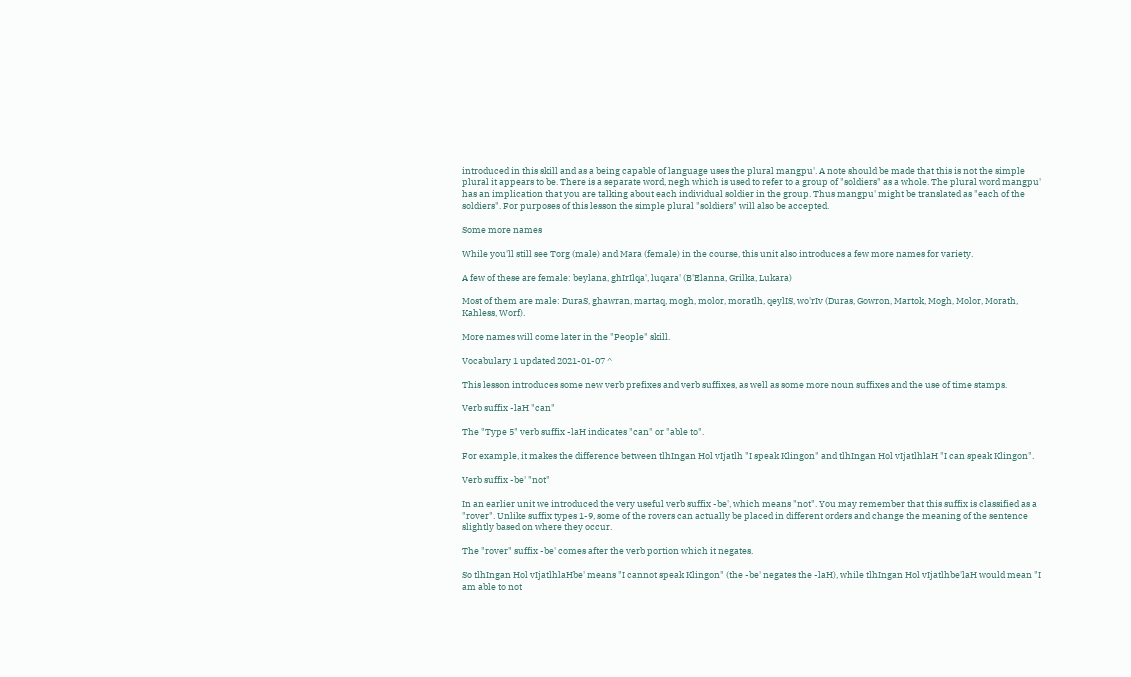introduced in this skill and as a being capable of language uses the plural mangpu'. A note should be made that this is not the simple plural it appears to be. There is a separate word, negh which is used to refer to a group of "soldiers" as a whole. The plural word mangpu' has an implication that you are talking about each individual soldier in the group. Thus mangpu' might be translated as "each of the soldiers". For purposes of this lesson the simple plural "soldiers" will also be accepted.

Some more names

While you'll still see Torg (male) and Mara (female) in the course, this unit also introduces a few more names for variety.

A few of these are female: beylana, ghIrIlqa', luqara' (B'Elanna, Grilka, Lukara)

Most of them are male: DuraS, ghawran, martaq, mogh, molor, moratlh, qeylIS, wo'rIv (Duras, Gowron, Martok, Mogh, Molor, Morath, Kahless, Worf).

More names will come later in the "People" skill.

Vocabulary 1 updated 2021-01-07 ^

This lesson introduces some new verb prefixes and verb suffixes, as well as some more noun suffixes and the use of time stamps.

Verb suffix -laH "can"

The "Type 5" verb suffix -laH indicates "can" or "able to".

For example, it makes the difference between tlhIngan Hol vIjatlh "I speak Klingon" and tlhIngan Hol vIjatlhlaH "I can speak Klingon".

Verb suffix -be' "not"

In an earlier unit we introduced the very useful verb suffix -be', which means "not". You may remember that this suffix is classified as a "rover". Unlike suffix types 1-9, some of the rovers can actually be placed in different orders and change the meaning of the sentence slightly based on where they occur.

The "rover" suffix -be' comes after the verb portion which it negates.

So tlhIngan Hol vIjatlhlaHbe' means "I cannot speak Klingon" (the -be' negates the -laH), while tlhIngan Hol vIjatlhbe'laH would mean "I am able to not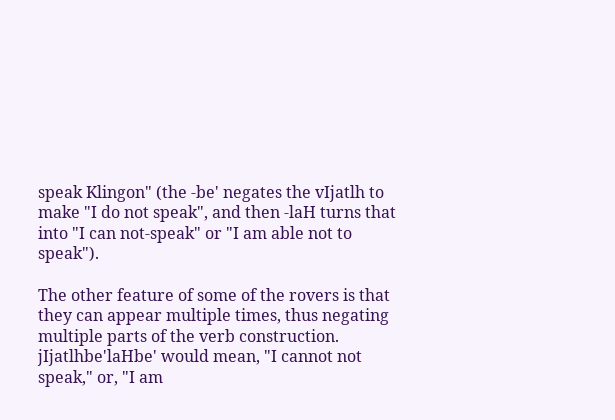speak Klingon" (the -be' negates the vIjatlh to make "I do not speak", and then -laH turns that into "I can not-speak" or "I am able not to speak").

The other feature of some of the rovers is that they can appear multiple times, thus negating multiple parts of the verb construction. jIjatlhbe'laHbe' would mean, "I cannot not speak," or, "I am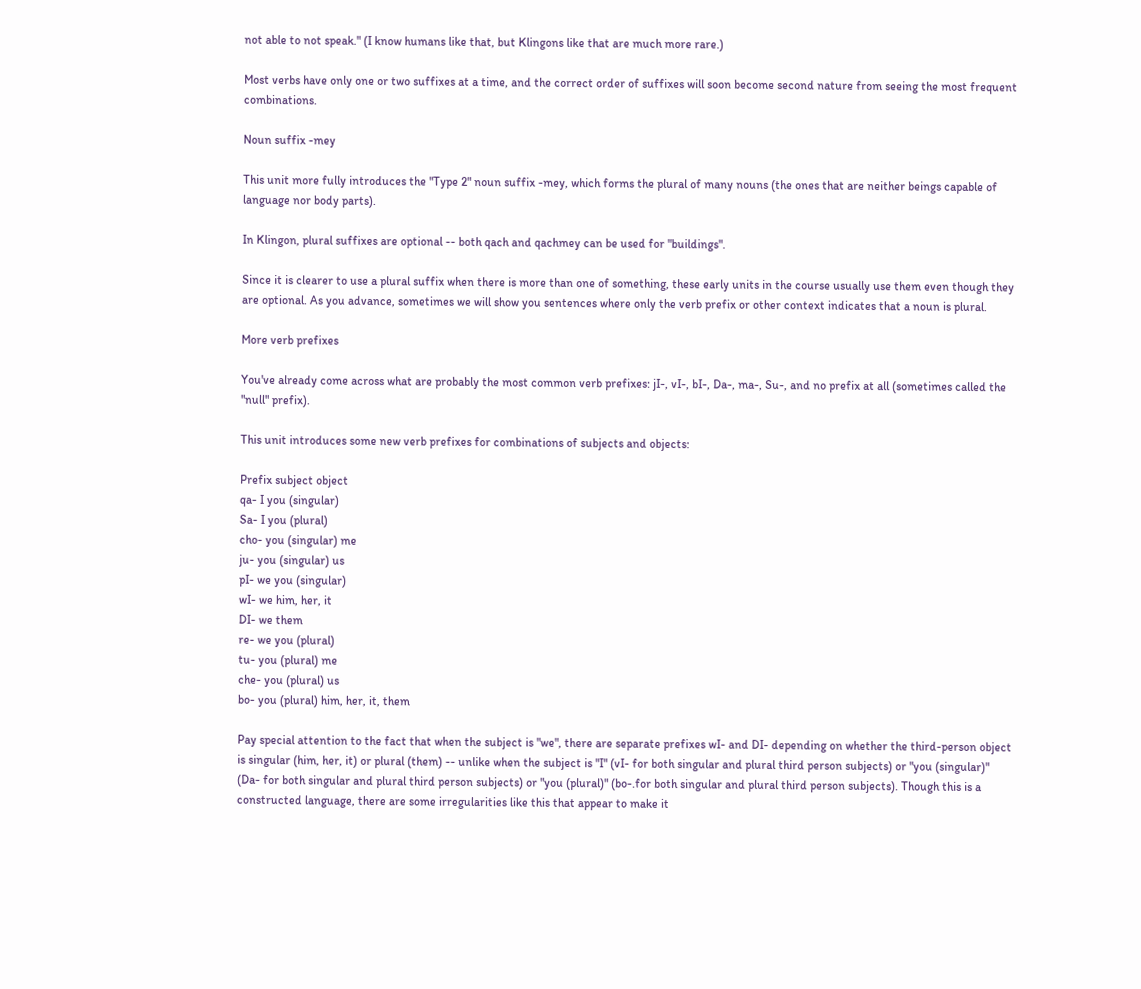not able to not speak." (I know humans like that, but Klingons like that are much more rare.)

Most verbs have only one or two suffixes at a time, and the correct order of suffixes will soon become second nature from seeing the most frequent combinations.

Noun suffix -mey

This unit more fully introduces the "Type 2" noun suffix -mey, which forms the plural of many nouns (the ones that are neither beings capable of language nor body parts).

In Klingon, plural suffixes are optional -- both qach and qachmey can be used for "buildings".

Since it is clearer to use a plural suffix when there is more than one of something, these early units in the course usually use them even though they are optional. As you advance, sometimes we will show you sentences where only the verb prefix or other context indicates that a noun is plural.

More verb prefixes

You've already come across what are probably the most common verb prefixes: jI-, vI-, bI-, Da-, ma-, Su-, and no prefix at all (sometimes called the "null" prefix).

This unit introduces some new verb prefixes for combinations of subjects and objects:

Prefix subject object
qa- I you (singular)
Sa- I you (plural)
cho- you (singular) me
ju- you (singular) us
pI- we you (singular)
wI- we him, her, it
DI- we them
re- we you (plural)
tu- you (plural) me
che- you (plural) us
bo- you (plural) him, her, it, them

Pay special attention to the fact that when the subject is "we", there are separate prefixes wI- and DI- depending on whether the third-person object is singular (him, her, it) or plural (them) -- unlike when the subject is "I" (vI- for both singular and plural third person subjects) or "you (singular)" (Da- for both singular and plural third person subjects) or "you (plural)" (bo-.for both singular and plural third person subjects). Though this is a constructed language, there are some irregularities like this that appear to make it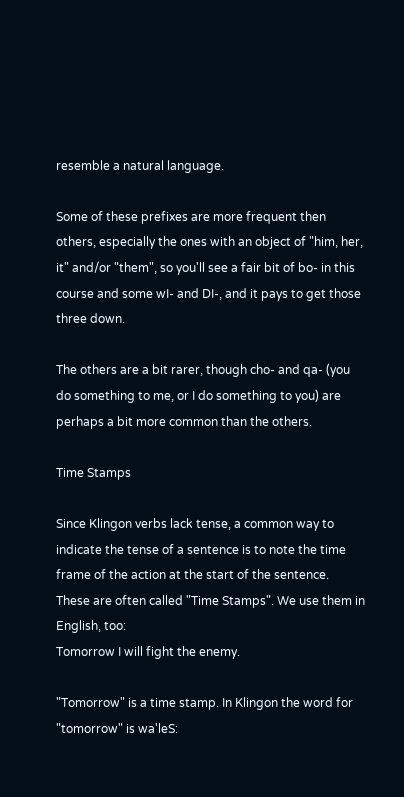resemble a natural language.

Some of these prefixes are more frequent then others, especially the ones with an object of "him, her, it" and/or "them", so you'll see a fair bit of bo- in this course and some wI- and DI-, and it pays to get those three down.

The others are a bit rarer, though cho- and qa- (you do something to me, or I do something to you) are perhaps a bit more common than the others.

Time Stamps

Since Klingon verbs lack tense, a common way to indicate the tense of a sentence is to note the time frame of the action at the start of the sentence. These are often called "Time Stamps". We use them in English, too:
Tomorrow I will fight the enemy.

"Tomorrow" is a time stamp. In Klingon the word for "tomorrow" is wa'leS: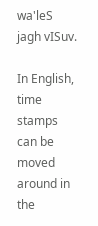wa'leS jagh vISuv.

In English, time stamps can be moved around in the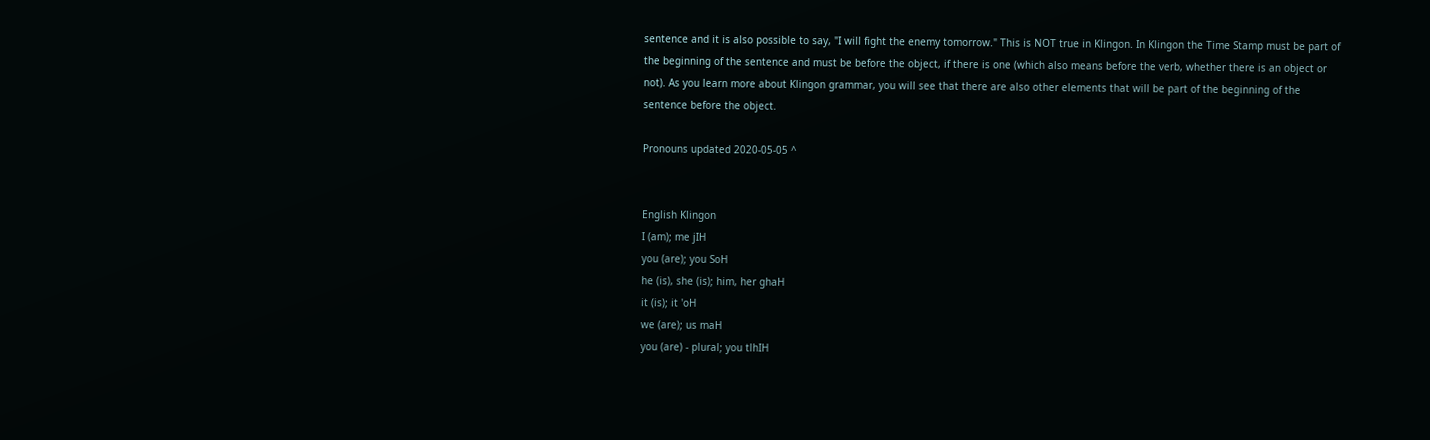sentence and it is also possible to say, "I will fight the enemy tomorrow." This is NOT true in Klingon. In Klingon the Time Stamp must be part of the beginning of the sentence and must be before the object, if there is one (which also means before the verb, whether there is an object or not). As you learn more about Klingon grammar, you will see that there are also other elements that will be part of the beginning of the sentence before the object.

Pronouns updated 2020-05-05 ^


English Klingon
I (am); me jIH
you (are); you SoH
he (is), she (is); him, her ghaH
it (is); it 'oH
we (are); us maH
you (are) - plural; you tlhIH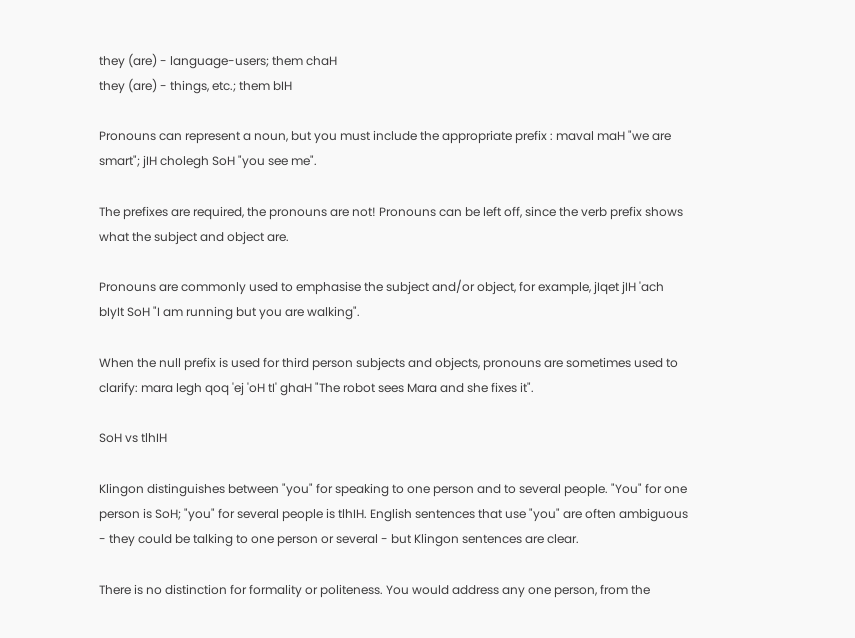they (are) - language-users; them chaH
they (are) - things, etc.; them bIH

Pronouns can represent a noun, but you must include the appropriate prefix : maval maH "we are smart"; jIH cholegh SoH "you see me".

The prefixes are required, the pronouns are not! Pronouns can be left off, since the verb prefix shows what the subject and object are.

Pronouns are commonly used to emphasise the subject and/or object, for example, jIqet jIH 'ach bIyIt SoH "I am running but you are walking".

When the null prefix is used for third person subjects and objects, pronouns are sometimes used to clarify: mara legh qoq 'ej 'oH tI' ghaH "The robot sees Mara and she fixes it".

SoH vs tlhIH

Klingon distinguishes between "you" for speaking to one person and to several people. "You" for one person is SoH; "you" for several people is tlhIH. English sentences that use "you" are often ambiguous - they could be talking to one person or several - but Klingon sentences are clear.

There is no distinction for formality or politeness. You would address any one person, from the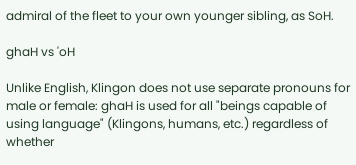admiral of the fleet to your own younger sibling, as SoH.

ghaH vs 'oH

Unlike English, Klingon does not use separate pronouns for male or female: ghaH is used for all "beings capable of using language" (Klingons, humans, etc.) regardless of whether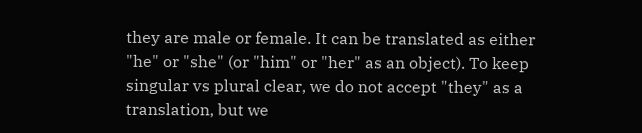they are male or female. It can be translated as either "he" or "she" (or "him" or "her" as an object). To keep singular vs plural clear, we do not accept "they" as a translation, but we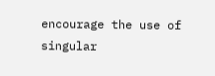encourage the use of singular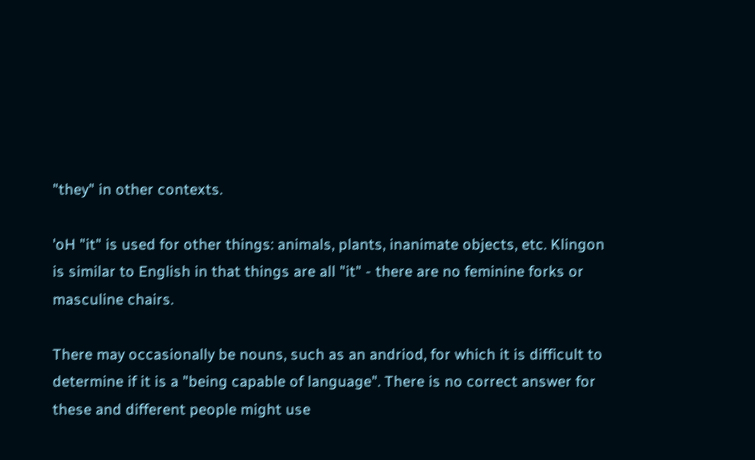"they" in other contexts.

'oH "it" is used for other things: animals, plants, inanimate objects, etc. Klingon is similar to English in that things are all "it" - there are no feminine forks or masculine chairs.

There may occasionally be nouns, such as an andriod, for which it is difficult to determine if it is a "being capable of language". There is no correct answer for these and different people might use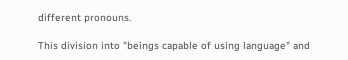different pronouns.

This division into "beings capable of using language" and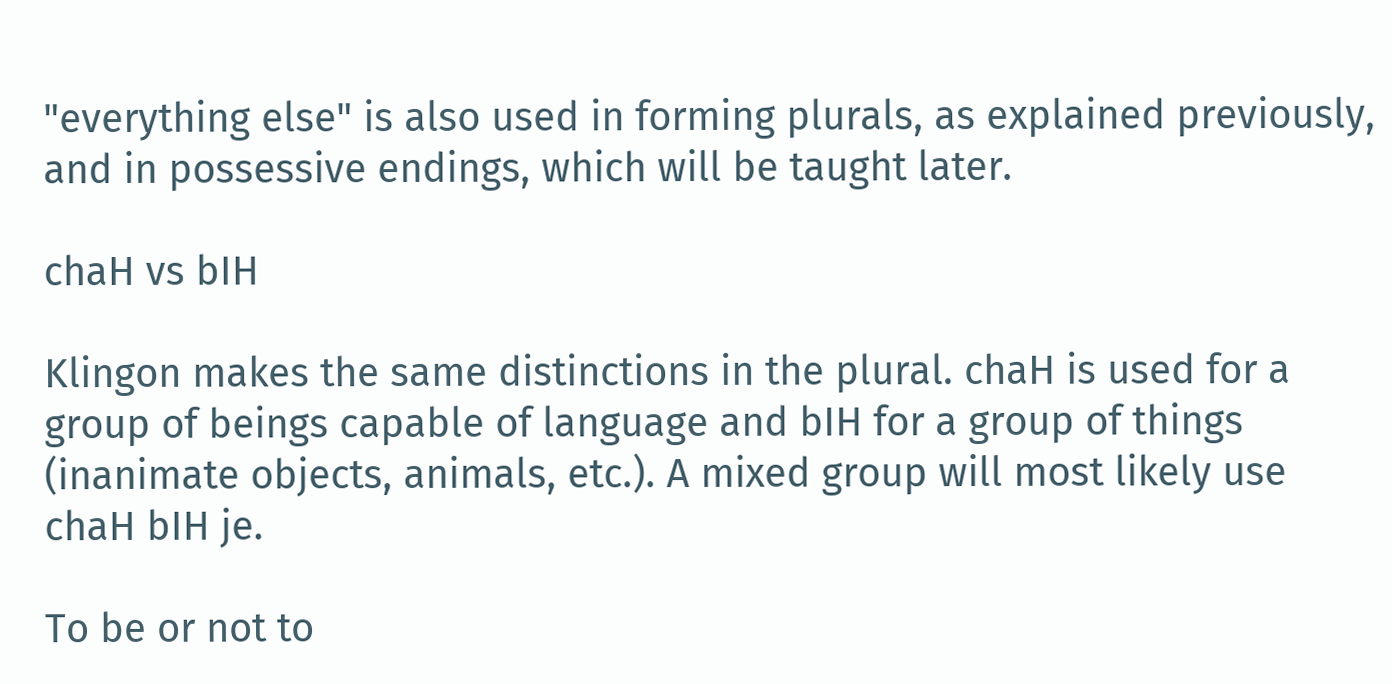"everything else" is also used in forming plurals, as explained previously, and in possessive endings, which will be taught later.

chaH vs bIH

Klingon makes the same distinctions in the plural. chaH is used for a group of beings capable of language and bIH for a group of things (inanimate objects, animals, etc.). A mixed group will most likely use chaH bIH je.

To be or not to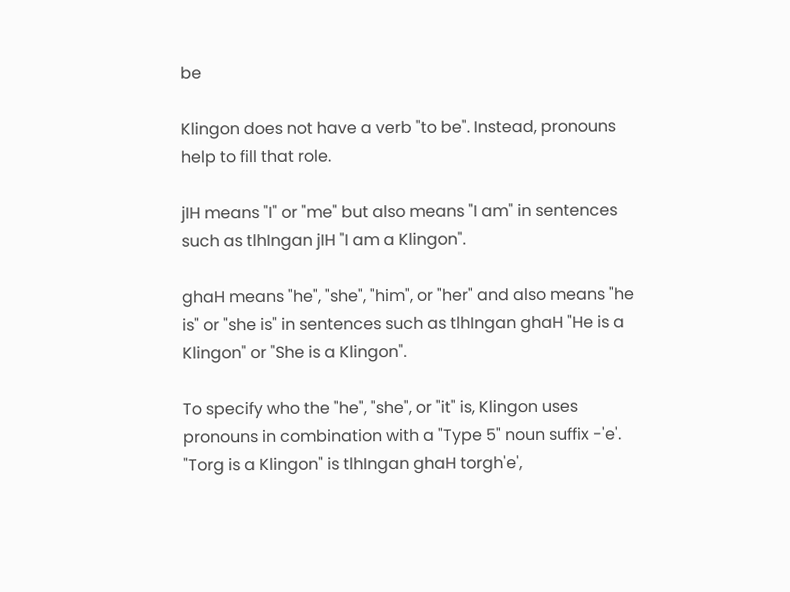be

Klingon does not have a verb "to be". Instead, pronouns help to fill that role.

jIH means "I" or "me" but also means "I am" in sentences such as tlhIngan jIH "I am a Klingon".

ghaH means "he", "she", "him", or "her" and also means "he is" or "she is" in sentences such as tlhIngan ghaH "He is a Klingon" or "She is a Klingon".

To specify who the "he", "she", or "it" is, Klingon uses pronouns in combination with a "Type 5" noun suffix -'e'. "Torg is a Klingon" is tlhIngan ghaH torgh'e',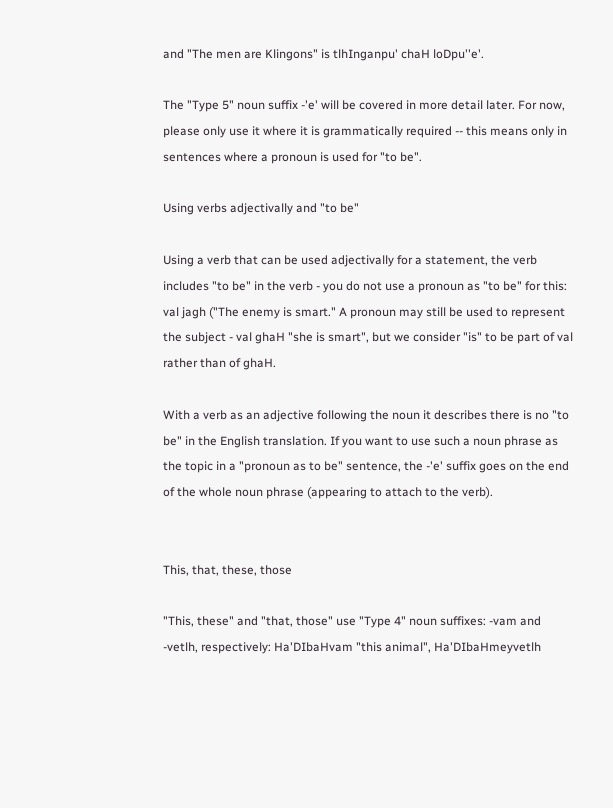and "The men are Klingons" is tlhInganpu' chaH loDpu''e'.

The "Type 5" noun suffix -'e' will be covered in more detail later. For now, please only use it where it is grammatically required -- this means only in sentences where a pronoun is used for "to be".

Using verbs adjectivally and "to be"

Using a verb that can be used adjectivally for a statement, the verb includes "to be" in the verb - you do not use a pronoun as "to be" for this: val jagh ("The enemy is smart." A pronoun may still be used to represent the subject - val ghaH "she is smart", but we consider "is" to be part of val rather than of ghaH.

With a verb as an adjective following the noun it describes there is no "to be" in the English translation. If you want to use such a noun phrase as the topic in a "pronoun as to be" sentence, the -'e' suffix goes on the end of the whole noun phrase (appearing to attach to the verb).


This, that, these, those

"This, these" and "that, those" use "Type 4" noun suffixes: -vam and -vetlh, respectively: Ha'DIbaHvam "this animal", Ha'DIbaHmeyvetlh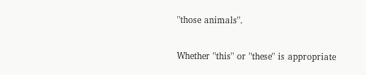"those animals".

Whether "this" or "these" is appropriate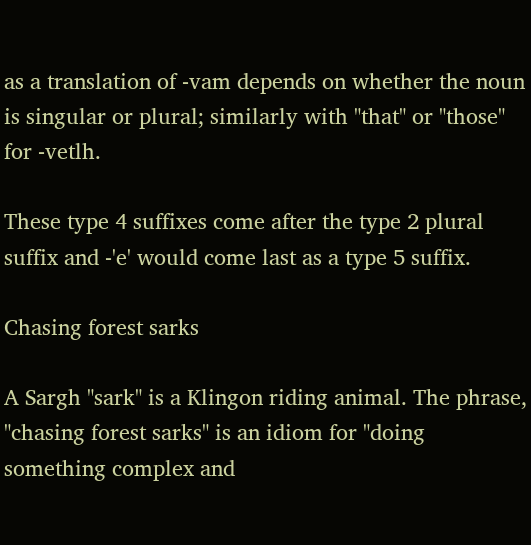as a translation of -vam depends on whether the noun is singular or plural; similarly with "that" or "those" for -vetlh.

These type 4 suffixes come after the type 2 plural suffix and -'e' would come last as a type 5 suffix.

Chasing forest sarks

A Sargh "sark" is a Klingon riding animal. The phrase, "chasing forest sarks" is an idiom for "doing something complex and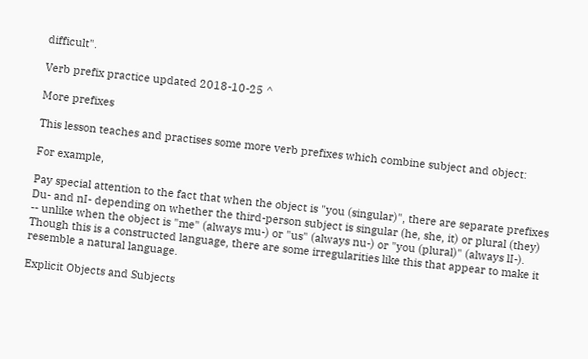difficult".

Verb prefix practice updated 2018-10-25 ^

More prefixes

This lesson teaches and practises some more verb prefixes which combine subject and object:

For example,

Pay special attention to the fact that when the object is "you (singular)", there are separate prefixes Du- and nI- depending on whether the third-person subject is singular (he, she, it) or plural (they) -- unlike when the object is "me" (always mu-) or "us" (always nu-) or "you (plural)" (always lI-). Though this is a constructed language, there are some irregularities like this that appear to make it resemble a natural language.

Explicit Objects and Subjects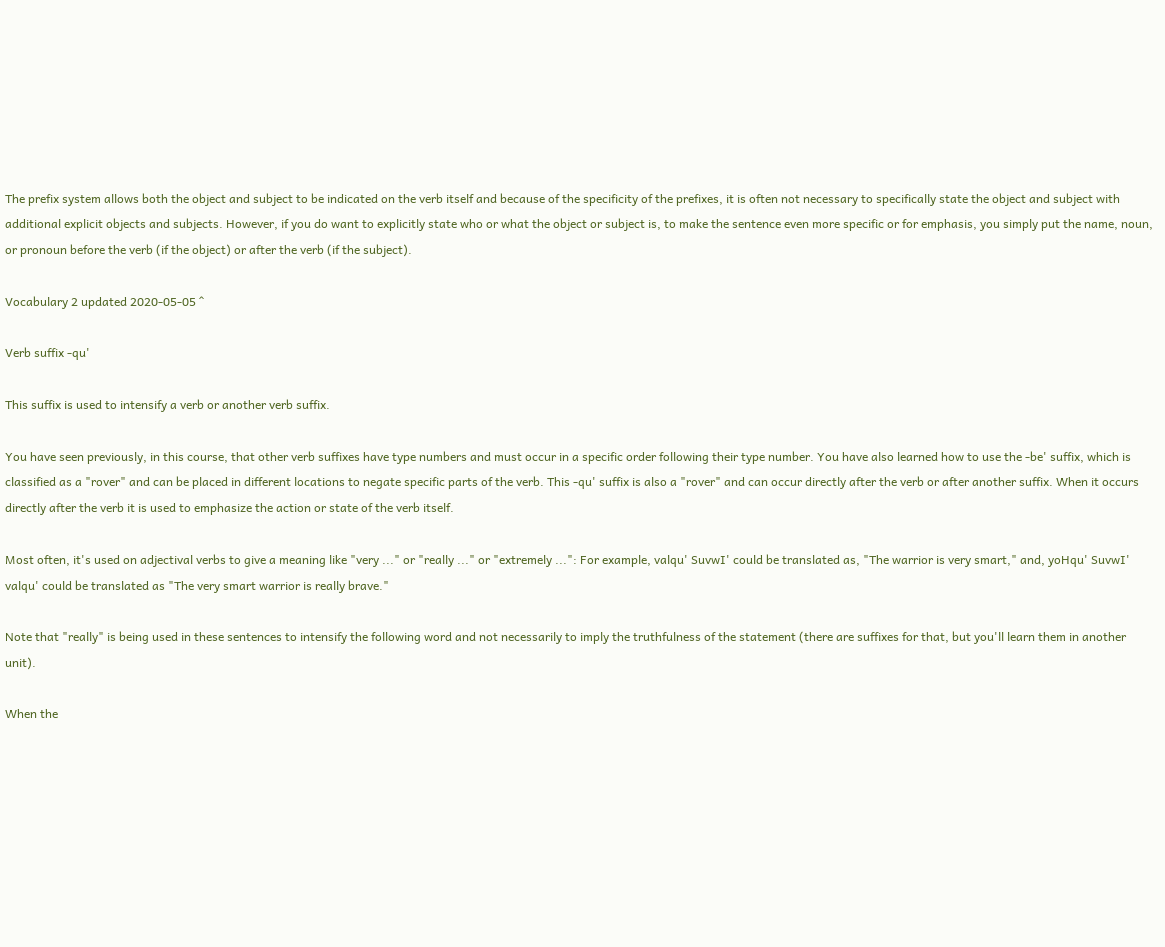The prefix system allows both the object and subject to be indicated on the verb itself and because of the specificity of the prefixes, it is often not necessary to specifically state the object and subject with additional explicit objects and subjects. However, if you do want to explicitly state who or what the object or subject is, to make the sentence even more specific or for emphasis, you simply put the name, noun, or pronoun before the verb (if the object) or after the verb (if the subject).

Vocabulary 2 updated 2020-05-05 ^

Verb suffix -qu'

This suffix is used to intensify a verb or another verb suffix.

You have seen previously, in this course, that other verb suffixes have type numbers and must occur in a specific order following their type number. You have also learned how to use the -be' suffix, which is classified as a "rover" and can be placed in different locations to negate specific parts of the verb. This -qu' suffix is also a "rover" and can occur directly after the verb or after another suffix. When it occurs directly after the verb it is used to emphasize the action or state of the verb itself.

Most often, it's used on adjectival verbs to give a meaning like "very ..." or "really ..." or "extremely ...": For example, valqu' SuvwI' could be translated as, "The warrior is very smart," and, yoHqu' SuvwI' valqu' could be translated as "The very smart warrior is really brave."

Note that "really" is being used in these sentences to intensify the following word and not necessarily to imply the truthfulness of the statement (there are suffixes for that, but you'll learn them in another unit).

When the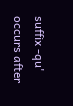suffix -qu' occurs after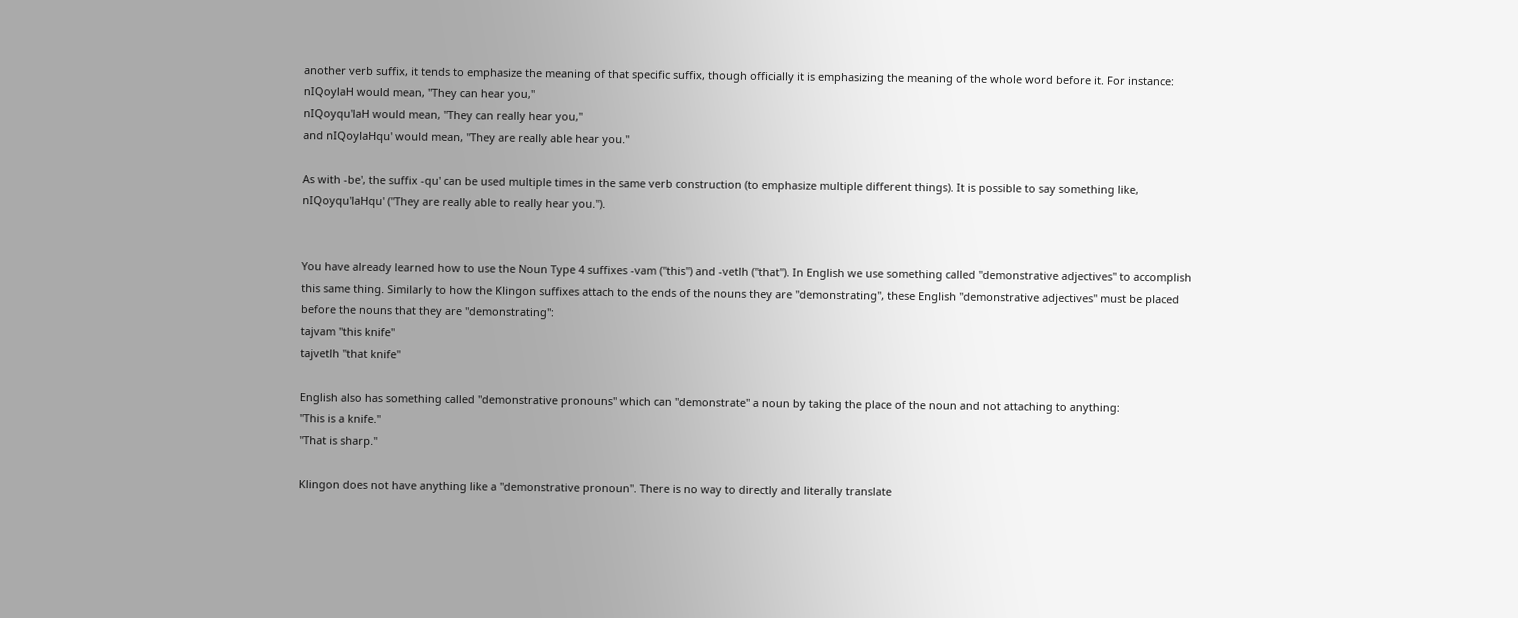another verb suffix, it tends to emphasize the meaning of that specific suffix, though officially it is emphasizing the meaning of the whole word before it. For instance:
nIQoylaH would mean, "They can hear you,"
nIQoyqu'laH would mean, "They can really hear you,"
and nIQoylaHqu' would mean, "They are really able hear you."

As with -be', the suffix -qu' can be used multiple times in the same verb construction (to emphasize multiple different things). It is possible to say something like, nIQoyqu'laHqu' ("They are really able to really hear you.").


You have already learned how to use the Noun Type 4 suffixes -vam ("this") and -vetlh ("that"). In English we use something called "demonstrative adjectives" to accomplish this same thing. Similarly to how the Klingon suffixes attach to the ends of the nouns they are "demonstrating", these English "demonstrative adjectives" must be placed before the nouns that they are "demonstrating":
tajvam "this knife"
tajvetlh "that knife"

English also has something called "demonstrative pronouns" which can "demonstrate" a noun by taking the place of the noun and not attaching to anything:
"This is a knife."
"That is sharp."

Klingon does not have anything like a "demonstrative pronoun". There is no way to directly and literally translate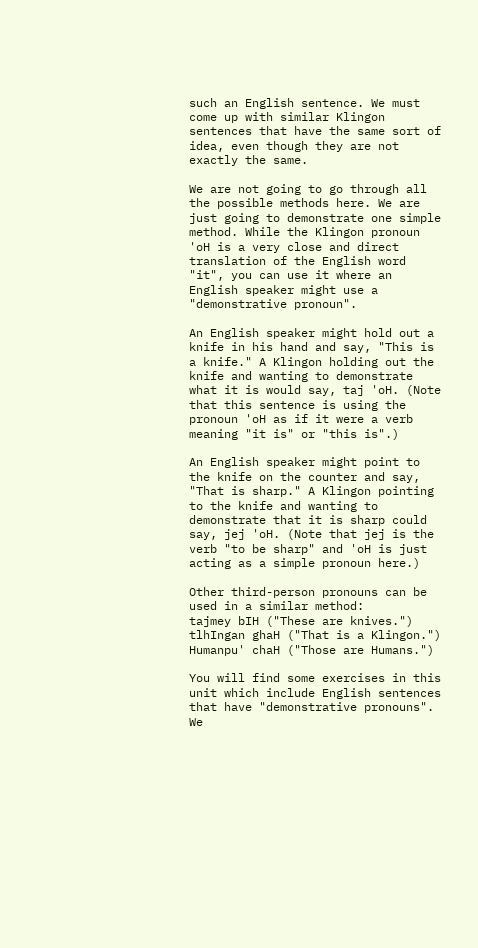such an English sentence. We must come up with similar Klingon sentences that have the same sort of idea, even though they are not exactly the same.

We are not going to go through all the possible methods here. We are just going to demonstrate one simple method. While the Klingon pronoun 'oH is a very close and direct translation of the English word "it", you can use it where an English speaker might use a "demonstrative pronoun".

An English speaker might hold out a knife in his hand and say, "This is a knife." A Klingon holding out the knife and wanting to demonstrate what it is would say, taj 'oH. (Note that this sentence is using the pronoun 'oH as if it were a verb meaning "it is" or "this is".)

An English speaker might point to the knife on the counter and say, "That is sharp." A Klingon pointing to the knife and wanting to demonstrate that it is sharp could say, jej 'oH. (Note that jej is the verb "to be sharp" and 'oH is just acting as a simple pronoun here.)

Other third-person pronouns can be used in a similar method:
tajmey bIH ("These are knives.")
tlhIngan ghaH ("That is a Klingon.")
Humanpu' chaH ("Those are Humans.")

You will find some exercises in this unit which include English sentences that have "demonstrative pronouns". We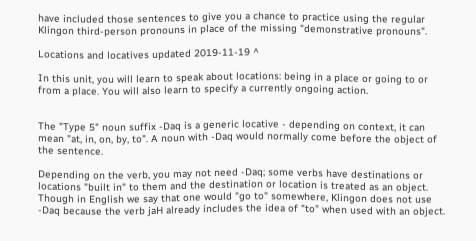have included those sentences to give you a chance to practice using the regular Klingon third-person pronouns in place of the missing "demonstrative pronouns".

Locations and locatives updated 2019-11-19 ^

In this unit, you will learn to speak about locations: being in a place or going to or from a place. You will also learn to specify a currently ongoing action.


The "Type 5" noun suffix -Daq is a generic locative - depending on context, it can mean "at, in, on, by, to". A noun with -Daq would normally come before the object of the sentence.

Depending on the verb, you may not need -Daq; some verbs have destinations or locations "built in" to them and the destination or location is treated as an object. Though in English we say that one would "go to" somewhere, Klingon does not use -Daq because the verb jaH already includes the idea of "to" when used with an object.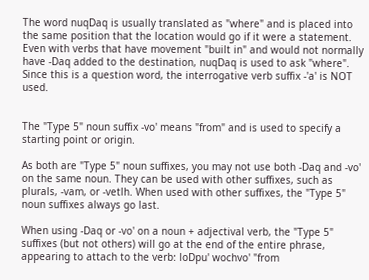The word nuqDaq is usually translated as "where" and is placed into the same position that the location would go if it were a statement. Even with verbs that have movement "built in" and would not normally have -Daq added to the destination, nuqDaq is used to ask "where". Since this is a question word, the interrogative verb suffix -'a' is NOT used.


The "Type 5" noun suffix -vo' means "from" and is used to specify a starting point or origin.

As both are "Type 5" noun suffixes, you may not use both -Daq and -vo' on the same noun. They can be used with other suffixes, such as plurals, -vam, or -vetlh. When used with other suffixes, the "Type 5" noun suffixes always go last.

When using -Daq or -vo' on a noun + adjectival verb, the "Type 5" suffixes (but not others) will go at the end of the entire phrase, appearing to attach to the verb: loDpu' wochvo' "from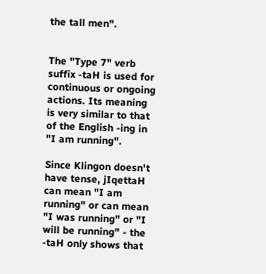the tall men".


The "Type 7" verb suffix -taH is used for continuous or ongoing actions. Its meaning is very similar to that of the English -ing in "I am running".

Since Klingon doesn't have tense, jIqettaH can mean "I am running" or can mean "I was running" or "I will be running" - the -taH only shows that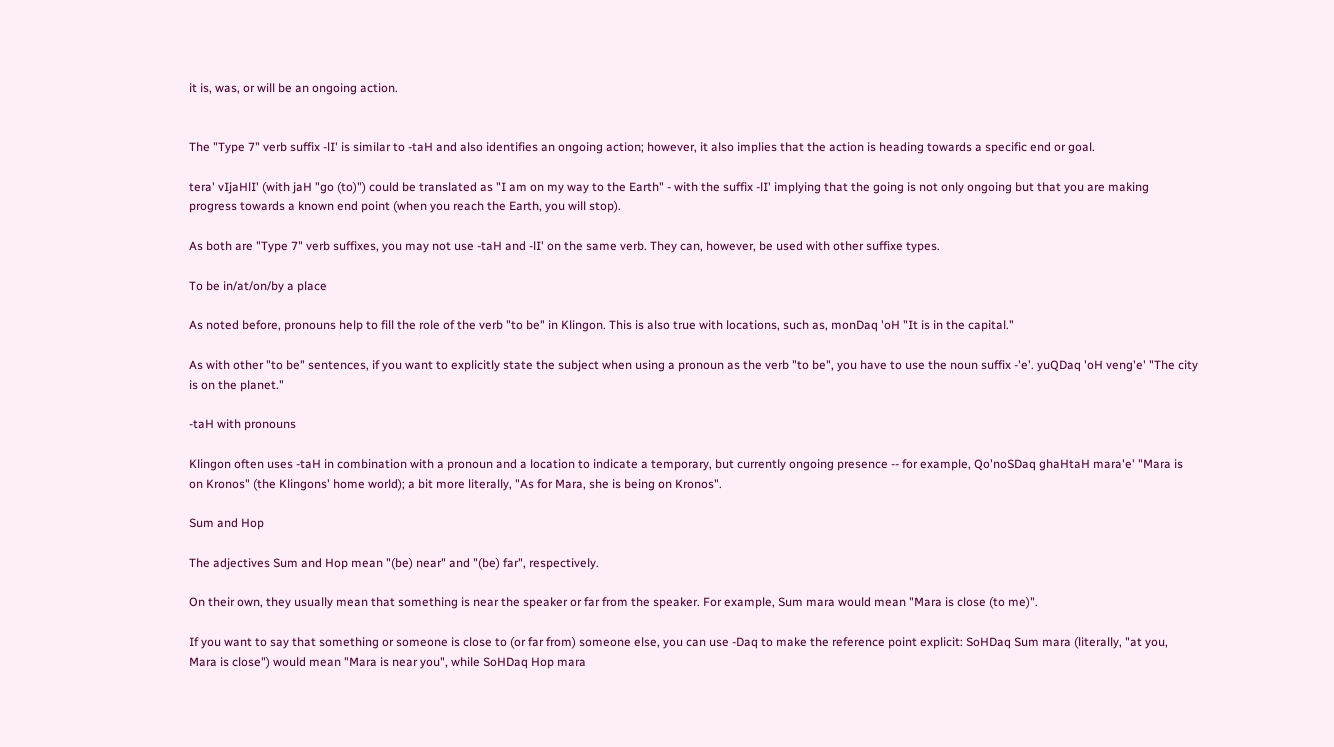it is, was, or will be an ongoing action.


The "Type 7" verb suffix -lI' is similar to -taH and also identifies an ongoing action; however, it also implies that the action is heading towards a specific end or goal.

tera' vIjaHlI' (with jaH "go (to)") could be translated as "I am on my way to the Earth" - with the suffix -lI' implying that the going is not only ongoing but that you are making progress towards a known end point (when you reach the Earth, you will stop).

As both are "Type 7" verb suffixes, you may not use -taH and -lI' on the same verb. They can, however, be used with other suffixe types.

To be in/at/on/by a place

As noted before, pronouns help to fill the role of the verb "to be" in Klingon. This is also true with locations, such as, monDaq 'oH "It is in the capital."

As with other "to be" sentences, if you want to explicitly state the subject when using a pronoun as the verb "to be", you have to use the noun suffix -'e'. yuQDaq 'oH veng'e' "The city is on the planet."

-taH with pronouns

Klingon often uses -taH in combination with a pronoun and a location to indicate a temporary, but currently ongoing presence -- for example, Qo'noSDaq ghaHtaH mara'e' "Mara is on Kronos" (the Klingons' home world); a bit more literally, "As for Mara, she is being on Kronos".

Sum and Hop

The adjectives Sum and Hop mean "(be) near" and "(be) far", respectively.

On their own, they usually mean that something is near the speaker or far from the speaker. For example, Sum mara would mean "Mara is close (to me)".

If you want to say that something or someone is close to (or far from) someone else, you can use -Daq to make the reference point explicit: SoHDaq Sum mara (literally, "at you, Mara is close") would mean "Mara is near you", while SoHDaq Hop mara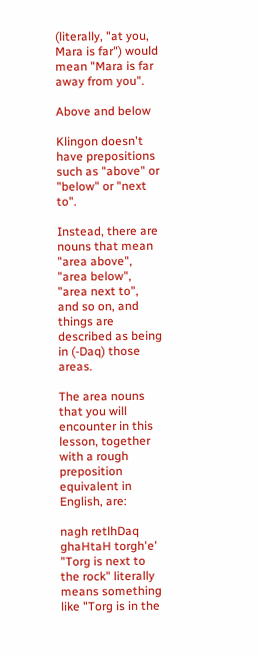(literally, "at you, Mara is far") would mean "Mara is far away from you".

Above and below

Klingon doesn't have prepositions such as "above" or "below" or "next to".

Instead, there are nouns that mean "area above", "area below", "area next to", and so on, and things are described as being in (-Daq) those areas.

The area nouns that you will encounter in this lesson, together with a rough preposition equivalent in English, are:

nagh retlhDaq ghaHtaH torgh'e' "Torg is next to the rock" literally means something like "Torg is in the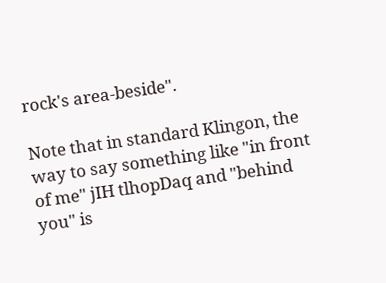rock's area-beside".

Note that in standard Klingon, the way to say something like "in front of me" jIH tlhopDaq and "behind you" is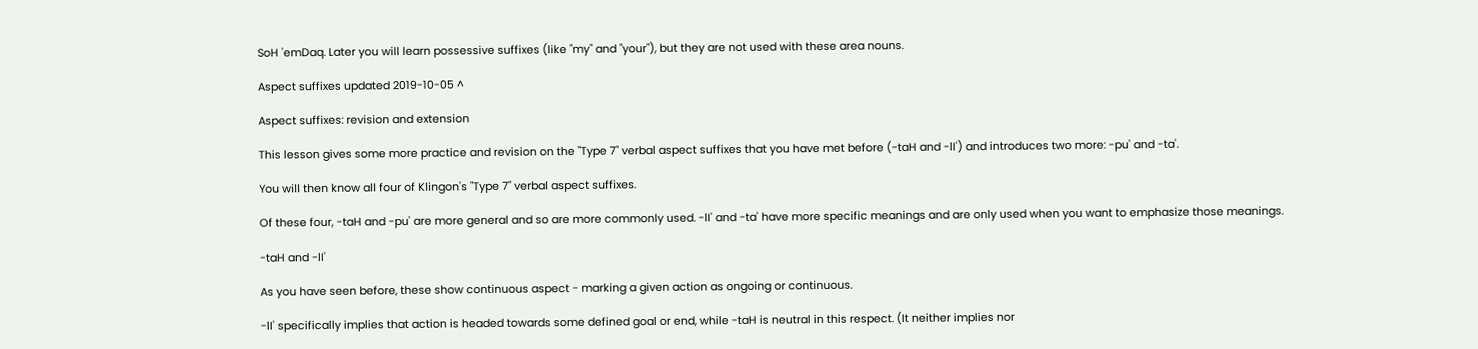SoH 'emDaq. Later you will learn possessive suffixes (like "my" and "your"), but they are not used with these area nouns.

Aspect suffixes updated 2019-10-05 ^

Aspect suffixes: revision and extension

This lesson gives some more practice and revision on the "Type 7" verbal aspect suffixes that you have met before (-taH and -lI') and introduces two more: -pu' and -ta'.

You will then know all four of Klingon's "Type 7" verbal aspect suffixes.

Of these four, -taH and -pu' are more general and so are more commonly used. -lI' and -ta' have more specific meanings and are only used when you want to emphasize those meanings.

-taH and -lI'

As you have seen before, these show continuous aspect - marking a given action as ongoing or continuous.

-lI' specifically implies that action is headed towards some defined goal or end, while -taH is neutral in this respect. (It neither implies nor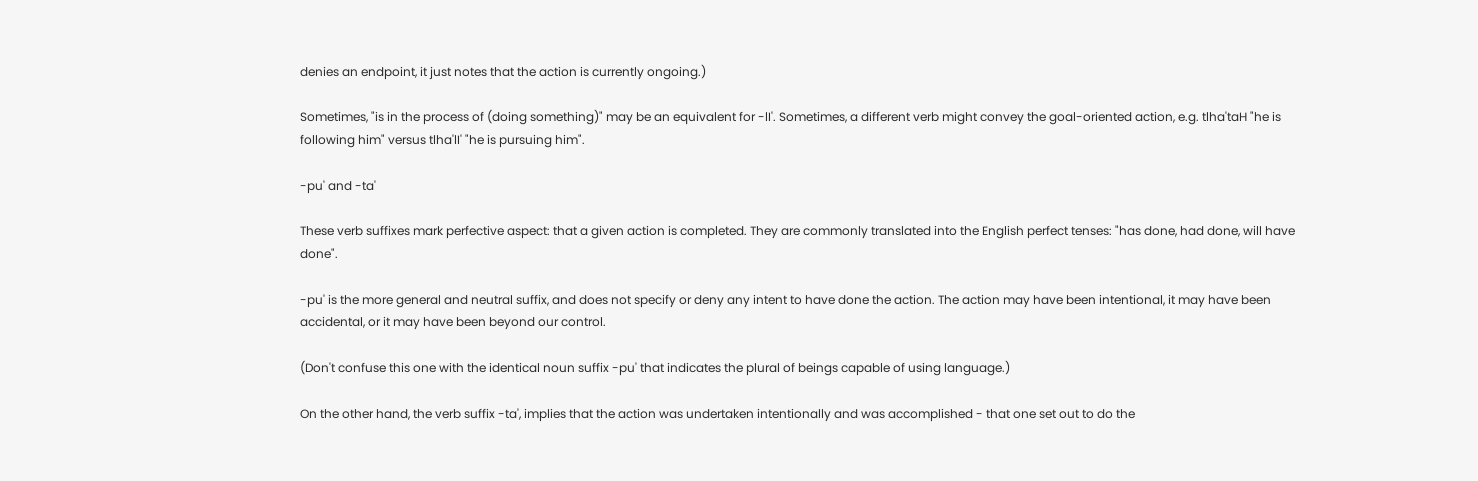denies an endpoint, it just notes that the action is currently ongoing.)

Sometimes, "is in the process of (doing something)" may be an equivalent for -lI'. Sometimes, a different verb might convey the goal-oriented action, e.g. tlha'taH "he is following him" versus tlha'lI' "he is pursuing him".

-pu' and -ta'

These verb suffixes mark perfective aspect: that a given action is completed. They are commonly translated into the English perfect tenses: "has done, had done, will have done".

-pu' is the more general and neutral suffix, and does not specify or deny any intent to have done the action. The action may have been intentional, it may have been accidental, or it may have been beyond our control.

(Don't confuse this one with the identical noun suffix -pu' that indicates the plural of beings capable of using language.)

On the other hand, the verb suffix -ta', implies that the action was undertaken intentionally and was accomplished - that one set out to do the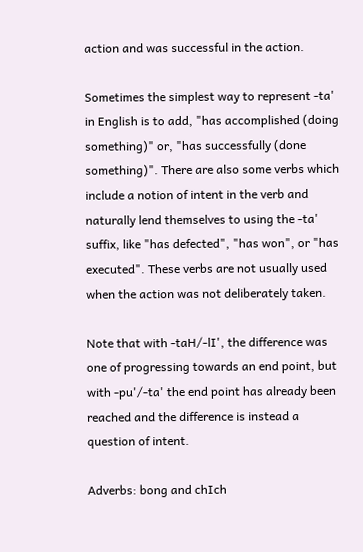action and was successful in the action.

Sometimes the simplest way to represent -ta' in English is to add, "has accomplished (doing something)" or, "has successfully (done something)". There are also some verbs which include a notion of intent in the verb and naturally lend themselves to using the -ta' suffix, like "has defected", "has won", or "has executed". These verbs are not usually used when the action was not deliberately taken.

Note that with -taH/-lI', the difference was one of progressing towards an end point, but with -pu'/-ta' the end point has already been reached and the difference is instead a question of intent.

Adverbs: bong and chIch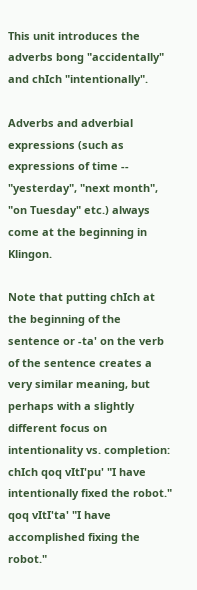This unit introduces the adverbs bong "accidentally" and chIch "intentionally".

Adverbs and adverbial expressions (such as expressions of time -- "yesterday", "next month", "on Tuesday" etc.) always come at the beginning in Klingon.

Note that putting chIch at the beginning of the sentence or -ta' on the verb of the sentence creates a very similar meaning, but perhaps with a slightly different focus on intentionality vs. completion:
chIch qoq vItI'pu' "I have intentionally fixed the robot."
qoq vItI'ta' "I have accomplished fixing the robot."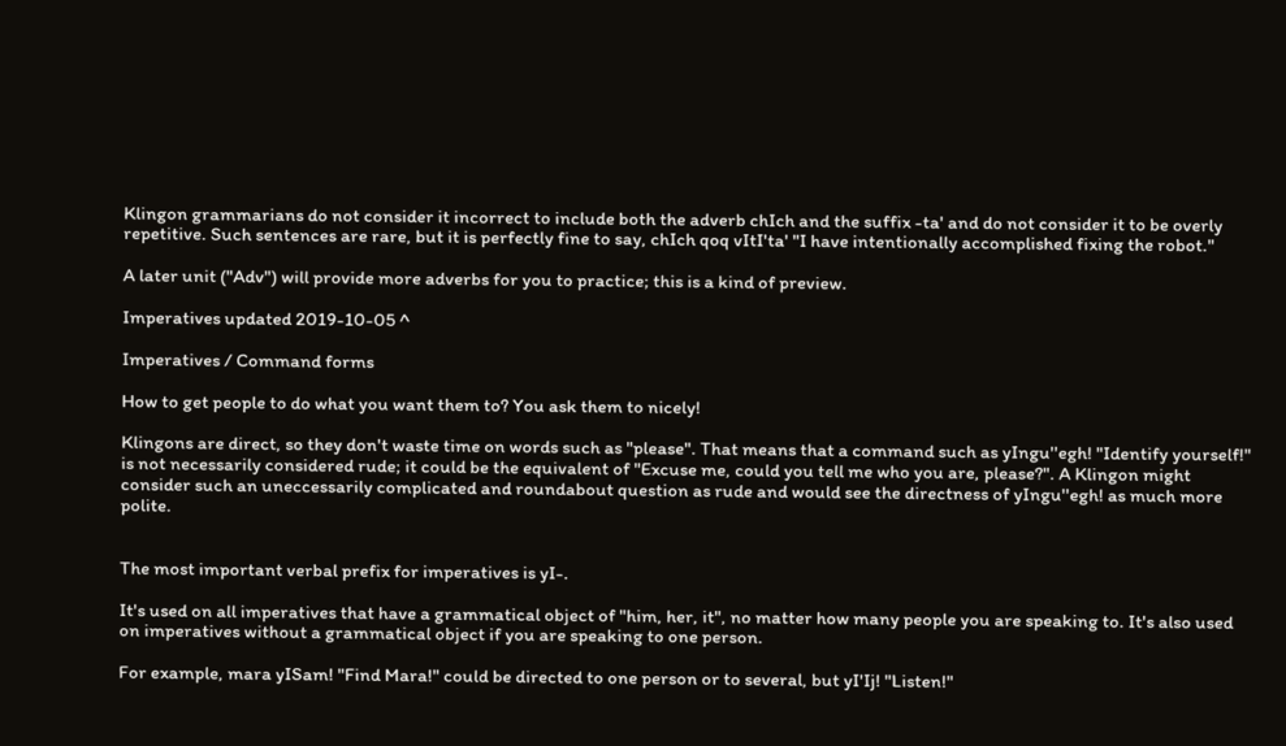Klingon grammarians do not consider it incorrect to include both the adverb chIch and the suffix -ta' and do not consider it to be overly repetitive. Such sentences are rare, but it is perfectly fine to say, chIch qoq vItI'ta' "I have intentionally accomplished fixing the robot."

A later unit ("Adv") will provide more adverbs for you to practice; this is a kind of preview.

Imperatives updated 2019-10-05 ^

Imperatives / Command forms

How to get people to do what you want them to? You ask them to nicely!

Klingons are direct, so they don't waste time on words such as "please". That means that a command such as yIngu''egh! "Identify yourself!" is not necessarily considered rude; it could be the equivalent of "Excuse me, could you tell me who you are, please?". A Klingon might consider such an uneccessarily complicated and roundabout question as rude and would see the directness of yIngu''egh! as much more polite.


The most important verbal prefix for imperatives is yI-.

It's used on all imperatives that have a grammatical object of "him, her, it", no matter how many people you are speaking to. It's also used on imperatives without a grammatical object if you are speaking to one person.

For example, mara yISam! "Find Mara!" could be directed to one person or to several, but yI'Ij! "Listen!"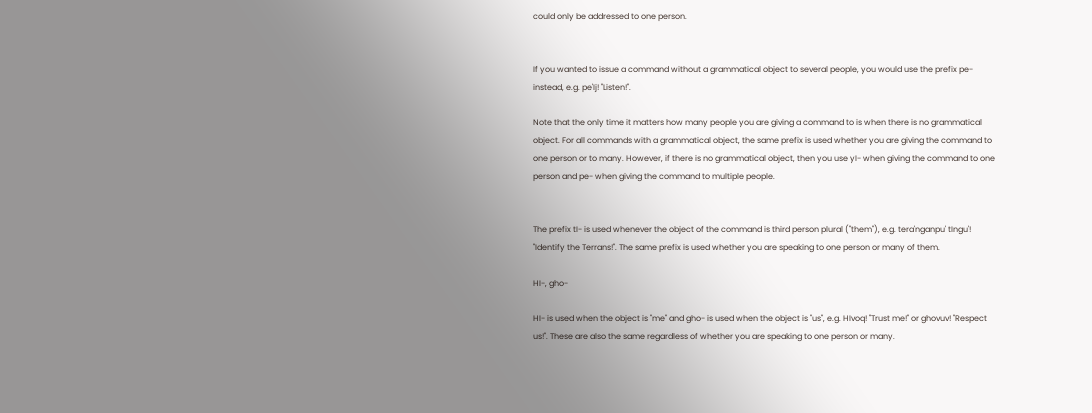could only be addressed to one person.


If you wanted to issue a command without a grammatical object to several people, you would use the prefix pe- instead, e.g. pe'Ij! "Listen!".

Note that the only time it matters how many people you are giving a command to is when there is no grammatical object. For all commands with a grammatical object, the same prefix is used whether you are giving the command to one person or to many. However, if there is no grammatical object, then you use yI- when giving the command to one person and pe- when giving the command to multiple people.


The prefix tI- is used whenever the object of the command is third person plural ("them"), e.g. tera'nganpu' tIngu'! "Identify the Terrans!". The same prefix is used whether you are speaking to one person or many of them.

HI-, gho-

HI- is used when the object is "me" and gho- is used when the object is "us", e.g. HIvoq! "Trust me!" or ghovuv! "Respect us!". These are also the same regardless of whether you are speaking to one person or many.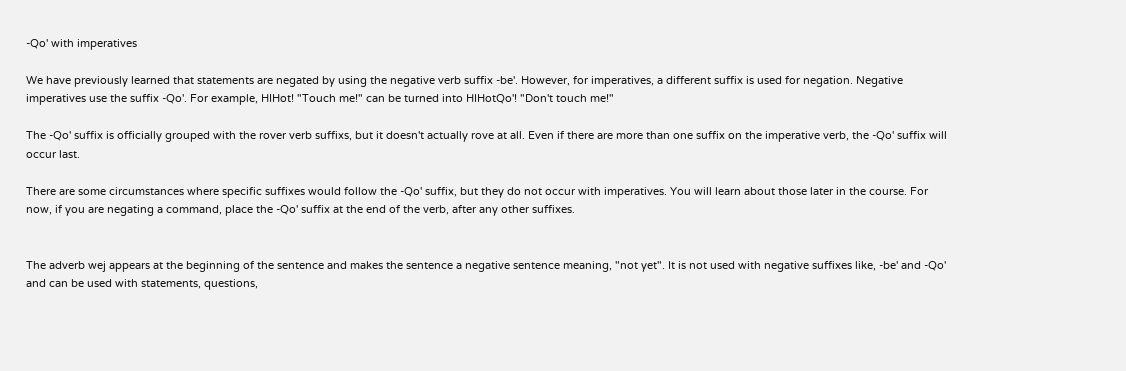-Qo' with imperatives

We have previously learned that statements are negated by using the negative verb suffix -be'. However, for imperatives, a different suffix is used for negation. Negative imperatives use the suffix -Qo'. For example, HIHot! "Touch me!" can be turned into HIHotQo'! "Don't touch me!"

The -Qo' suffix is officially grouped with the rover verb suffixs, but it doesn't actually rove at all. Even if there are more than one suffix on the imperative verb, the -Qo' suffix will occur last.

There are some circumstances where specific suffixes would follow the -Qo' suffix, but they do not occur with imperatives. You will learn about those later in the course. For now, if you are negating a command, place the -Qo' suffix at the end of the verb, after any other suffixes.


The adverb wej appears at the beginning of the sentence and makes the sentence a negative sentence meaning, "not yet". It is not used with negative suffixes like, -be' and -Qo' and can be used with statements, questions,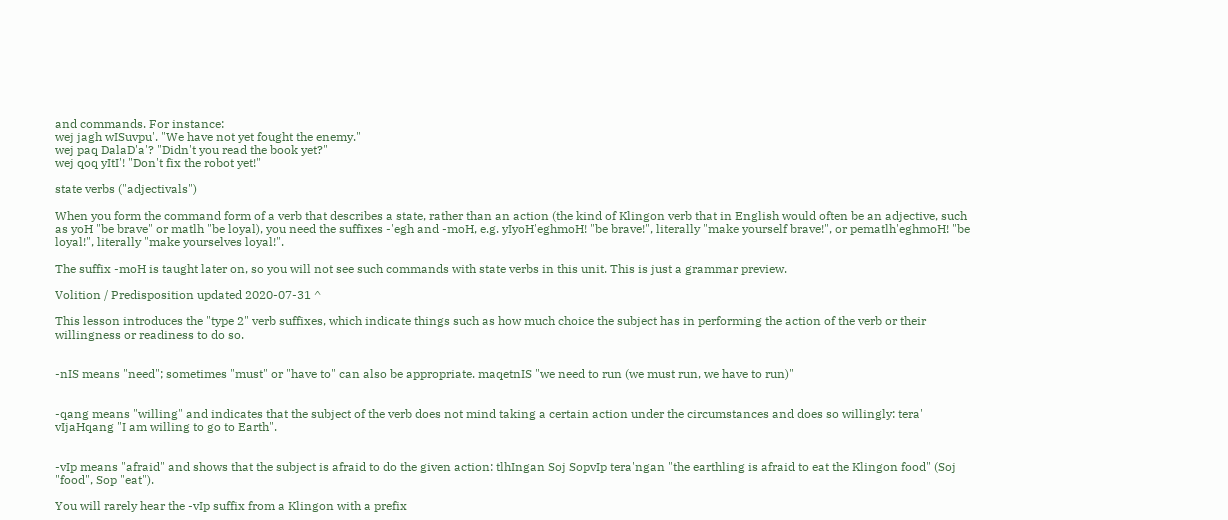and commands. For instance:
wej jagh wISuvpu'. "We have not yet fought the enemy."
wej paq DalaD'a'? "Didn't you read the book yet?"
wej qoq yItI'! "Don't fix the robot yet!"

state verbs ("adjectivals")

When you form the command form of a verb that describes a state, rather than an action (the kind of Klingon verb that in English would often be an adjective, such as yoH "be brave" or matlh "be loyal), you need the suffixes -'egh and -moH, e.g. yIyoH'eghmoH! "be brave!", literally "make yourself brave!", or pematlh'eghmoH! "be loyal!", literally "make yourselves loyal!".

The suffix -moH is taught later on, so you will not see such commands with state verbs in this unit. This is just a grammar preview.

Volition / Predisposition updated 2020-07-31 ^

This lesson introduces the "type 2" verb suffixes, which indicate things such as how much choice the subject has in performing the action of the verb or their willingness or readiness to do so.


-nIS means "need"; sometimes "must" or "have to" can also be appropriate. maqetnIS "we need to run (we must run, we have to run)"


-qang means "willing" and indicates that the subject of the verb does not mind taking a certain action under the circumstances and does so willingly: tera' vIjaHqang "I am willing to go to Earth".


-vIp means "afraid" and shows that the subject is afraid to do the given action: tlhIngan Soj SopvIp tera'ngan "the earthling is afraid to eat the Klingon food" (Soj "food", Sop "eat").

You will rarely hear the -vIp suffix from a Klingon with a prefix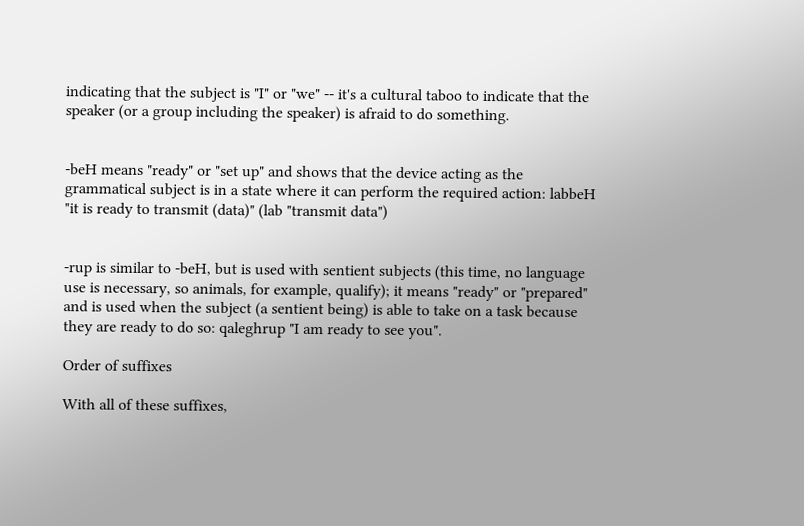indicating that the subject is "I" or "we" -- it's a cultural taboo to indicate that the speaker (or a group including the speaker) is afraid to do something.


-beH means "ready" or "set up" and shows that the device acting as the grammatical subject is in a state where it can perform the required action: labbeH "it is ready to transmit (data)" (lab "transmit data")


-rup is similar to -beH, but is used with sentient subjects (this time, no language use is necessary, so animals, for example, qualify); it means "ready" or "prepared" and is used when the subject (a sentient being) is able to take on a task because they are ready to do so: qaleghrup "I am ready to see you".

Order of suffixes

With all of these suffixes,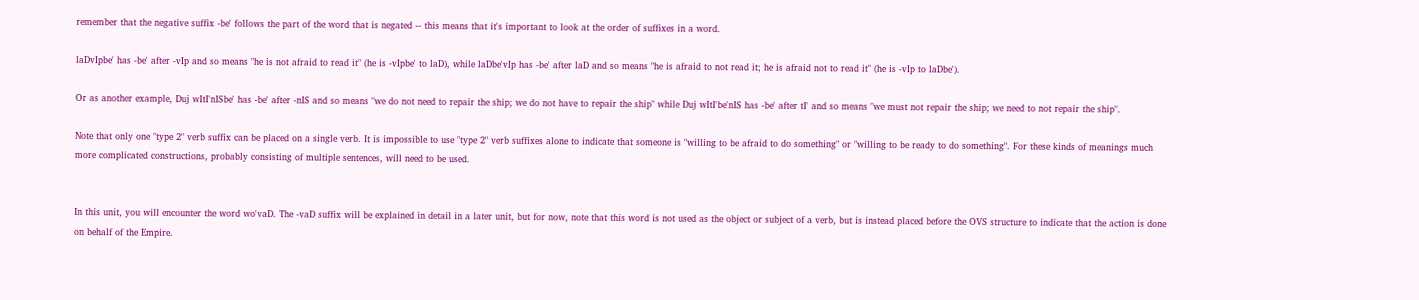remember that the negative suffix -be' follows the part of the word that is negated -- this means that it's important to look at the order of suffixes in a word.

laDvIpbe' has -be' after -vIp and so means "he is not afraid to read it" (he is -vIpbe' to laD), while laDbe'vIp has -be' after laD and so means "he is afraid to not read it; he is afraid not to read it" (he is -vIp to laDbe').

Or as another example, Duj wItI'nISbe' has -be' after -nIS and so means "we do not need to repair the ship; we do not have to repair the ship" while Duj wItI'be'nIS has -be' after tI' and so means "we must not repair the ship; we need to not repair the ship".

Note that only one "type 2" verb suffix can be placed on a single verb. It is impossible to use "type 2" verb suffixes alone to indicate that someone is "willing to be afraid to do something" or "willing to be ready to do something". For these kinds of meanings much more complicated constructions, probably consisting of multiple sentences, will need to be used.


In this unit, you will encounter the word wo'vaD. The -vaD suffix will be explained in detail in a later unit, but for now, note that this word is not used as the object or subject of a verb, but is instead placed before the OVS structure to indicate that the action is done on behalf of the Empire.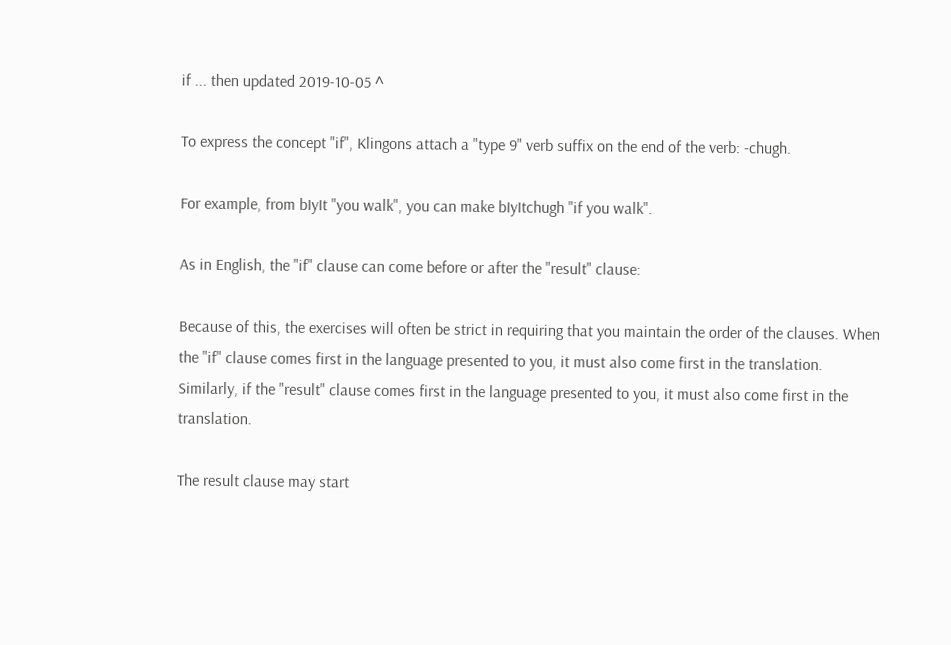if ... then updated 2019-10-05 ^

To express the concept "if", Klingons attach a "type 9" verb suffix on the end of the verb: -chugh.

For example, from bIyIt "you walk", you can make bIyItchugh "if you walk".

As in English, the "if" clause can come before or after the "result" clause:

Because of this, the exercises will often be strict in requiring that you maintain the order of the clauses. When the "if" clause comes first in the language presented to you, it must also come first in the translation. Similarly, if the "result" clause comes first in the language presented to you, it must also come first in the translation.

The result clause may start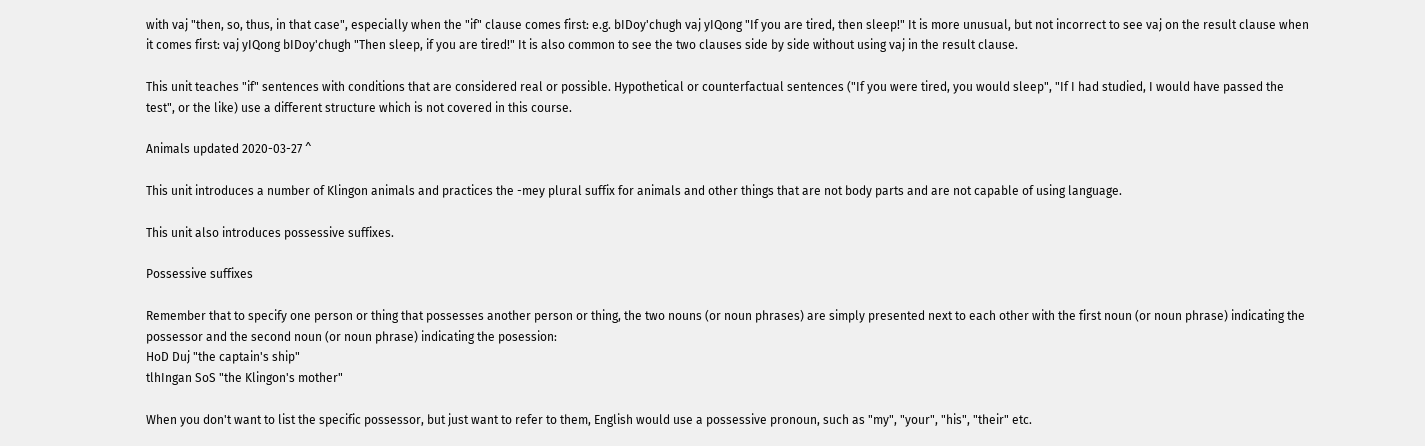with vaj "then, so, thus, in that case", especially when the "if" clause comes first: e.g. bIDoy'chugh vaj yIQong "If you are tired, then sleep!" It is more unusual, but not incorrect to see vaj on the result clause when it comes first: vaj yIQong bIDoy'chugh "Then sleep, if you are tired!" It is also common to see the two clauses side by side without using vaj in the result clause.

This unit teaches "if" sentences with conditions that are considered real or possible. Hypothetical or counterfactual sentences ("If you were tired, you would sleep", "If I had studied, I would have passed the test", or the like) use a different structure which is not covered in this course.

Animals updated 2020-03-27 ^

This unit introduces a number of Klingon animals and practices the -mey plural suffix for animals and other things that are not body parts and are not capable of using language.

This unit also introduces possessive suffixes.

Possessive suffixes

Remember that to specify one person or thing that possesses another person or thing, the two nouns (or noun phrases) are simply presented next to each other with the first noun (or noun phrase) indicating the possessor and the second noun (or noun phrase) indicating the posession:
HoD Duj "the captain's ship"
tlhIngan SoS "the Klingon's mother"

When you don't want to list the specific possessor, but just want to refer to them, English would use a possessive pronoun, such as "my", "your", "his", "their" etc.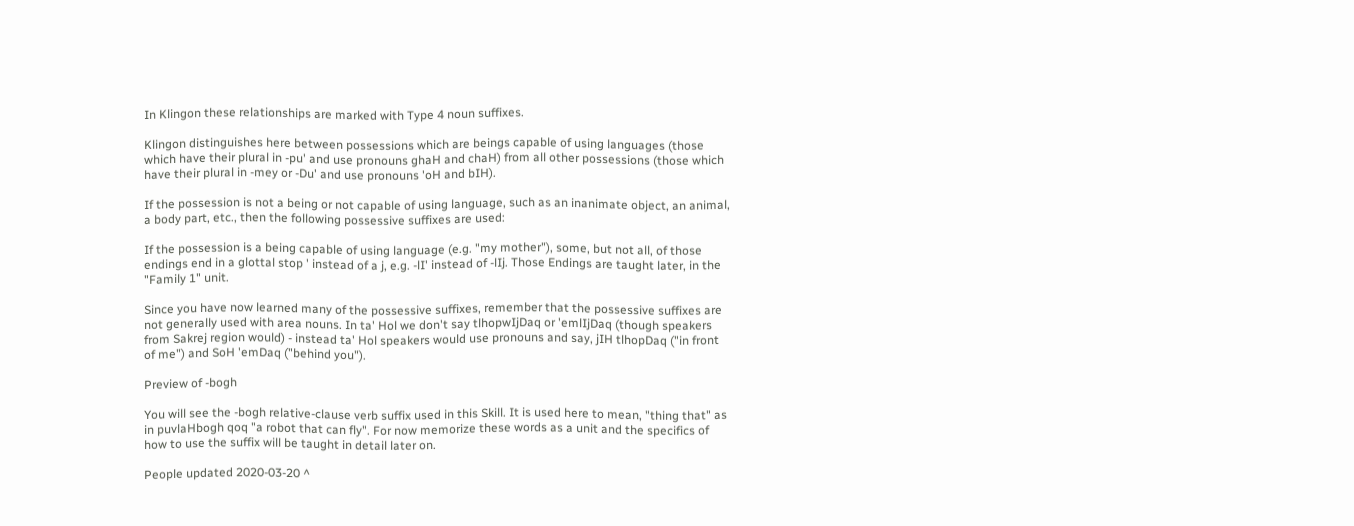In Klingon these relationships are marked with Type 4 noun suffixes.

Klingon distinguishes here between possessions which are beings capable of using languages (those which have their plural in -pu' and use pronouns ghaH and chaH) from all other possessions (those which have their plural in -mey or -Du' and use pronouns 'oH and bIH).

If the possession is not a being or not capable of using language, such as an inanimate object, an animal, a body part, etc., then the following possessive suffixes are used:

If the possession is a being capable of using language (e.g. "my mother"), some, but not all, of those endings end in a glottal stop ' instead of a j, e.g. -lI' instead of -lIj. Those Endings are taught later, in the "Family 1" unit.

Since you have now learned many of the possessive suffixes, remember that the possessive suffixes are not generally used with area nouns. In ta' Hol we don't say tlhopwIjDaq or 'emlIjDaq (though speakers from Sakrej region would) - instead ta' Hol speakers would use pronouns and say, jIH tlhopDaq ("in front of me") and SoH 'emDaq ("behind you").

Preview of -bogh

You will see the -bogh relative-clause verb suffix used in this Skill. It is used here to mean, "thing that" as in puvlaHbogh qoq "a robot that can fly". For now memorize these words as a unit and the specifics of how to use the suffix will be taught in detail later on.

People updated 2020-03-20 ^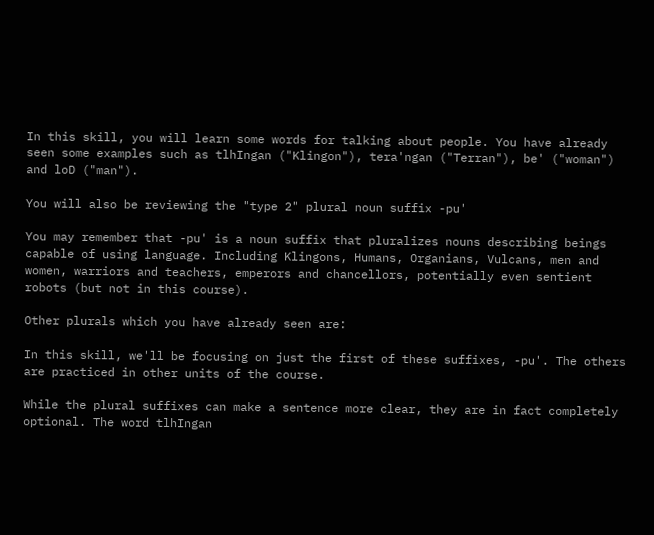In this skill, you will learn some words for talking about people. You have already seen some examples such as tlhIngan ("Klingon"), tera'ngan ("Terran"), be' ("woman") and loD ("man").

You will also be reviewing the "type 2" plural noun suffix -pu'

You may remember that -pu' is a noun suffix that pluralizes nouns describing beings capable of using language. Including Klingons, Humans, Organians, Vulcans, men and women, warriors and teachers, emperors and chancellors, potentially even sentient robots (but not in this course).

Other plurals which you have already seen are:

In this skill, we'll be focusing on just the first of these suffixes, -pu'. The others are practiced in other units of the course.

While the plural suffixes can make a sentence more clear, they are in fact completely optional. The word tlhIngan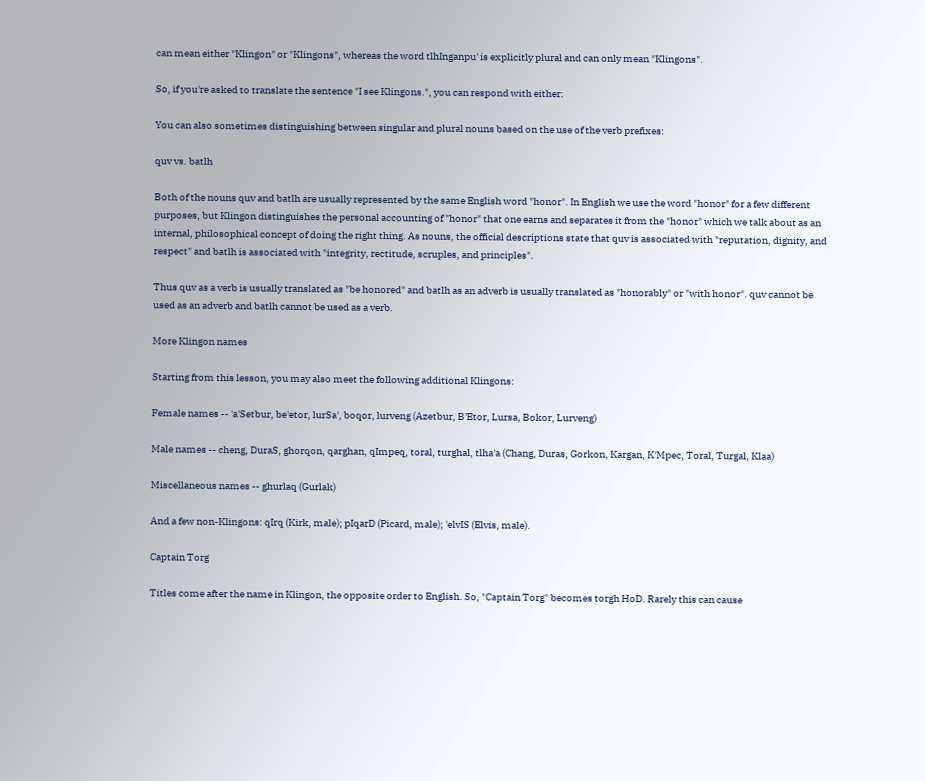can mean either "Klingon" or "Klingons", whereas the word tlhInganpu' is explicitly plural and can only mean "Klingons".

So, if you're asked to translate the sentence "I see Klingons.", you can respond with either:

You can also sometimes distinguishing between singular and plural nouns based on the use of the verb prefixes:

quv vs. batlh

Both of the nouns quv and batlh are usually represented by the same English word "honor". In English we use the word "honor" for a few different purposes, but Klingon distinguishes the personal accounting of "honor" that one earns and separates it from the "honor" which we talk about as an internal, philosophical concept of doing the right thing. As nouns, the official descriptions state that quv is associated with "reputation, dignity, and respect" and batlh is associated with "integrity, rectitude, scruples, and principles".

Thus quv as a verb is usually translated as "be honored" and batlh as an adverb is usually translated as "honorably" or "with honor". quv cannot be used as an adverb and batlh cannot be used as a verb.

More Klingon names

Starting from this lesson, you may also meet the following additional Klingons:

Female names -- 'a'Setbur, be'etor, lurSa', boqor, lurveng (Azetbur, B'Etor, Lursa, Bokor, Lurveng)

Male names -- cheng, DuraS, ghorqon, qarghan, qImpeq, toral, turghal, tlha'a (Chang, Duras, Gorkon, Kargan, K'Mpec, Toral, Turgal, Klaa)

Miscellaneous names -- ghurlaq (Gurlak)

And a few non-Klingons: qIrq (Kirk, male); pIqarD (Picard, male); 'elvIS (Elvis, male).

Captain Torg

Titles come after the name in Klingon, the opposite order to English. So, "Captain Torg" becomes torgh HoD. Rarely this can cause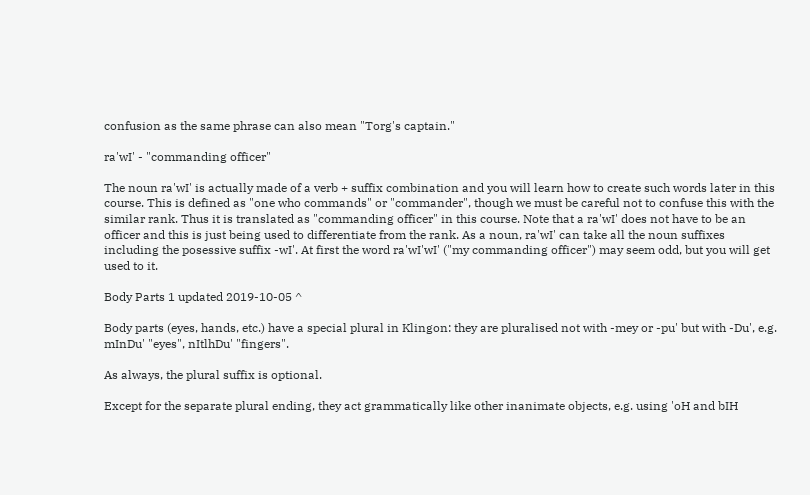confusion as the same phrase can also mean "Torg's captain."

ra'wI' - "commanding officer"

The noun ra'wI' is actually made of a verb + suffix combination and you will learn how to create such words later in this course. This is defined as "one who commands" or "commander", though we must be careful not to confuse this with the similar rank. Thus it is translated as "commanding officer" in this course. Note that a ra'wI' does not have to be an officer and this is just being used to differentiate from the rank. As a noun, ra'wI' can take all the noun suffixes including the posessive suffix -wI'. At first the word ra'wI'wI' ("my commanding officer") may seem odd, but you will get used to it.

Body Parts 1 updated 2019-10-05 ^

Body parts (eyes, hands, etc.) have a special plural in Klingon: they are pluralised not with -mey or -pu' but with -Du', e.g. mInDu' "eyes", nItlhDu' "fingers".

As always, the plural suffix is optional.

Except for the separate plural ending, they act grammatically like other inanimate objects, e.g. using 'oH and bIH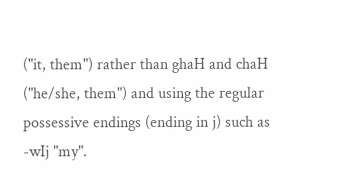("it, them") rather than ghaH and chaH ("he/she, them") and using the regular possessive endings (ending in j) such as -wIj "my".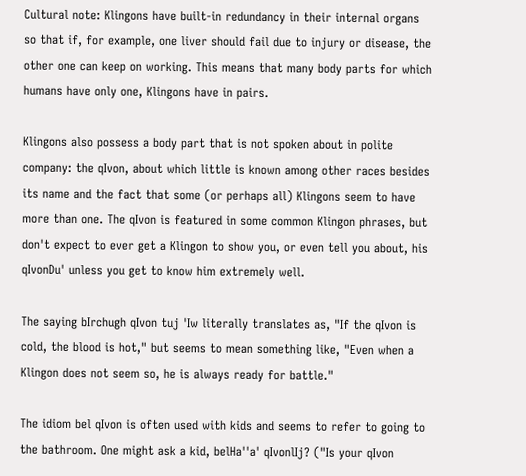Cultural note: Klingons have built-in redundancy in their internal organs so that if, for example, one liver should fail due to injury or disease, the other one can keep on working. This means that many body parts for which humans have only one, Klingons have in pairs.

Klingons also possess a body part that is not spoken about in polite company: the qIvon, about which little is known among other races besides its name and the fact that some (or perhaps all) Klingons seem to have more than one. The qIvon is featured in some common Klingon phrases, but don't expect to ever get a Klingon to show you, or even tell you about, his qIvonDu' unless you get to know him extremely well.

The saying bIrchugh qIvon tuj 'Iw literally translates as, "If the qIvon is cold, the blood is hot," but seems to mean something like, "Even when a Klingon does not seem so, he is always ready for battle."

The idiom bel qIvon is often used with kids and seems to refer to going to the bathroom. One might ask a kid, belHa''a' qIvonlIj? ("Is your qIvon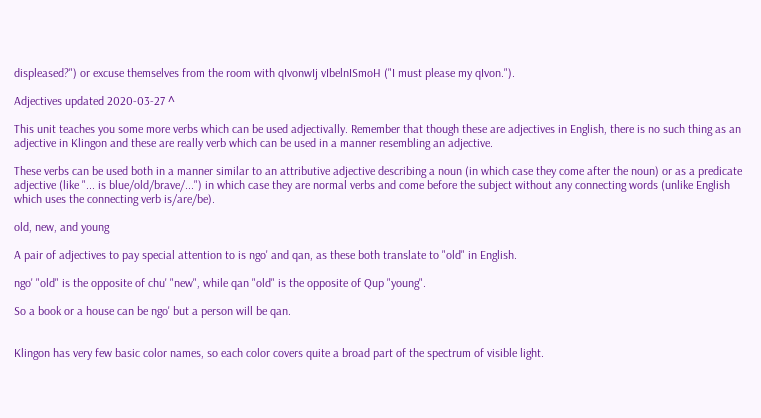displeased?") or excuse themselves from the room with qIvonwIj vIbelnISmoH ("I must please my qIvon.").

Adjectives updated 2020-03-27 ^

This unit teaches you some more verbs which can be used adjectivally. Remember that though these are adjectives in English, there is no such thing as an adjective in Klingon and these are really verb which can be used in a manner resembling an adjective.

These verbs can be used both in a manner similar to an attributive adjective describing a noun (in which case they come after the noun) or as a predicate adjective (like "... is blue/old/brave/...") in which case they are normal verbs and come before the subject without any connecting words (unlike English which uses the connecting verb is/are/be).

old, new, and young

A pair of adjectives to pay special attention to is ngo' and qan, as these both translate to "old" in English.

ngo' "old" is the opposite of chu' "new", while qan "old" is the opposite of Qup "young".

So a book or a house can be ngo' but a person will be qan.


Klingon has very few basic color names, so each color covers quite a broad part of the spectrum of visible light.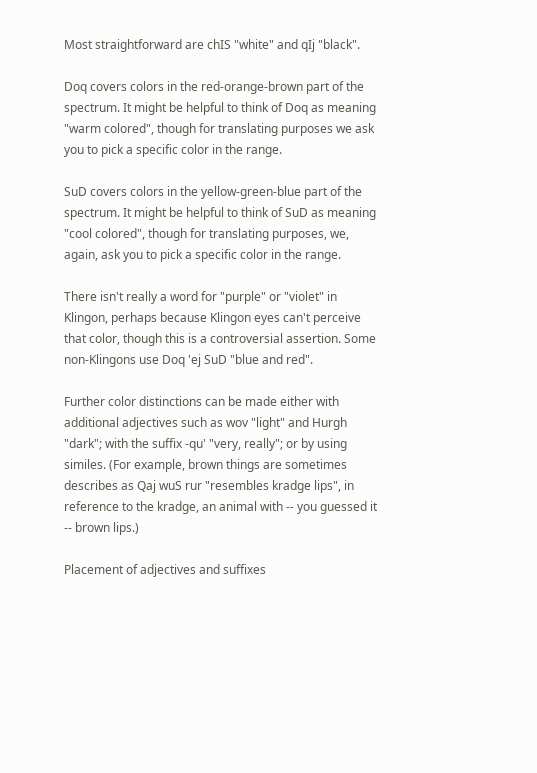Most straightforward are chIS "white" and qIj "black".

Doq covers colors in the red-orange-brown part of the spectrum. It might be helpful to think of Doq as meaning "warm colored", though for translating purposes we ask you to pick a specific color in the range.

SuD covers colors in the yellow-green-blue part of the spectrum. It might be helpful to think of SuD as meaning "cool colored", though for translating purposes, we, again, ask you to pick a specific color in the range.

There isn't really a word for "purple" or "violet" in Klingon, perhaps because Klingon eyes can't perceive that color, though this is a controversial assertion. Some non-Klingons use Doq 'ej SuD "blue and red".

Further color distinctions can be made either with additional adjectives such as wov "light" and Hurgh "dark"; with the suffix -qu' "very, really"; or by using similes. (For example, brown things are sometimes describes as Qaj wuS rur "resembles kradge lips", in reference to the kradge, an animal with -- you guessed it -- brown lips.)

Placement of adjectives and suffixes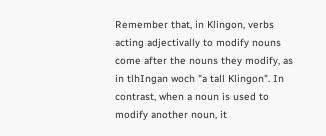Remember that, in Klingon, verbs acting adjectivally to modify nouns come after the nouns they modify, as in tlhIngan woch "a tall Klingon". In contrast, when a noun is used to modify another noun, it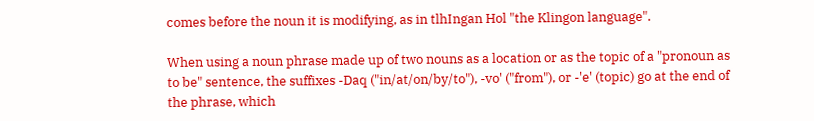comes before the noun it is modifying, as in tlhIngan Hol "the Klingon language".

When using a noun phrase made up of two nouns as a location or as the topic of a "pronoun as to be" sentence, the suffixes -Daq ("in/at/on/by/to"), -vo' ("from"), or -'e' (topic) go at the end of the phrase, which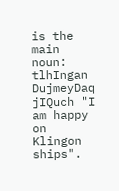is the main noun: tlhIngan DujmeyDaq jIQuch "I am happy on Klingon ships".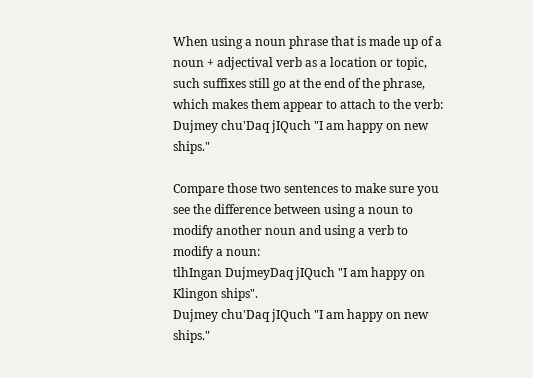When using a noun phrase that is made up of a noun + adjectival verb as a location or topic, such suffixes still go at the end of the phrase, which makes them appear to attach to the verb: Dujmey chu'Daq jIQuch "I am happy on new ships."

Compare those two sentences to make sure you see the difference between using a noun to modify another noun and using a verb to modify a noun:
tlhIngan DujmeyDaq jIQuch "I am happy on Klingon ships".
Dujmey chu'Daq jIQuch "I am happy on new ships."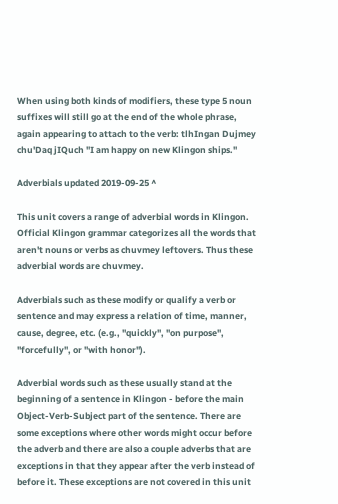When using both kinds of modifiers, these type 5 noun suffixes will still go at the end of the whole phrase, again appearing to attach to the verb: tlhIngan Dujmey chu'Daq jIQuch "I am happy on new Klingon ships."

Adverbials updated 2019-09-25 ^

This unit covers a range of adverbial words in Klingon. Official Klingon grammar categorizes all the words that aren't nouns or verbs as chuvmey leftovers. Thus these adverbial words are chuvmey.

Adverbials such as these modify or qualify a verb or sentence and may express a relation of time, manner, cause, degree, etc. (e.g., "quickly", "on purpose", "forcefully", or "with honor").

Adverbial words such as these usually stand at the beginning of a sentence in Klingon - before the main Object-Verb-Subject part of the sentence. There are some exceptions where other words might occur before the adverb and there are also a couple adverbs that are exceptions in that they appear after the verb instead of before it. These exceptions are not covered in this unit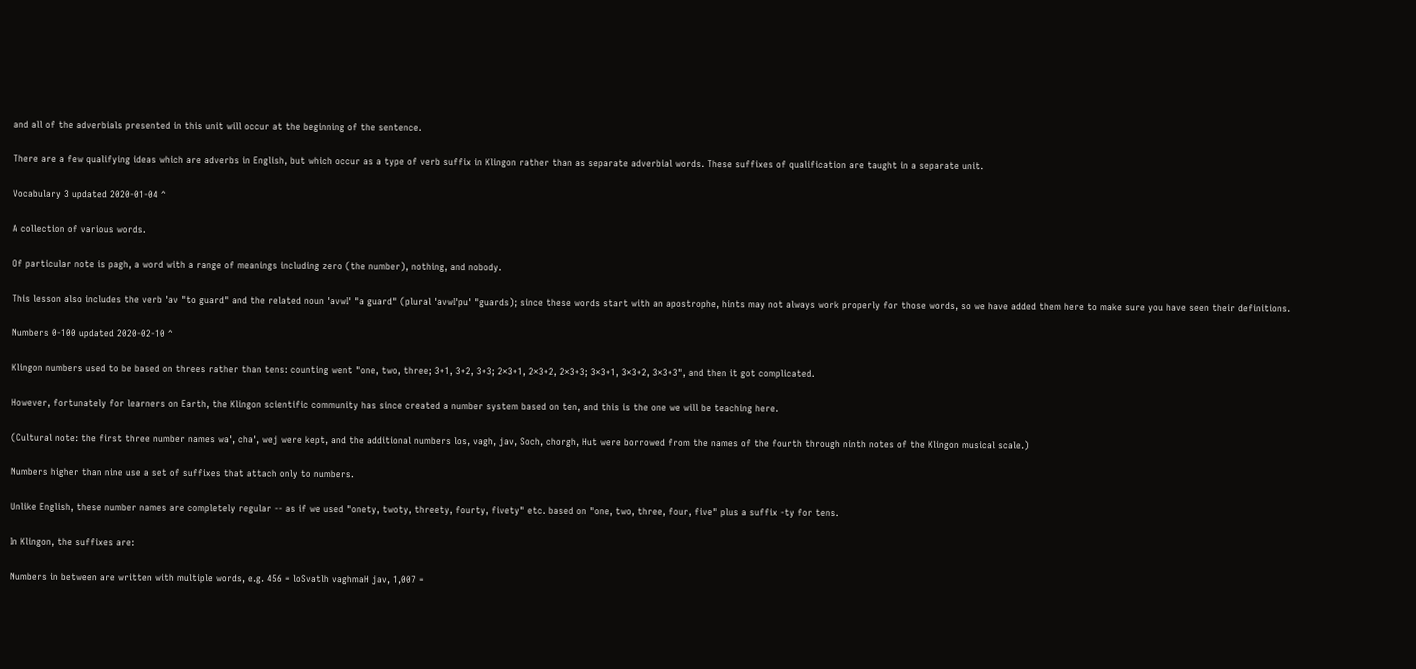and all of the adverbials presented in this unit will occur at the beginning of the sentence.

There are a few qualifying ideas which are adverbs in English, but which occur as a type of verb suffix in Klingon rather than as separate adverbial words. These suffixes of qualification are taught in a separate unit.

Vocabulary 3 updated 2020-01-04 ^

A collection of various words.

Of particular note is pagh, a word with a range of meanings including zero (the number), nothing, and nobody.

This lesson also includes the verb 'av "to guard" and the related noun 'avwI' "a guard" (plural 'avwI'pu' "guards); since these words start with an apostrophe, hints may not always work properly for those words, so we have added them here to make sure you have seen their definitions.

Numbers 0-100 updated 2020-02-10 ^

Klingon numbers used to be based on threes rather than tens: counting went "one, two, three; 3+1, 3+2, 3+3; 2×3+1, 2×3+2, 2×3+3; 3×3+1, 3×3+2, 3×3+3", and then it got complicated.

However, fortunately for learners on Earth, the Klingon scientific community has since created a number system based on ten, and this is the one we will be teaching here.

(Cultural note: the first three number names wa', cha', wej were kept, and the additional numbers los, vagh, jav, Soch, chorgh, Hut were borrowed from the names of the fourth through ninth notes of the Klingon musical scale.)

Numbers higher than nine use a set of suffixes that attach only to numbers.

Unlike English, these number names are completely regular -- as if we used "onety, twoty, threety, fourty, fivety" etc. based on "one, two, three, four, five" plus a suffix -ty for tens.

In Klingon, the suffixes are:

Numbers in between are written with multiple words, e.g. 456 = loSvatlh vaghmaH jav, 1,007 =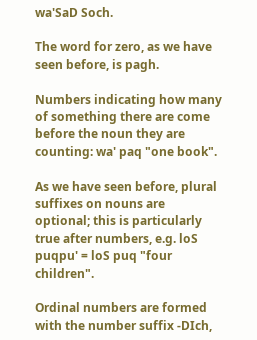wa'SaD Soch.

The word for zero, as we have seen before, is pagh.

Numbers indicating how many of something there are come before the noun they are counting: wa' paq "one book".

As we have seen before, plural suffixes on nouns are optional; this is particularly true after numbers, e.g. loS puqpu' = loS puq "four children".

Ordinal numbers are formed with the number suffix -DIch,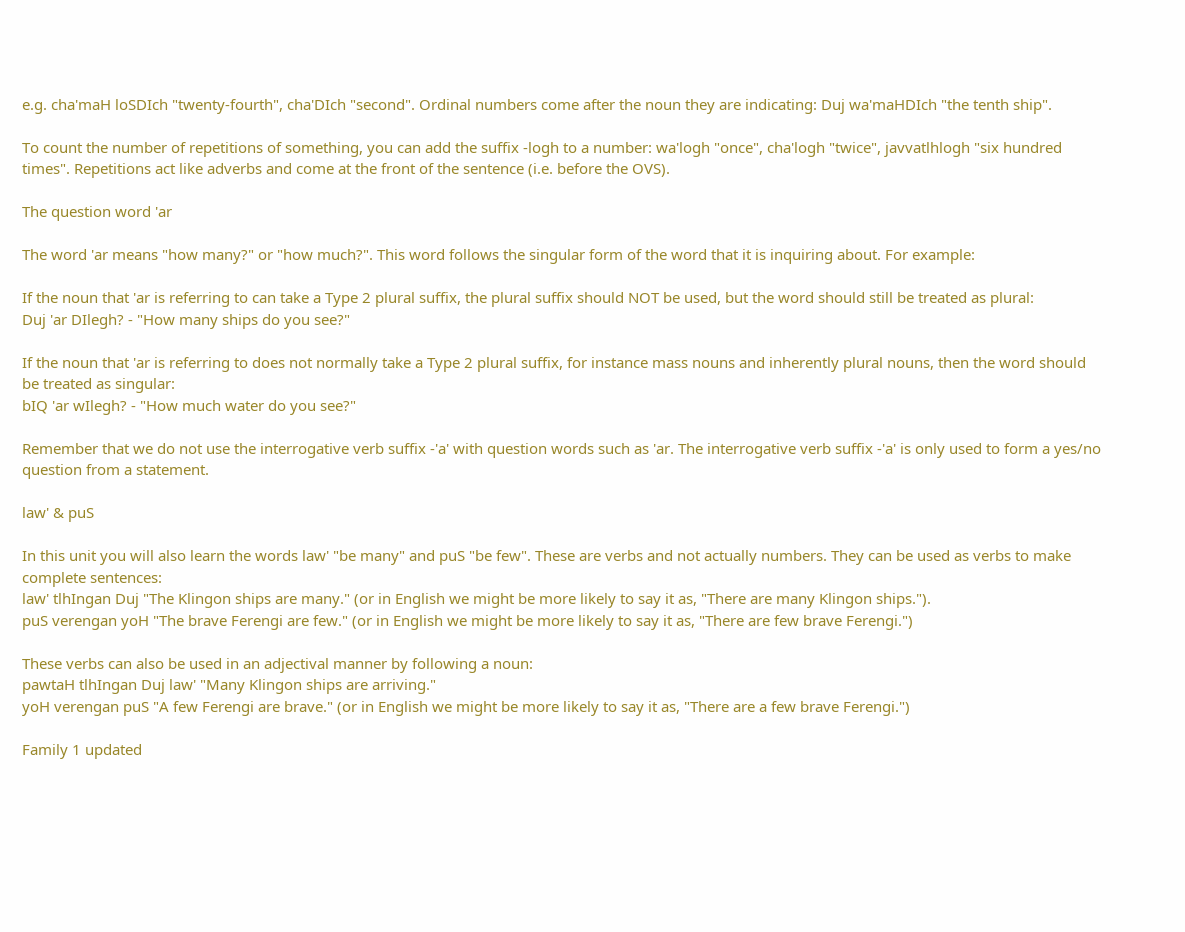e.g. cha'maH loSDIch "twenty-fourth", cha'DIch "second". Ordinal numbers come after the noun they are indicating: Duj wa'maHDIch "the tenth ship".

To count the number of repetitions of something, you can add the suffix -logh to a number: wa'logh "once", cha'logh "twice", javvatlhlogh "six hundred times". Repetitions act like adverbs and come at the front of the sentence (i.e. before the OVS).

The question word 'ar

The word 'ar means "how many?" or "how much?". This word follows the singular form of the word that it is inquiring about. For example:

If the noun that 'ar is referring to can take a Type 2 plural suffix, the plural suffix should NOT be used, but the word should still be treated as plural:
Duj 'ar DIlegh? - "How many ships do you see?"

If the noun that 'ar is referring to does not normally take a Type 2 plural suffix, for instance mass nouns and inherently plural nouns, then the word should be treated as singular:
bIQ 'ar wIlegh? - "How much water do you see?"

Remember that we do not use the interrogative verb suffix -'a' with question words such as 'ar. The interrogative verb suffix -'a' is only used to form a yes/no question from a statement.

law' & puS

In this unit you will also learn the words law' "be many" and puS "be few". These are verbs and not actually numbers. They can be used as verbs to make complete sentences:
law' tlhIngan Duj "The Klingon ships are many." (or in English we might be more likely to say it as, "There are many Klingon ships.").
puS verengan yoH "The brave Ferengi are few." (or in English we might be more likely to say it as, "There are few brave Ferengi.")

These verbs can also be used in an adjectival manner by following a noun:
pawtaH tlhIngan Duj law' "Many Klingon ships are arriving."
yoH verengan puS "A few Ferengi are brave." (or in English we might be more likely to say it as, "There are a few brave Ferengi.")

Family 1 updated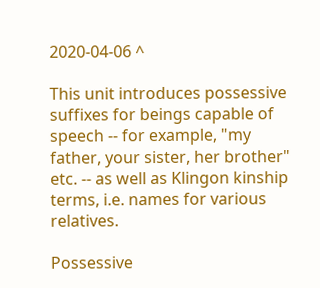2020-04-06 ^

This unit introduces possessive suffixes for beings capable of speech -- for example, "my father, your sister, her brother" etc. -- as well as Klingon kinship terms, i.e. names for various relatives.

Possessive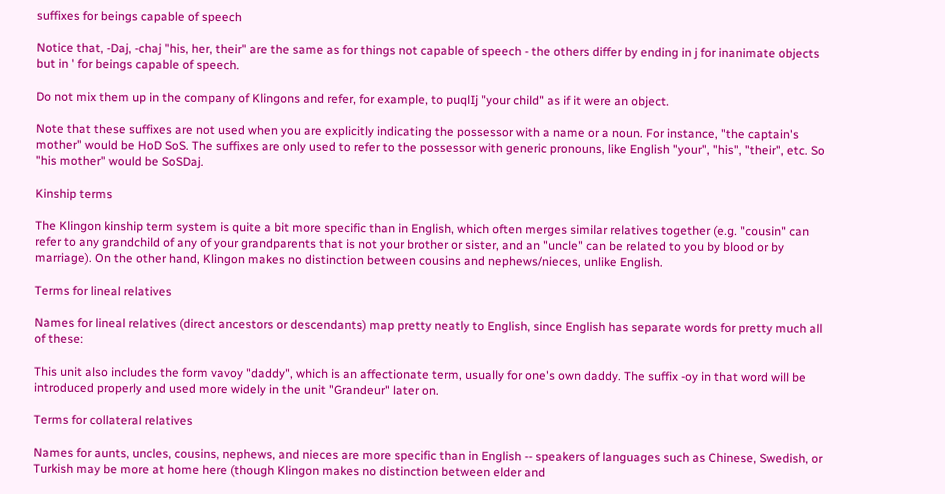suffixes for beings capable of speech

Notice that, -Daj, -chaj "his, her, their" are the same as for things not capable of speech - the others differ by ending in j for inanimate objects but in ' for beings capable of speech.

Do not mix them up in the company of Klingons and refer, for example, to puqlIj "your child" as if it were an object.

Note that these suffixes are not used when you are explicitly indicating the possessor with a name or a noun. For instance, "the captain's mother" would be HoD SoS. The suffixes are only used to refer to the possessor with generic pronouns, like English "your", "his", "their", etc. So "his mother" would be SoSDaj.

Kinship terms

The Klingon kinship term system is quite a bit more specific than in English, which often merges similar relatives together (e.g. "cousin" can refer to any grandchild of any of your grandparents that is not your brother or sister, and an "uncle" can be related to you by blood or by marriage). On the other hand, Klingon makes no distinction between cousins and nephews/nieces, unlike English.

Terms for lineal relatives

Names for lineal relatives (direct ancestors or descendants) map pretty neatly to English, since English has separate words for pretty much all of these:

This unit also includes the form vavoy "daddy", which is an affectionate term, usually for one's own daddy. The suffix -oy in that word will be introduced properly and used more widely in the unit "Grandeur" later on.

Terms for collateral relatives

Names for aunts, uncles, cousins, nephews, and nieces are more specific than in English -- speakers of languages such as Chinese, Swedish, or Turkish may be more at home here (though Klingon makes no distinction between elder and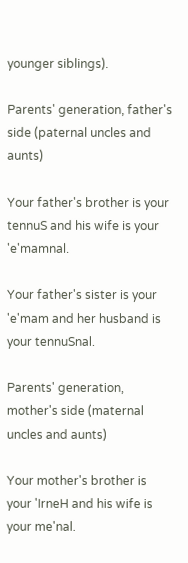younger siblings).

Parents' generation, father's side (paternal uncles and aunts)

Your father's brother is your tennuS and his wife is your 'e'mamnal.

Your father's sister is your 'e'mam and her husband is your tennuSnal.

Parents' generation, mother's side (maternal uncles and aunts)

Your mother's brother is your 'IrneH and his wife is your me'nal.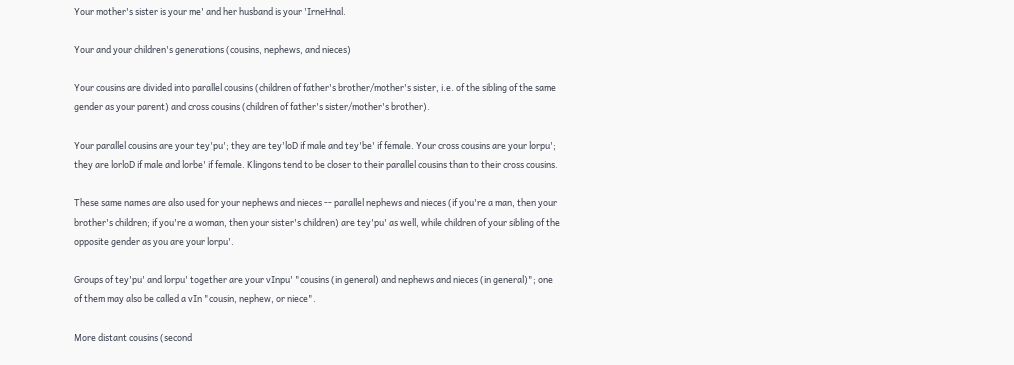Your mother's sister is your me' and her husband is your 'IrneHnal.

Your and your children's generations (cousins, nephews, and nieces)

Your cousins are divided into parallel cousins (children of father's brother/mother's sister, i.e. of the sibling of the same gender as your parent) and cross cousins (children of father's sister/mother's brother).

Your parallel cousins are your tey'pu'; they are tey'loD if male and tey'be' if female. Your cross cousins are your lorpu'; they are lorloD if male and lorbe' if female. Klingons tend to be closer to their parallel cousins than to their cross cousins.

These same names are also used for your nephews and nieces -- parallel nephews and nieces (if you're a man, then your brother's children; if you're a woman, then your sister's children) are tey'pu' as well, while children of your sibling of the opposite gender as you are your lorpu'.

Groups of tey'pu' and lorpu' together are your vInpu' "cousins (in general) and nephews and nieces (in general)"; one of them may also be called a vIn "cousin, nephew, or niece".

More distant cousins (second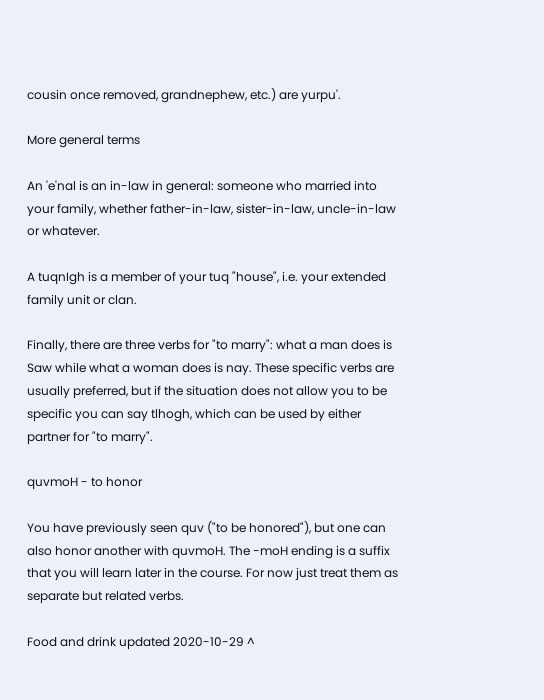cousin once removed, grandnephew, etc.) are yurpu'.

More general terms

An 'e'nal is an in-law in general: someone who married into your family, whether father-in-law, sister-in-law, uncle-in-law or whatever.

A tuqnIgh is a member of your tuq "house", i.e. your extended family unit or clan.

Finally, there are three verbs for "to marry": what a man does is Saw while what a woman does is nay. These specific verbs are usually preferred, but if the situation does not allow you to be specific you can say tlhogh, which can be used by either partner for "to marry".

quvmoH - to honor

You have previously seen quv ("to be honored"), but one can also honor another with quvmoH. The -moH ending is a suffix that you will learn later in the course. For now just treat them as separate but related verbs.

Food and drink updated 2020-10-29 ^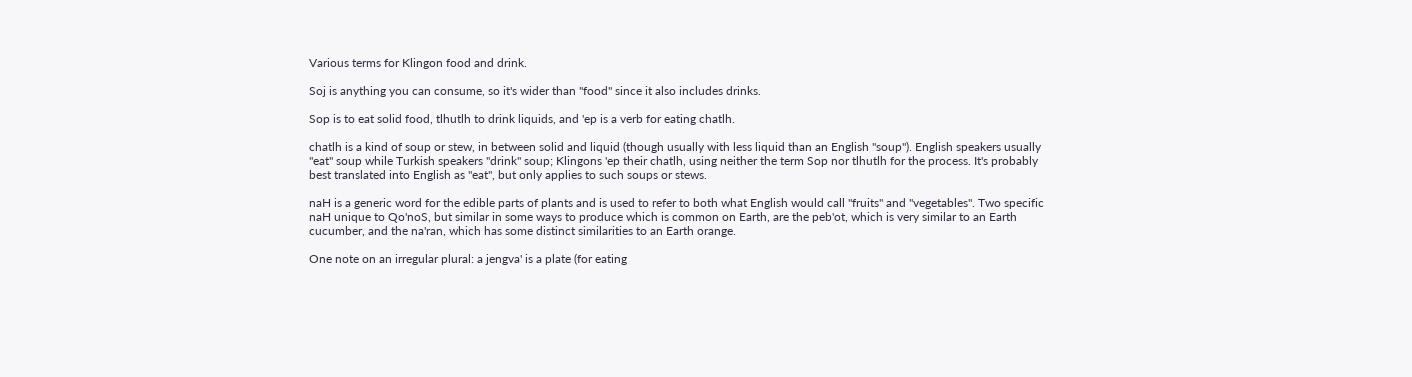Various terms for Klingon food and drink.

Soj is anything you can consume, so it's wider than "food" since it also includes drinks.

Sop is to eat solid food, tlhutlh to drink liquids, and 'ep is a verb for eating chatlh.

chatlh is a kind of soup or stew, in between solid and liquid (though usually with less liquid than an English "soup"). English speakers usually "eat" soup while Turkish speakers "drink" soup; Klingons 'ep their chatlh, using neither the term Sop nor tlhutlh for the process. It's probably best translated into English as "eat", but only applies to such soups or stews.

naH is a generic word for the edible parts of plants and is used to refer to both what English would call "fruits" and "vegetables". Two specific naH unique to Qo'noS, but similar in some ways to produce which is common on Earth, are the peb'ot, which is very similar to an Earth cucumber, and the na'ran, which has some distinct similarities to an Earth orange.

One note on an irregular plural: a jengva' is a plate (for eating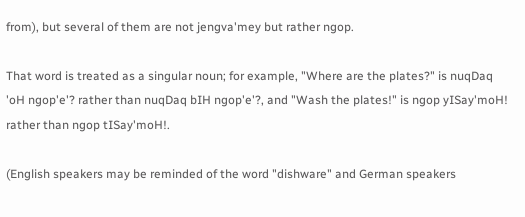from), but several of them are not jengva'mey but rather ngop.

That word is treated as a singular noun; for example, "Where are the plates?" is nuqDaq 'oH ngop'e'? rather than nuqDaq bIH ngop'e'?, and "Wash the plates!" is ngop yISay'moH! rather than ngop tISay'moH!.

(English speakers may be reminded of the word "dishware" and German speakers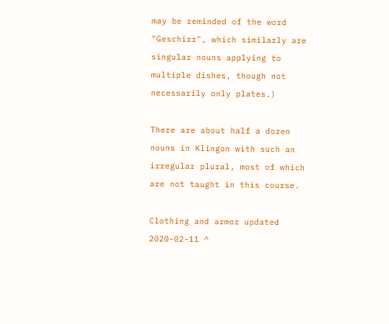may be reminded of the word "Geschirr", which similarly are singular nouns applying to multiple dishes, though not necessarily only plates.)

There are about half a dozen nouns in Klingon with such an irregular plural, most of which are not taught in this course.

Clothing and armor updated 2020-02-11 ^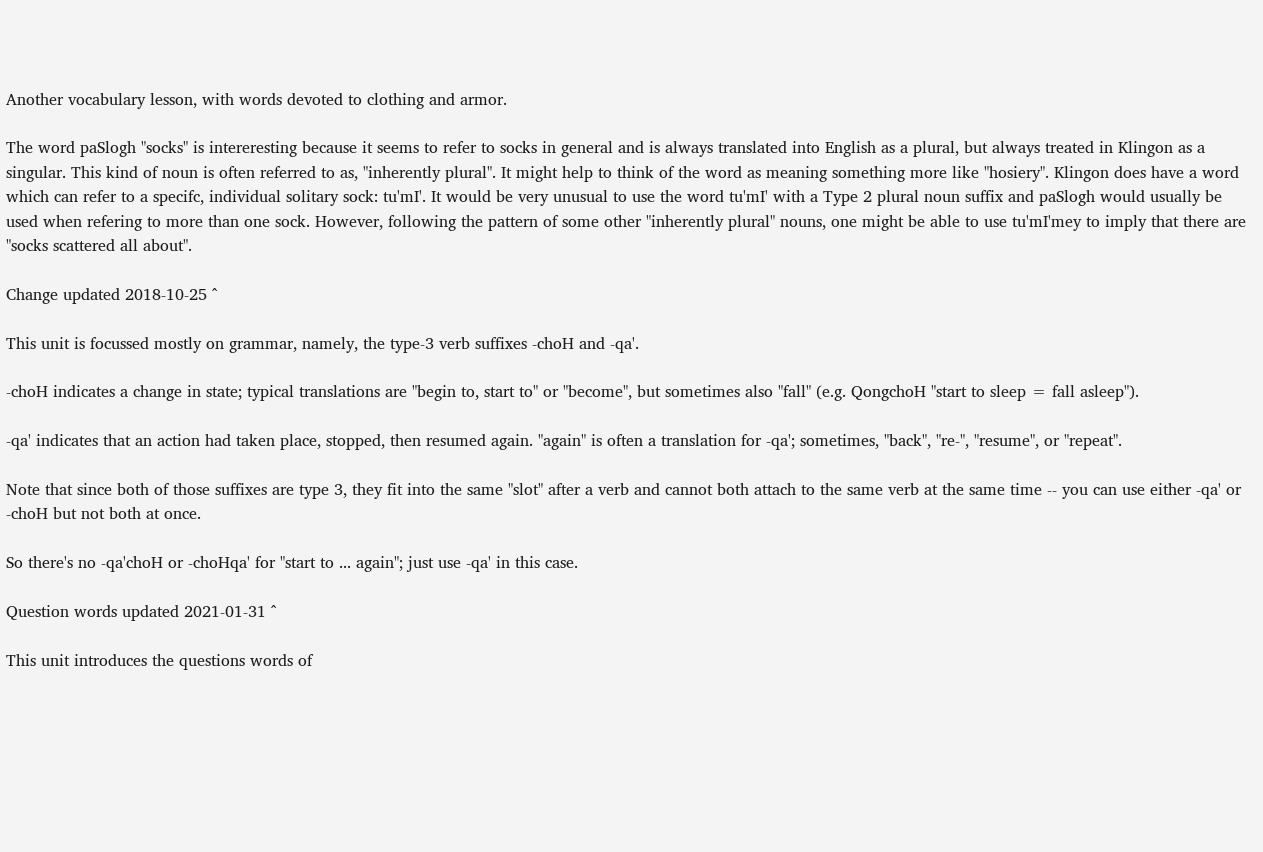Another vocabulary lesson, with words devoted to clothing and armor.

The word paSlogh "socks" is intereresting because it seems to refer to socks in general and is always translated into English as a plural, but always treated in Klingon as a singular. This kind of noun is often referred to as, "inherently plural". It might help to think of the word as meaning something more like "hosiery". Klingon does have a word which can refer to a specifc, individual solitary sock: tu'mI'. It would be very unusual to use the word tu'mI' with a Type 2 plural noun suffix and paSlogh would usually be used when refering to more than one sock. However, following the pattern of some other "inherently plural" nouns, one might be able to use tu'mI'mey to imply that there are "socks scattered all about".

Change updated 2018-10-25 ^

This unit is focussed mostly on grammar, namely, the type-3 verb suffixes -choH and -qa'.

-choH indicates a change in state; typical translations are "begin to, start to" or "become", but sometimes also "fall" (e.g. QongchoH "start to sleep = fall asleep").

-qa' indicates that an action had taken place, stopped, then resumed again. "again" is often a translation for -qa'; sometimes, "back", "re-", "resume", or "repeat".

Note that since both of those suffixes are type 3, they fit into the same "slot" after a verb and cannot both attach to the same verb at the same time -- you can use either -qa' or -choH but not both at once.

So there's no -qa'choH or -choHqa' for "start to ... again"; just use -qa' in this case.

Question words updated 2021-01-31 ^

This unit introduces the questions words of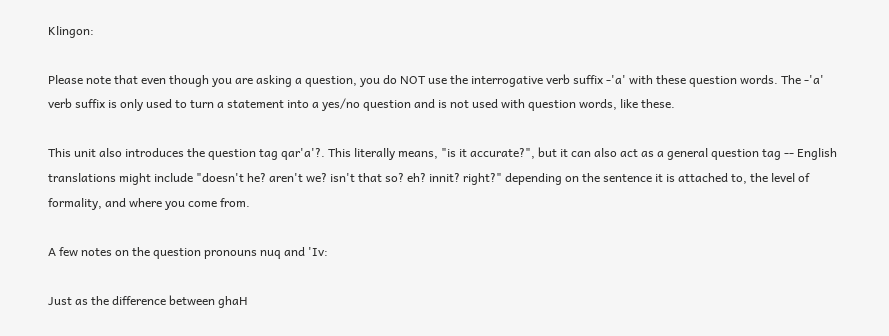Klingon:

Please note that even though you are asking a question, you do NOT use the interrogative verb suffix -'a' with these question words. The -'a' verb suffix is only used to turn a statement into a yes/no question and is not used with question words, like these.

This unit also introduces the question tag qar'a'?. This literally means, "is it accurate?", but it can also act as a general question tag -- English translations might include "doesn't he? aren't we? isn't that so? eh? innit? right?" depending on the sentence it is attached to, the level of formality, and where you come from.

A few notes on the question pronouns nuq and 'Iv:

Just as the difference between ghaH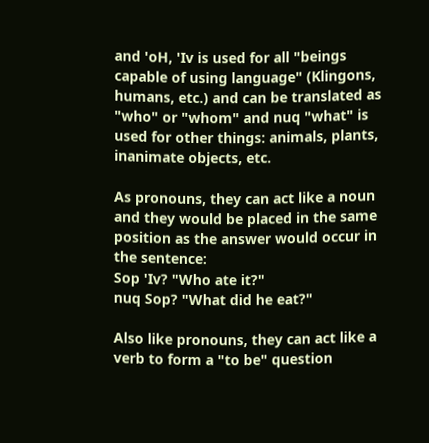and 'oH, 'Iv is used for all "beings capable of using language" (Klingons, humans, etc.) and can be translated as "who" or "whom" and nuq "what" is used for other things: animals, plants, inanimate objects, etc.

As pronouns, they can act like a noun and they would be placed in the same position as the answer would occur in the sentence:
Sop 'Iv? "Who ate it?"
nuq Sop? "What did he eat?"

Also like pronouns, they can act like a verb to form a "to be" question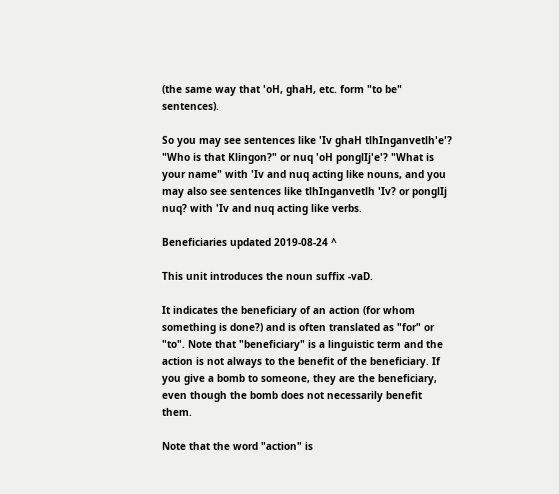(the same way that 'oH, ghaH, etc. form "to be" sentences).

So you may see sentences like 'Iv ghaH tlhInganvetlh'e'? "Who is that Klingon?" or nuq 'oH ponglIj'e'? "What is your name" with 'Iv and nuq acting like nouns, and you may also see sentences like tlhInganvetlh 'Iv? or ponglIj nuq? with 'Iv and nuq acting like verbs.

Beneficiaries updated 2019-08-24 ^

This unit introduces the noun suffix -vaD.

It indicates the beneficiary of an action (for whom something is done?) and is often translated as "for" or "to". Note that "beneficiary" is a linguistic term and the action is not always to the benefit of the beneficiary. If you give a bomb to someone, they are the beneficiary, even though the bomb does not necessarily benefit them.

Note that the word "action" is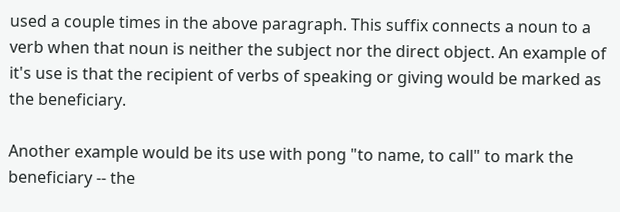used a couple times in the above paragraph. This suffix connects a noun to a verb when that noun is neither the subject nor the direct object. An example of it's use is that the recipient of verbs of speaking or giving would be marked as the beneficiary.

Another example would be its use with pong "to name, to call" to mark the beneficiary -- the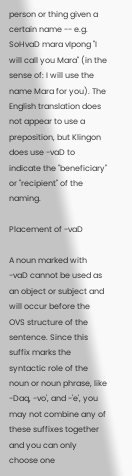person or thing given a certain name -- e.g. SoHvaD mara vIpong "I will call you Mara" (in the sense of: I will use the name Mara for you). The English translation does not appear to use a preposition, but Klingon does use -vaD to indicate the "beneficiary" or "recipient" of the naming.

Placement of -vaD

A noun marked with -vaD cannot be used as an object or subject and will occur before the OVS structure of the sentence. Since this suffix marks the syntactic role of the noun or noun phrase, like -Daq, -vo', and -'e', you may not combine any of these suffixes together and you can only choose one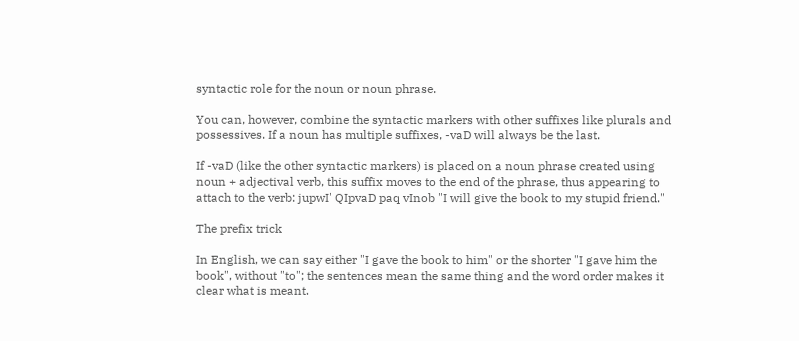syntactic role for the noun or noun phrase.

You can, however, combine the syntactic markers with other suffixes like plurals and possessives. If a noun has multiple suffixes, -vaD will always be the last.

If -vaD (like the other syntactic markers) is placed on a noun phrase created using noun + adjectival verb, this suffix moves to the end of the phrase, thus appearing to attach to the verb: jupwI' QIpvaD paq vInob "I will give the book to my stupid friend."

The prefix trick

In English, we can say either "I gave the book to him" or the shorter "I gave him the book", without "to"; the sentences mean the same thing and the word order makes it clear what is meant.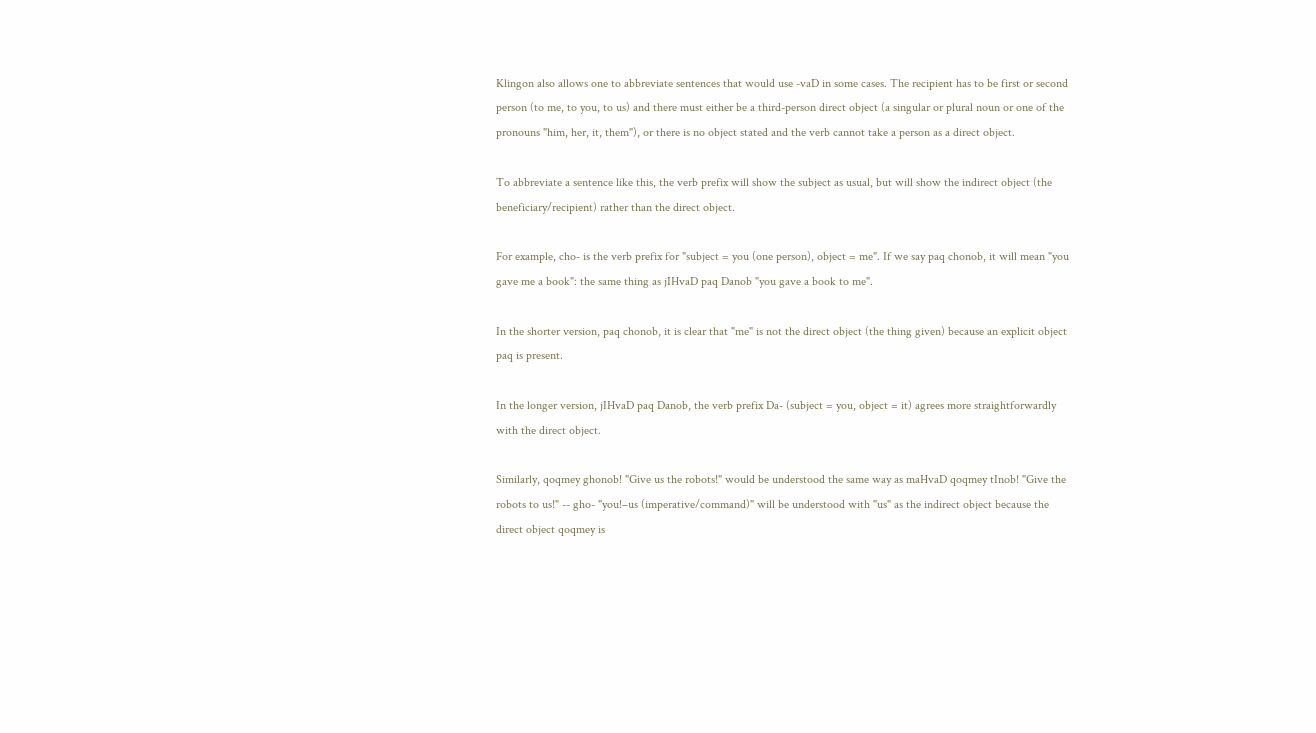Klingon also allows one to abbreviate sentences that would use -vaD in some cases. The recipient has to be first or second person (to me, to you, to us) and there must either be a third-person direct object (a singular or plural noun or one of the pronouns "him, her, it, them"), or there is no object stated and the verb cannot take a person as a direct object.

To abbreviate a sentence like this, the verb prefix will show the subject as usual, but will show the indirect object (the beneficiary/recipient) rather than the direct object.

For example, cho- is the verb prefix for "subject = you (one person), object = me". If we say paq chonob, it will mean "you gave me a book": the same thing as jIHvaD paq Danob "you gave a book to me".

In the shorter version, paq chonob, it is clear that "me" is not the direct object (the thing given) because an explicit object paq is present.

In the longer version, jIHvaD paq Danob, the verb prefix Da- (subject = you, object = it) agrees more straightforwardly with the direct object.

Similarly, qoqmey ghonob! "Give us the robots!" would be understood the same way as maHvaD qoqmey tInob! "Give the robots to us!" -- gho- "you!–us (imperative/command)" will be understood with "us" as the indirect object because the direct object qoqmey is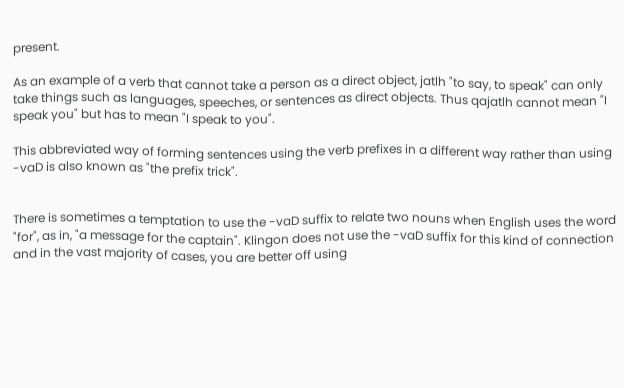present.

As an example of a verb that cannot take a person as a direct object, jatlh "to say, to speak" can only take things such as languages, speeches, or sentences as direct objects. Thus qajatlh cannot mean "I speak you" but has to mean "I speak to you".

This abbreviated way of forming sentences using the verb prefixes in a different way rather than using -vaD is also known as "the prefix trick".


There is sometimes a temptation to use the -vaD suffix to relate two nouns when English uses the word "for", as in, "a message for the captain". Klingon does not use the -vaD suffix for this kind of connection and in the vast majority of cases, you are better off using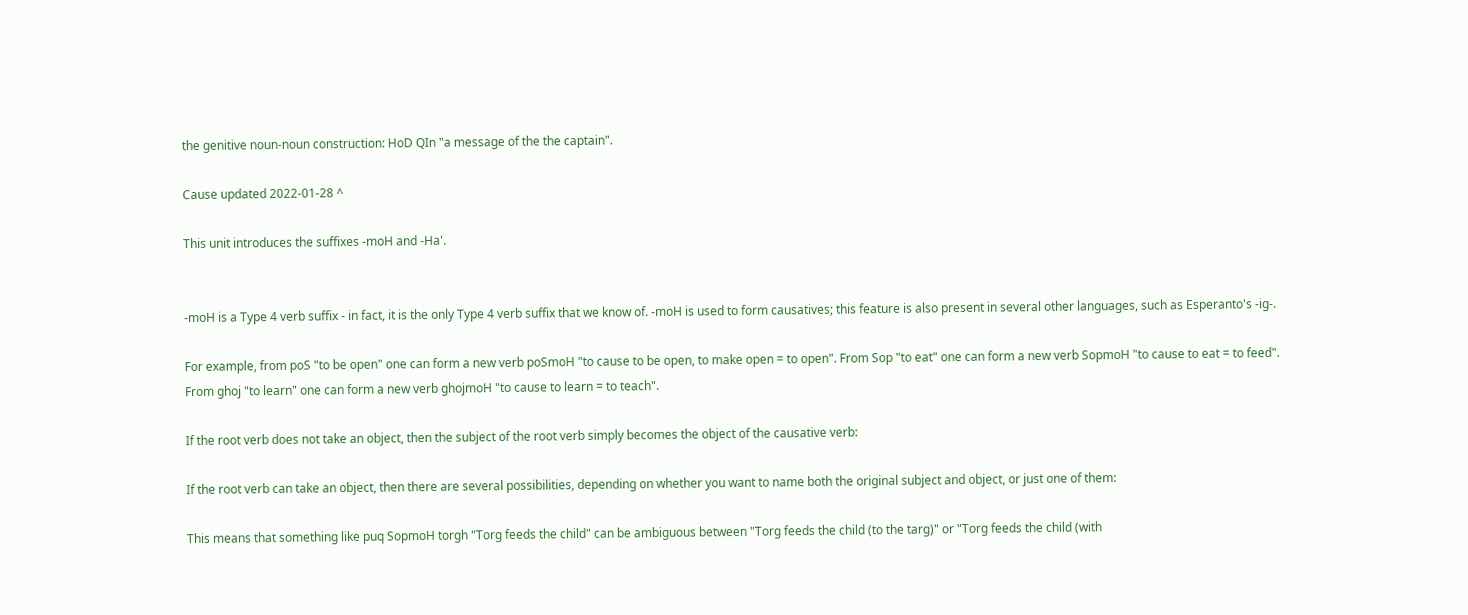the genitive noun-noun construction: HoD QIn "a message of the the captain".

Cause updated 2022-01-28 ^

This unit introduces the suffixes -moH and -Ha'.


-moH is a Type 4 verb suffix - in fact, it is the only Type 4 verb suffix that we know of. -moH is used to form causatives; this feature is also present in several other languages, such as Esperanto's -ig-.

For example, from poS "to be open" one can form a new verb poSmoH "to cause to be open, to make open = to open". From Sop "to eat" one can form a new verb SopmoH "to cause to eat = to feed". From ghoj "to learn" one can form a new verb ghojmoH "to cause to learn = to teach".

If the root verb does not take an object, then the subject of the root verb simply becomes the object of the causative verb:

If the root verb can take an object, then there are several possibilities, depending on whether you want to name both the original subject and object, or just one of them:

This means that something like puq SopmoH torgh "Torg feeds the child" can be ambiguous between "Torg feeds the child (to the targ)" or "Torg feeds the child (with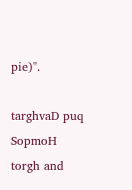pie)".

targhvaD puq SopmoH torgh and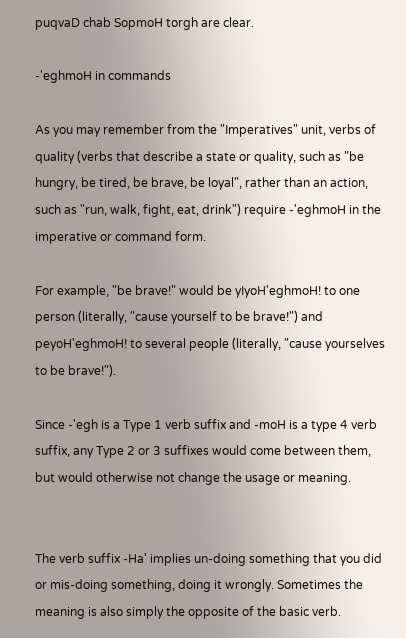puqvaD chab SopmoH torgh are clear.

-'eghmoH in commands

As you may remember from the "Imperatives" unit, verbs of quality (verbs that describe a state or quality, such as "be hungry, be tired, be brave, be loyal", rather than an action, such as "run, walk, fight, eat, drink") require -'eghmoH in the imperative or command form.

For example, "be brave!" would be yIyoH'eghmoH! to one person (literally, "cause yourself to be brave!") and peyoH'eghmoH! to several people (literally, "cause yourselves to be brave!").

Since -'egh is a Type 1 verb suffix and -moH is a type 4 verb suffix, any Type 2 or 3 suffixes would come between them, but would otherwise not change the usage or meaning.


The verb suffix -Ha' implies un-doing something that you did or mis-doing something, doing it wrongly. Sometimes the meaning is also simply the opposite of the basic verb.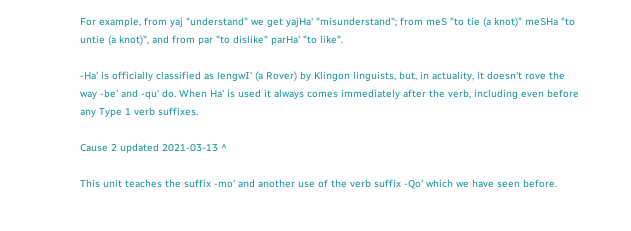For example, from yaj "understand" we get yajHa' "misunderstand"; from meS "to tie (a knot)" meSHa "to untie (a knot)", and from par "to dislike" parHa' "to like".

-Ha' is officially classified as lengwI' (a Rover) by Klingon linguists, but, in actuality, it doesn't rove the way -be' and -qu' do. When Ha' is used it always comes immediately after the verb, including even before any Type 1 verb suffixes.

Cause 2 updated 2021-03-13 ^

This unit teaches the suffix -mo' and another use of the verb suffix -Qo' which we have seen before.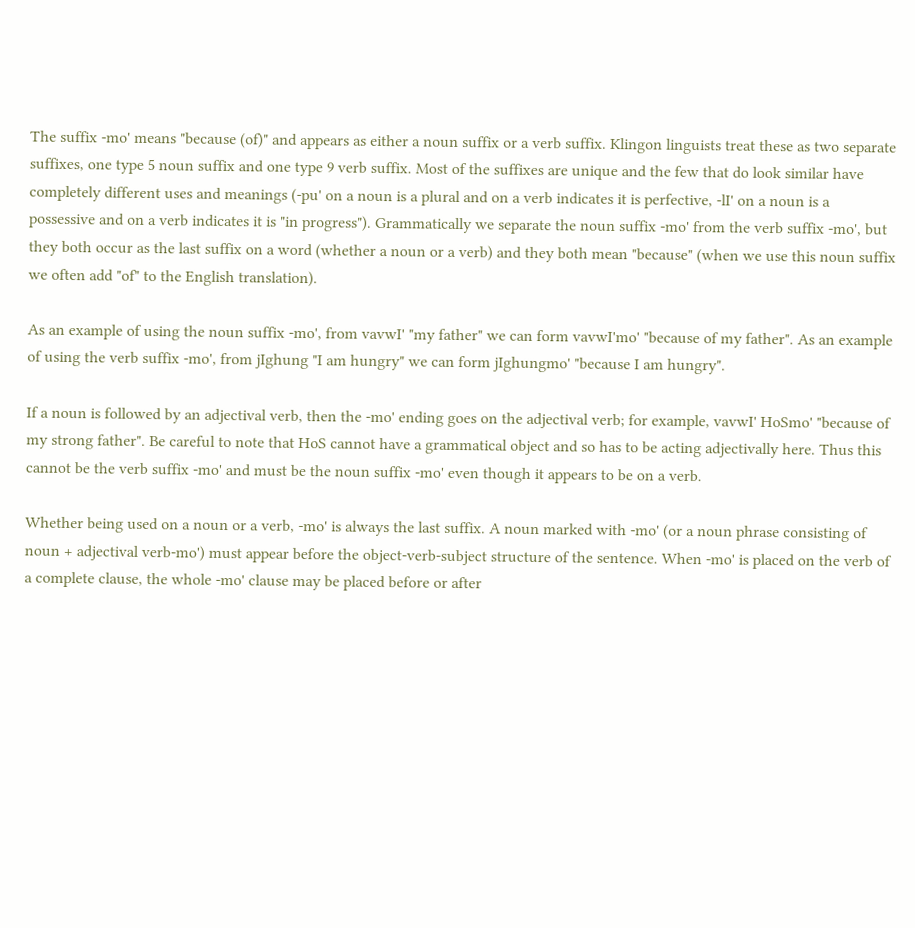The suffix -mo' means "because (of)" and appears as either a noun suffix or a verb suffix. Klingon linguists treat these as two separate suffixes, one type 5 noun suffix and one type 9 verb suffix. Most of the suffixes are unique and the few that do look similar have completely different uses and meanings (-pu' on a noun is a plural and on a verb indicates it is perfective, -lI' on a noun is a possessive and on a verb indicates it is "in progress"). Grammatically we separate the noun suffix -mo' from the verb suffix -mo', but they both occur as the last suffix on a word (whether a noun or a verb) and they both mean "because" (when we use this noun suffix we often add "of" to the English translation).

As an example of using the noun suffix -mo', from vavwI' "my father" we can form vavwI'mo' "because of my father". As an example of using the verb suffix -mo', from jIghung "I am hungry" we can form jIghungmo' "because I am hungry".

If a noun is followed by an adjectival verb, then the -mo' ending goes on the adjectival verb; for example, vavwI' HoSmo' "because of my strong father". Be careful to note that HoS cannot have a grammatical object and so has to be acting adjectivally here. Thus this cannot be the verb suffix -mo' and must be the noun suffix -mo' even though it appears to be on a verb.

Whether being used on a noun or a verb, -mo' is always the last suffix. A noun marked with -mo' (or a noun phrase consisting of noun + adjectival verb-mo') must appear before the object-verb-subject structure of the sentence. When -mo' is placed on the verb of a complete clause, the whole -mo' clause may be placed before or after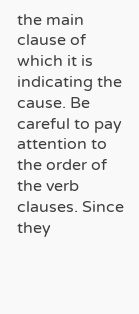the main clause of which it is indicating the cause. Be careful to pay attention to the order of the verb clauses. Since they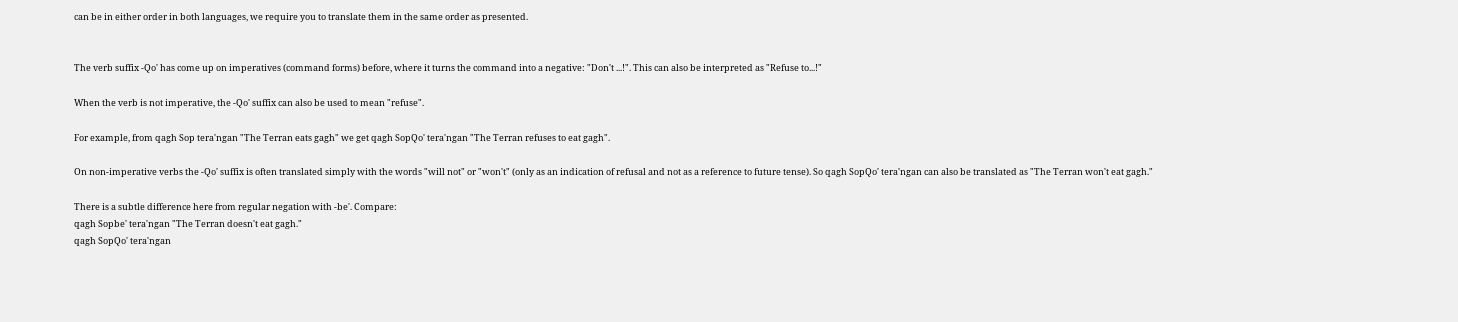can be in either order in both languages, we require you to translate them in the same order as presented.


The verb suffix -Qo' has come up on imperatives (command forms) before, where it turns the command into a negative: "Don't ...!". This can also be interpreted as "Refuse to...!"

When the verb is not imperative, the -Qo' suffix can also be used to mean "refuse".

For example, from qagh Sop tera'ngan "The Terran eats gagh" we get qagh SopQo' tera'ngan "The Terran refuses to eat gagh".

On non-imperative verbs the -Qo' suffix is often translated simply with the words "will not" or "won't" (only as an indication of refusal and not as a reference to future tense). So qagh SopQo' tera'ngan can also be translated as "The Terran won't eat gagh."

There is a subtle difference here from regular negation with -be'. Compare:
qagh Sopbe' tera'ngan "The Terran doesn't eat gagh."
qagh SopQo' tera'ngan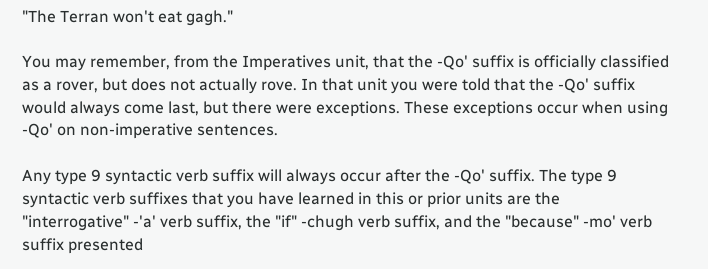"The Terran won't eat gagh."

You may remember, from the Imperatives unit, that the -Qo' suffix is officially classified as a rover, but does not actually rove. In that unit you were told that the -Qo' suffix would always come last, but there were exceptions. These exceptions occur when using -Qo' on non-imperative sentences.

Any type 9 syntactic verb suffix will always occur after the -Qo' suffix. The type 9 syntactic verb suffixes that you have learned in this or prior units are the "interrogative" -'a' verb suffix, the "if" -chugh verb suffix, and the "because" -mo' verb suffix presented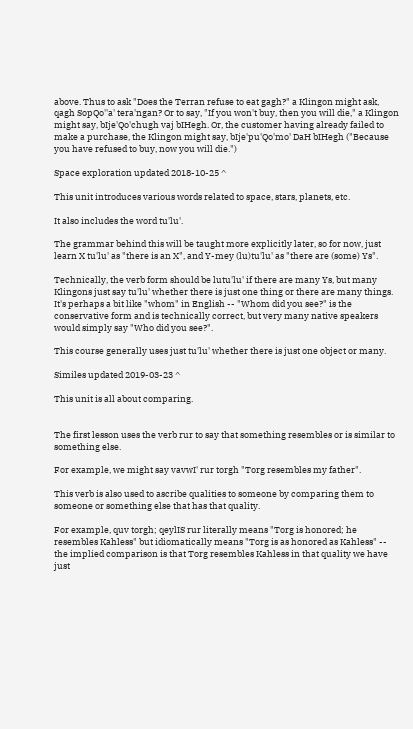above. Thus to ask "Does the Terran refuse to eat gagh?" a Klingon might ask, qagh SopQo''a' tera'ngan? Or to say, "If you won't buy, then you will die," a Klingon might say, bIje'Qo'chugh vaj bIHegh. Or, the customer having already failed to make a purchase, the Klingon might say, bIje'pu'Qo'mo' DaH bIHegh ("Because you have refused to buy, now you will die.")

Space exploration updated 2018-10-25 ^

This unit introduces various words related to space, stars, planets, etc.

It also includes the word tu'lu'.

The grammar behind this will be taught more explicitly later, so for now, just learn X tu'lu' as "there is an X", and Y-mey (lu)tu'lu' as "there are (some) Ys".

Technically, the verb form should be lutu'lu' if there are many Ys, but many Klingons just say tu'lu' whether there is just one thing or there are many things. It's perhaps a bit like "whom" in English -- "Whom did you see?" is the conservative form and is technically correct, but very many native speakers would simply say "Who did you see?".

This course generally uses just tu'lu' whether there is just one object or many.

Similes updated 2019-03-23 ^

This unit is all about comparing.


The first lesson uses the verb rur to say that something resembles or is similar to something else.

For example, we might say vavwI' rur torgh "Torg resembles my father".

This verb is also used to ascribe qualities to someone by comparing them to someone or something else that has that quality.

For example, quv torgh; qeylIS rur literally means "Torg is honored; he resembles Kahless" but idiomatically means "Torg is as honored as Kahless" -- the implied comparison is that Torg resembles Kahless in that quality we have just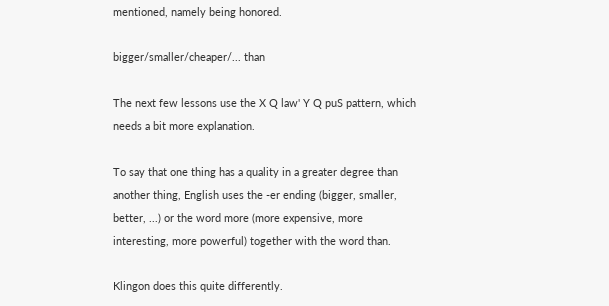mentioned, namely being honored.

bigger/smaller/cheaper/... than

The next few lessons use the X Q law' Y Q puS pattern, which needs a bit more explanation.

To say that one thing has a quality in a greater degree than another thing, English uses the -er ending (bigger, smaller, better, ...) or the word more (more expensive, more interesting, more powerful) together with the word than.

Klingon does this quite differently.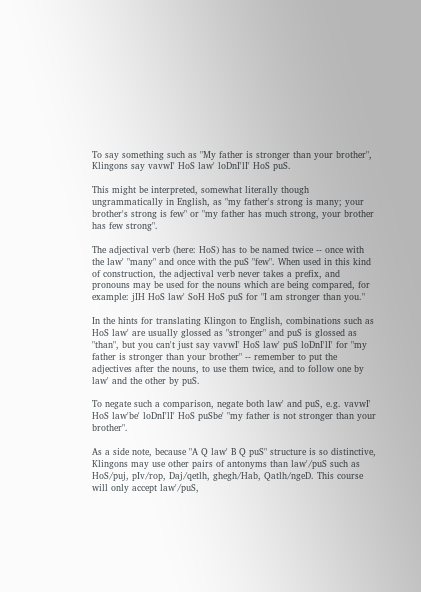To say something such as "My father is stronger than your brother", Klingons say vavwI' HoS law' loDnI'lI' HoS puS.

This might be interpreted, somewhat literally though ungrammatically in English, as "my father's strong is many; your brother's strong is few" or "my father has much strong, your brother has few strong".

The adjectival verb (here: HoS) has to be named twice -- once with the law' "many" and once with the puS "few". When used in this kind of construction, the adjectival verb never takes a prefix, and pronouns may be used for the nouns which are being compared, for example: jIH HoS law' SoH HoS puS for "I am stronger than you."

In the hints for translating Klingon to English, combinations such as HoS law' are usually glossed as "stronger" and puS is glossed as "than", but you can't just say vavwI' HoS law' puS loDnI'lI' for "my father is stronger than your brother" -- remember to put the adjectives after the nouns, to use them twice, and to follow one by law' and the other by puS.

To negate such a comparison, negate both law' and puS, e.g. vavwI' HoS law'be' loDnI'lI' HoS puSbe' "my father is not stronger than your brother".

As a side note, because "A Q law' B Q puS" structure is so distinctive, Klingons may use other pairs of antonyms than law'/puS such as HoS/puj, pIv/rop, Daj/qetlh, ghegh/Hab, Qatlh/ngeD. This course will only accept law'/puS,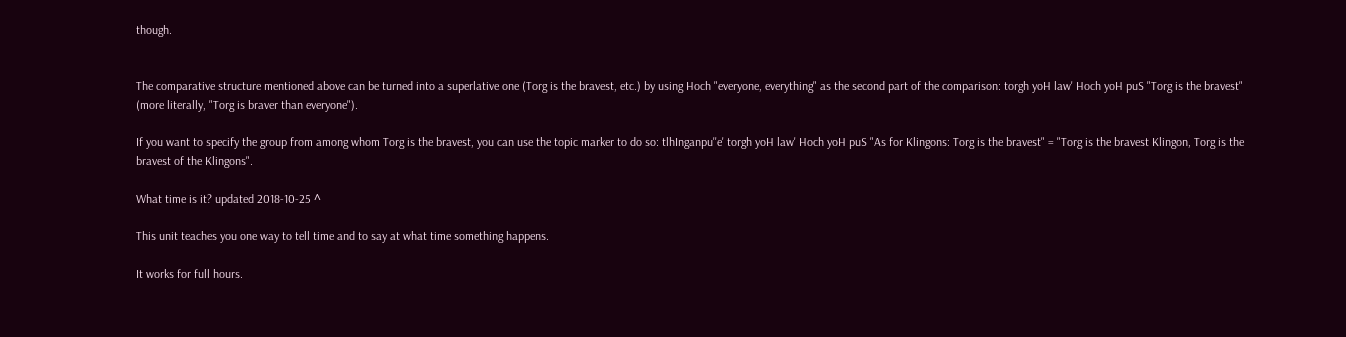though.


The comparative structure mentioned above can be turned into a superlative one (Torg is the bravest, etc.) by using Hoch "everyone, everything" as the second part of the comparison: torgh yoH law' Hoch yoH puS "Torg is the bravest" (more literally, "Torg is braver than everyone").

If you want to specify the group from among whom Torg is the bravest, you can use the topic marker to do so: tlhInganpu''e' torgh yoH law' Hoch yoH puS "As for Klingons: Torg is the bravest" = "Torg is the bravest Klingon, Torg is the bravest of the Klingons".

What time is it? updated 2018-10-25 ^

This unit teaches you one way to tell time and to say at what time something happens.

It works for full hours.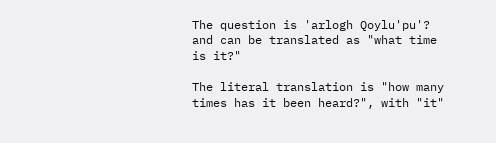The question is 'arlogh Qoylu'pu'? and can be translated as "what time is it?"

The literal translation is "how many times has it been heard?", with "it"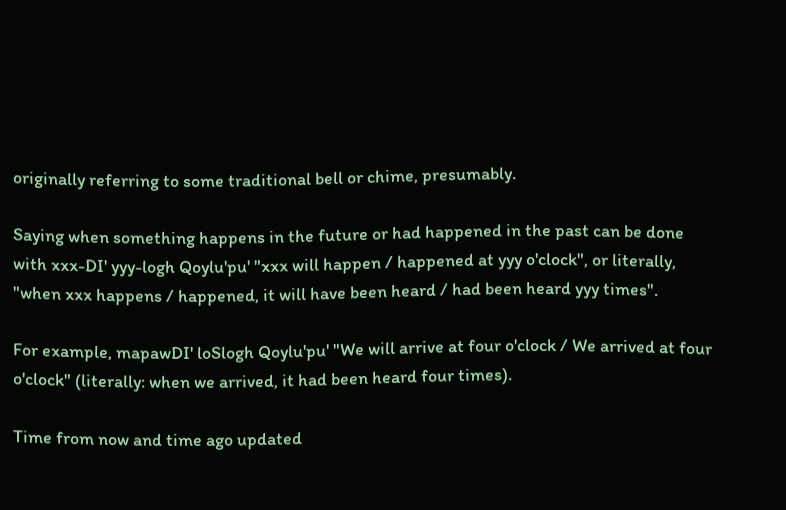originally referring to some traditional bell or chime, presumably.

Saying when something happens in the future or had happened in the past can be done with xxx-DI' yyy-logh Qoylu'pu' "xxx will happen / happened at yyy o'clock", or literally, "when xxx happens / happened, it will have been heard / had been heard yyy times".

For example, mapawDI' loSlogh Qoylu'pu' "We will arrive at four o'clock / We arrived at four o'clock" (literally: when we arrived, it had been heard four times).

Time from now and time ago updated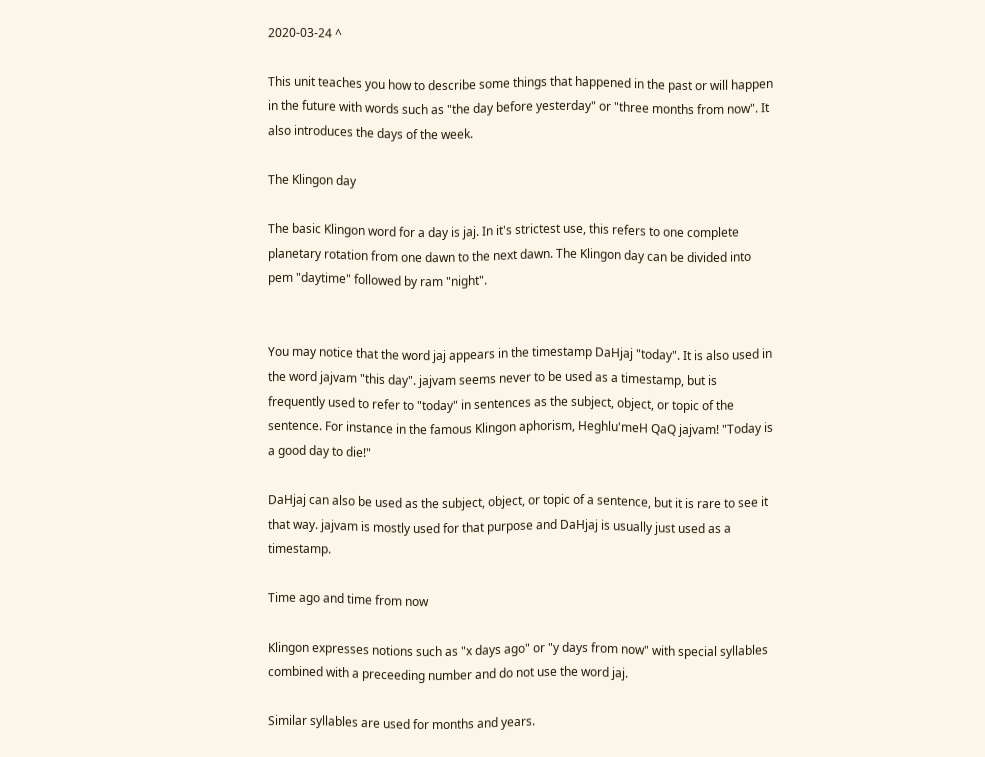2020-03-24 ^

This unit teaches you how to describe some things that happened in the past or will happen in the future with words such as "the day before yesterday" or "three months from now". It also introduces the days of the week.

The Klingon day

The basic Klingon word for a day is jaj. In it's strictest use, this refers to one complete planetary rotation from one dawn to the next dawn. The Klingon day can be divided into pem "daytime" followed by ram "night".


You may notice that the word jaj appears in the timestamp DaHjaj "today". It is also used in the word jajvam "this day". jajvam seems never to be used as a timestamp, but is frequently used to refer to "today" in sentences as the subject, object, or topic of the sentence. For instance in the famous Klingon aphorism, Heghlu'meH QaQ jajvam! "Today is a good day to die!"

DaHjaj can also be used as the subject, object, or topic of a sentence, but it is rare to see it that way. jajvam is mostly used for that purpose and DaHjaj is usually just used as a timestamp.

Time ago and time from now

Klingon expresses notions such as "x days ago" or "y days from now" with special syllables combined with a preceeding number and do not use the word jaj.

Similar syllables are used for months and years.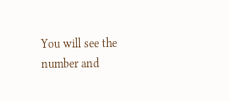You will see the number and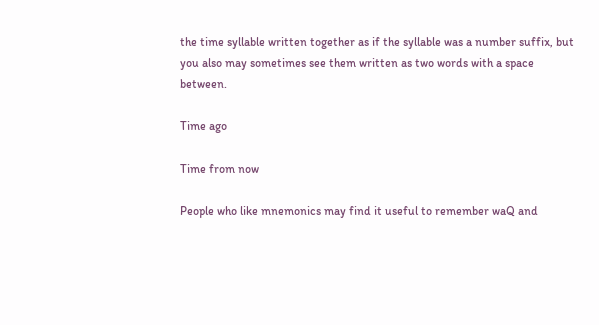the time syllable written together as if the syllable was a number suffix, but you also may sometimes see them written as two words with a space between.

Time ago

Time from now

People who like mnemonics may find it useful to remember waQ and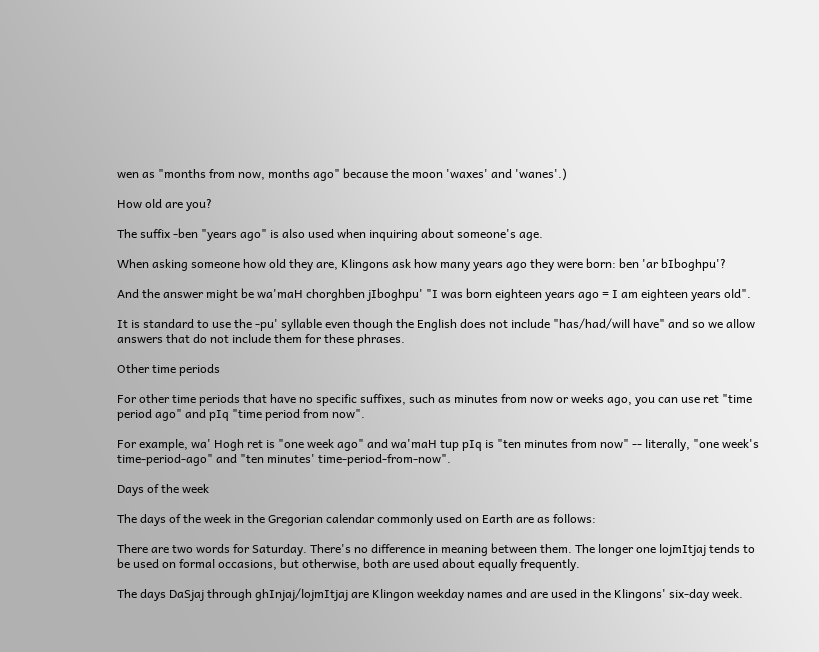wen as "months from now, months ago" because the moon 'waxes' and 'wanes'.)

How old are you?

The suffix -ben "years ago" is also used when inquiring about someone's age.

When asking someone how old they are, Klingons ask how many years ago they were born: ben 'ar bIboghpu'?

And the answer might be wa'maH chorghben jIboghpu' "I was born eighteen years ago = I am eighteen years old".

It is standard to use the -pu' syllable even though the English does not include "has/had/will have" and so we allow answers that do not include them for these phrases.

Other time periods

For other time periods that have no specific suffixes, such as minutes from now or weeks ago, you can use ret "time period ago" and pIq "time period from now".

For example, wa' Hogh ret is "one week ago" and wa'maH tup pIq is "ten minutes from now" -- literally, "one week's time-period-ago" and "ten minutes' time-period-from-now".

Days of the week

The days of the week in the Gregorian calendar commonly used on Earth are as follows:

There are two words for Saturday. There's no difference in meaning between them. The longer one lojmItjaj tends to be used on formal occasions, but otherwise, both are used about equally frequently.

The days DaSjaj through ghInjaj/lojmItjaj are Klingon weekday names and are used in the Klingons' six-day week.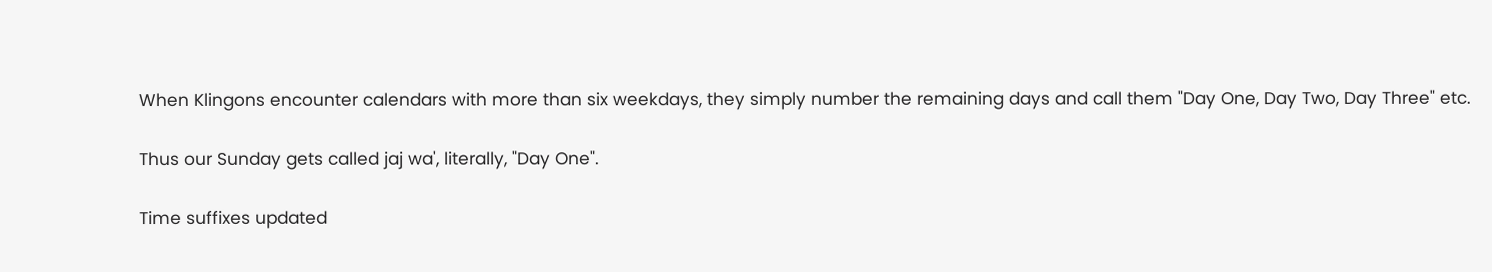When Klingons encounter calendars with more than six weekdays, they simply number the remaining days and call them "Day One, Day Two, Day Three" etc.

Thus our Sunday gets called jaj wa', literally, "Day One".

Time suffixes updated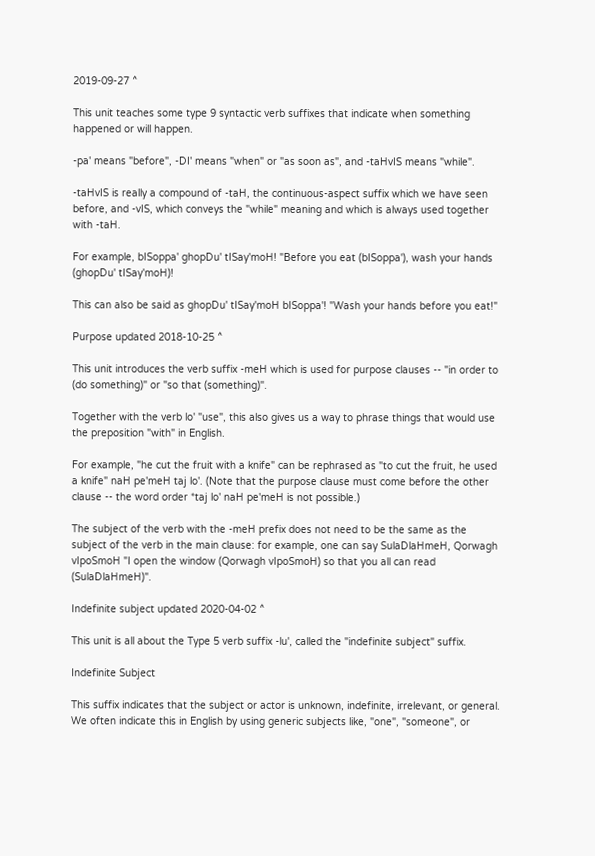2019-09-27 ^

This unit teaches some type 9 syntactic verb suffixes that indicate when something happened or will happen.

-pa' means "before", -DI' means "when" or "as soon as", and -taHvIS means "while".

-taHvIS is really a compound of -taH, the continuous-aspect suffix which we have seen before, and -vIS, which conveys the "while" meaning and which is always used together with -taH.

For example, bISoppa' ghopDu' tISay'moH! "Before you eat (bISoppa'), wash your hands (ghopDu' tISay'moH)!

This can also be said as ghopDu' tISay'moH bISoppa'! "Wash your hands before you eat!"

Purpose updated 2018-10-25 ^

This unit introduces the verb suffix -meH which is used for purpose clauses -- "in order to (do something)" or "so that (something)".

Together with the verb lo' "use", this also gives us a way to phrase things that would use the preposition "with" in English.

For example, "he cut the fruit with a knife" can be rephrased as "to cut the fruit, he used a knife" naH pe'meH taj lo'. (Note that the purpose clause must come before the other clause -- the word order *taj lo' naH pe'meH is not possible.)

The subject of the verb with the -meH prefix does not need to be the same as the subject of the verb in the main clause: for example, one can say SulaDlaHmeH, Qorwagh vIpoSmoH "I open the window (Qorwagh vIpoSmoH) so that you all can read (SulaDlaHmeH)".

Indefinite subject updated 2020-04-02 ^

This unit is all about the Type 5 verb suffix -lu', called the "indefinite subject" suffix.

Indefinite Subject

This suffix indicates that the subject or actor is unknown, indefinite, irrelevant, or general. We often indicate this in English by using generic subjects like, "one", "someone", or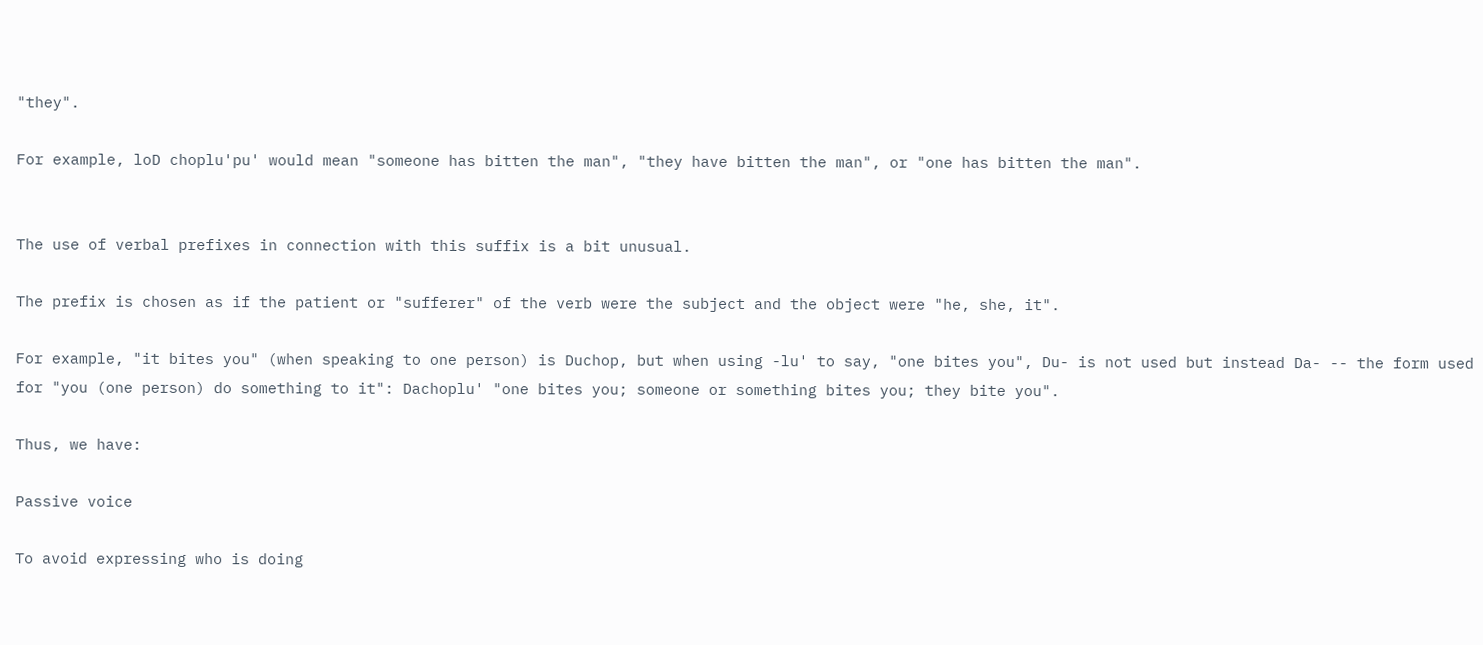"they".

For example, loD choplu'pu' would mean "someone has bitten the man", "they have bitten the man", or "one has bitten the man".


The use of verbal prefixes in connection with this suffix is a bit unusual.

The prefix is chosen as if the patient or "sufferer" of the verb were the subject and the object were "he, she, it".

For example, "it bites you" (when speaking to one person) is Duchop, but when using -lu' to say, "one bites you", Du- is not used but instead Da- -- the form used for "you (one person) do something to it": Dachoplu' "one bites you; someone or something bites you; they bite you".

Thus, we have:

Passive voice

To avoid expressing who is doing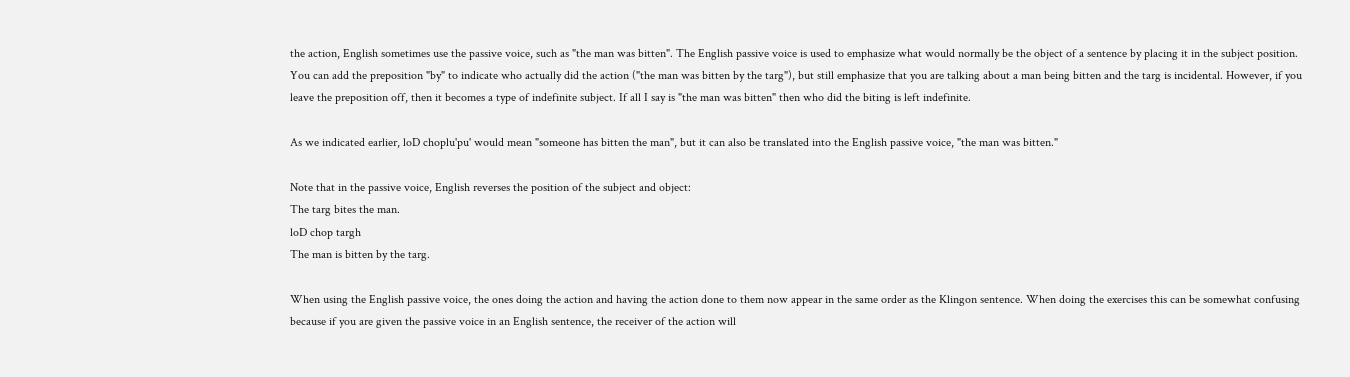the action, English sometimes use the passive voice, such as "the man was bitten". The English passive voice is used to emphasize what would normally be the object of a sentence by placing it in the subject position. You can add the preposition "by" to indicate who actually did the action ("the man was bitten by the targ"), but still emphasize that you are talking about a man being bitten and the targ is incidental. However, if you leave the preposition off, then it becomes a type of indefinite subject. If all I say is "the man was bitten" then who did the biting is left indefinite.

As we indicated earlier, loD choplu'pu' would mean "someone has bitten the man", but it can also be translated into the English passive voice, "the man was bitten."

Note that in the passive voice, English reverses the position of the subject and object:
The targ bites the man.
loD chop targh
The man is bitten by the targ.

When using the English passive voice, the ones doing the action and having the action done to them now appear in the same order as the Klingon sentence. When doing the exercises this can be somewhat confusing because if you are given the passive voice in an English sentence, the receiver of the action will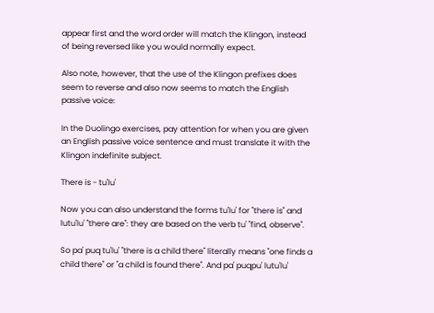appear first and the word order will match the Klingon, instead of being reversed like you would normally expect.

Also note, however, that the use of the Klingon prefixes does seem to reverse and also now seems to match the English passive voice:

In the Duolingo exercises, pay attention for when you are given an English passive voice sentence and must translate it with the Klingon indefinite subject.

There is - tu'lu'

Now you can also understand the forms tu'lu' for "there is" and lutu'lu' "there are": they are based on the verb tu' "find, observe".

So pa' puq tu'lu' "there is a child there" literally means "one finds a child there" or "a child is found there". And pa' puqpu' lutu'lu'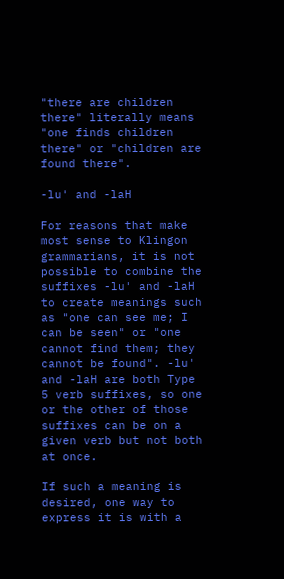"there are children there" literally means "one finds children there" or "children are found there".

-lu' and -laH

For reasons that make most sense to Klingon grammarians, it is not possible to combine the suffixes -lu' and -laH to create meanings such as "one can see me; I can be seen" or "one cannot find them; they cannot be found". -lu' and -laH are both Type 5 verb suffixes, so one or the other of those suffixes can be on a given verb but not both at once.

If such a meaning is desired, one way to express it is with a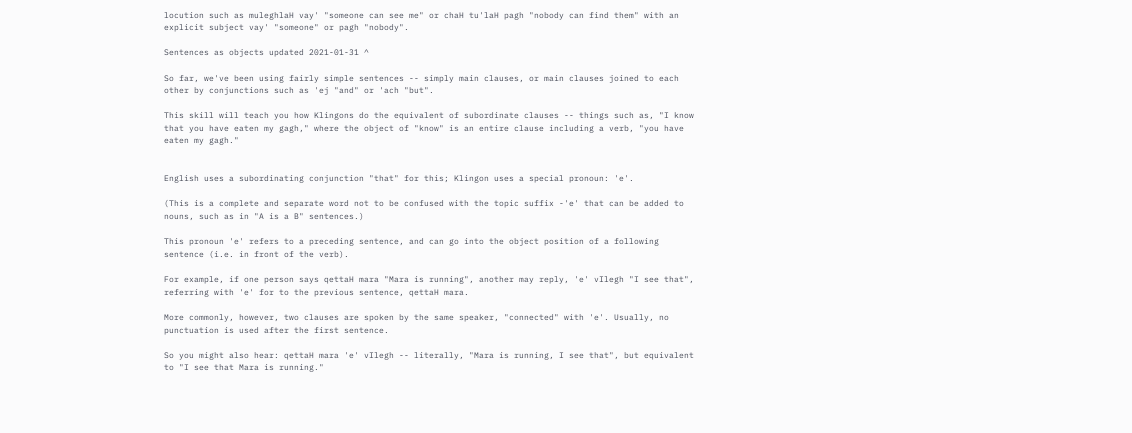locution such as muleghlaH vay' "someone can see me" or chaH tu'laH pagh "nobody can find them" with an explicit subject vay' "someone" or pagh "nobody".

Sentences as objects updated 2021-01-31 ^

So far, we've been using fairly simple sentences -- simply main clauses, or main clauses joined to each other by conjunctions such as 'ej "and" or 'ach "but".

This skill will teach you how Klingons do the equivalent of subordinate clauses -- things such as, "I know that you have eaten my gagh," where the object of "know" is an entire clause including a verb, "you have eaten my gagh."


English uses a subordinating conjunction "that" for this; Klingon uses a special pronoun: 'e'.

(This is a complete and separate word not to be confused with the topic suffix -'e' that can be added to nouns, such as in "A is a B" sentences.)

This pronoun 'e' refers to a preceding sentence, and can go into the object position of a following sentence (i.e. in front of the verb).

For example, if one person says qettaH mara "Mara is running", another may reply, 'e' vIlegh "I see that", referring with 'e' for to the previous sentence, qettaH mara.

More commonly, however, two clauses are spoken by the same speaker, "connected" with 'e'. Usually, no punctuation is used after the first sentence.

So you might also hear: qettaH mara 'e' vIlegh -- literally, "Mara is running, I see that", but equivalent to "I see that Mara is running."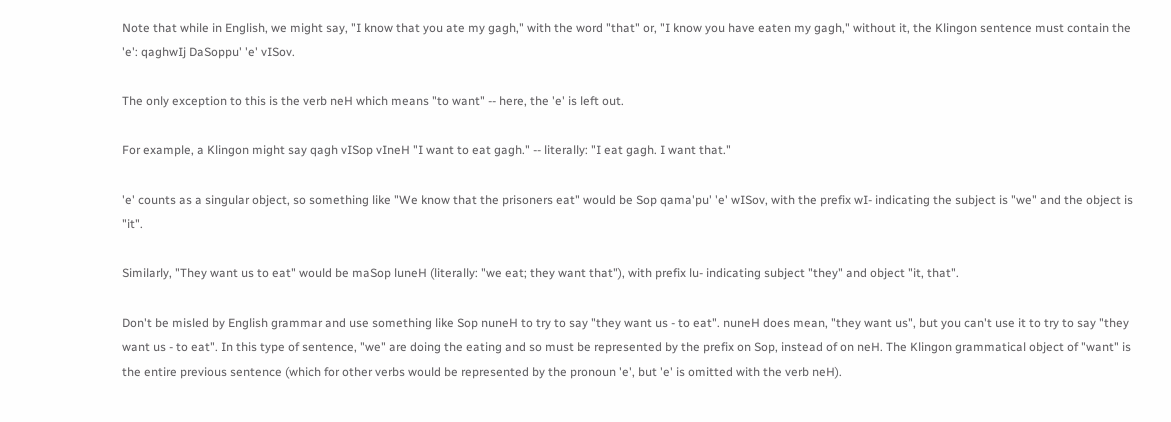Note that while in English, we might say, "I know that you ate my gagh," with the word "that" or, "I know you have eaten my gagh," without it, the Klingon sentence must contain the 'e': qaghwIj DaSoppu' 'e' vISov.

The only exception to this is the verb neH which means "to want" -- here, the 'e' is left out.

For example, a Klingon might say qagh vISop vIneH "I want to eat gagh." -- literally: "I eat gagh. I want that."

'e' counts as a singular object, so something like "We know that the prisoners eat" would be Sop qama'pu' 'e' wISov, with the prefix wI- indicating the subject is "we" and the object is "it".

Similarly, "They want us to eat" would be maSop luneH (literally: "we eat; they want that"), with prefix lu- indicating subject "they" and object "it, that".

Don't be misled by English grammar and use something like Sop nuneH to try to say "they want us - to eat". nuneH does mean, "they want us", but you can't use it to try to say "they want us - to eat". In this type of sentence, "we" are doing the eating and so must be represented by the prefix on Sop, instead of on neH. The Klingon grammatical object of "want" is the entire previous sentence (which for other verbs would be represented by the pronoun 'e', but 'e' is omitted with the verb neH).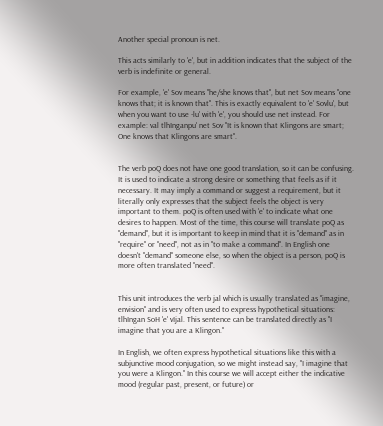Another special pronoun is net.

This acts similarly to 'e', but in addition indicates that the subject of the verb is indefinite or general.

For example, 'e' Sov means "he/she knows that", but net Sov means "one knows that; it is known that". This is exactly equivalent to 'e' Sovlu', but when you want to use -lu' with 'e', you should use net instead. For example: val tlhInganpu' net Sov "It is known that Klingons are smart; One knows that Klingons are smart".


The verb poQ does not have one good translation, so it can be confusing. It is used to indicate a strong desire or something that feels as if it necessary. It may imply a command or suggest a requirement, but it literally only expresses that the subject feels the object is very important to them. poQ is often used with 'e' to indicate what one desires to happen. Most of the time, this course will translate poQ as "demand", but it is important to keep in mind that it is "demand" as in "require" or "need", not as in "to make a command". In English one doesn't "demand" someone else, so when the object is a person, poQ is more often translated "need".


This unit introduces the verb jal which is usually translated as "imagine, envision" and is very often used to express hypothetical situations: tlhIngan SoH 'e' vIjal. This sentence can be translated directly as "I imagine that you are a Klingon."

In English, we often express hypothetical situations like this with a subjunctive mood conjugation, so we might instead say, "I imagine that you were a Klingon." In this course we will accept either the indicative mood (regular past, present, or future) or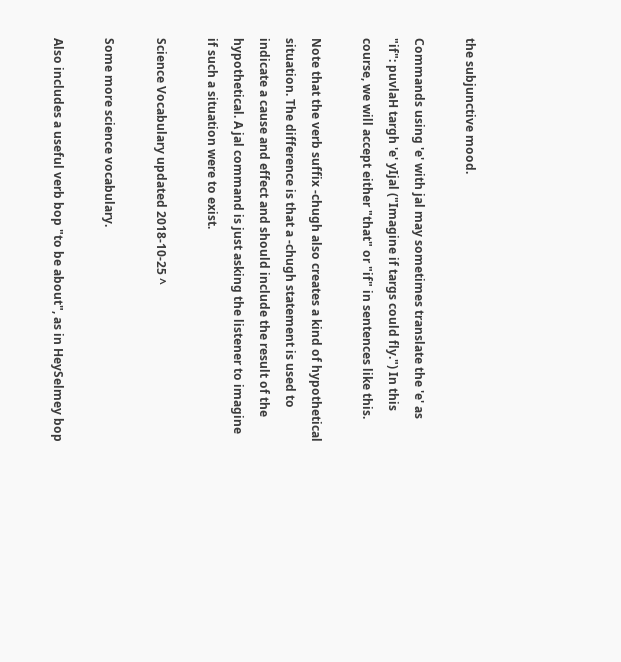the subjunctive mood.

Commands using 'e' with jal may sometimes translate the 'e' as "if": puvlaH targh 'e' yIjal ("Imagine if targs could fly.") In this course, we will accept either "that" or "if" in sentences like this.

Note that the verb suffix -chugh also creates a kind of hypothetical situation. The difference is that a -chugh statement is used to indicate a cause and effect and should include the result of the hypothetical. A jal command is just asking the listener to imagine if such a situation were to exist.

Science Vocabulary updated 2018-10-25 ^

Some more science vocabulary.

Also includes a useful verb bop "to be about", as in HeySelmey bop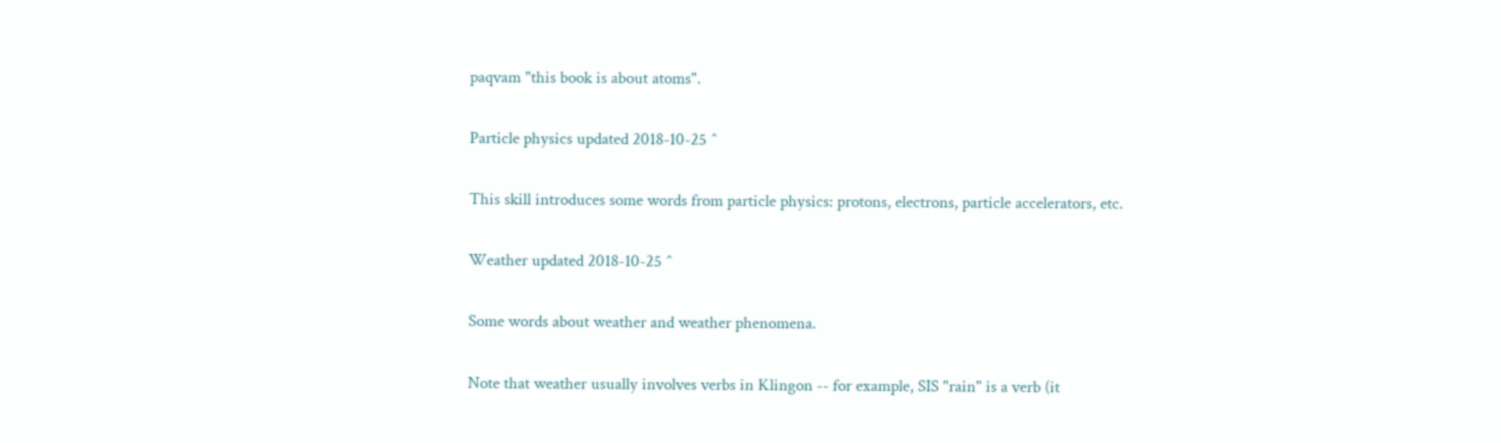paqvam "this book is about atoms".

Particle physics updated 2018-10-25 ^

This skill introduces some words from particle physics: protons, electrons, particle accelerators, etc.

Weather updated 2018-10-25 ^

Some words about weather and weather phenomena.

Note that weather usually involves verbs in Klingon -- for example, SIS "rain" is a verb (it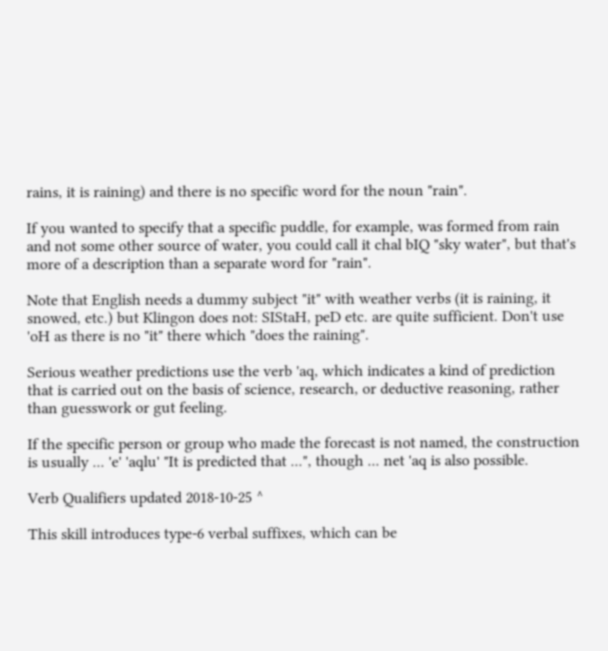rains, it is raining) and there is no specific word for the noun "rain".

If you wanted to specify that a specific puddle, for example, was formed from rain and not some other source of water, you could call it chal bIQ "sky water", but that's more of a description than a separate word for "rain".

Note that English needs a dummy subject "it" with weather verbs (it is raining, it snowed, etc.) but Klingon does not: SIStaH, peD etc. are quite sufficient. Don't use 'oH as there is no "it" there which "does the raining".

Serious weather predictions use the verb 'aq, which indicates a kind of prediction that is carried out on the basis of science, research, or deductive reasoning, rather than guesswork or gut feeling.

If the specific person or group who made the forecast is not named, the construction is usually ... 'e' 'aqlu' "It is predicted that ...", though ... net 'aq is also possible.

Verb Qualifiers updated 2018-10-25 ^

This skill introduces type-6 verbal suffixes, which can be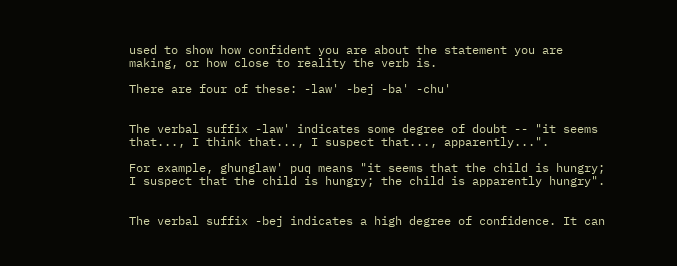used to show how confident you are about the statement you are making, or how close to reality the verb is.

There are four of these: -law' -bej -ba' -chu'


The verbal suffix -law' indicates some degree of doubt -- "it seems that..., I think that..., I suspect that..., apparently...".

For example, ghunglaw' puq means "it seems that the child is hungry; I suspect that the child is hungry; the child is apparently hungry".


The verbal suffix -bej indicates a high degree of confidence. It can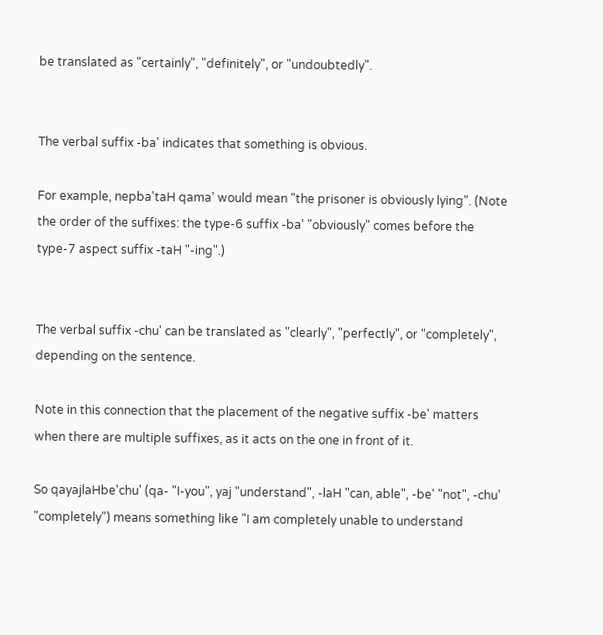be translated as "certainly", "definitely", or "undoubtedly".


The verbal suffix -ba' indicates that something is obvious.

For example, nepba'taH qama' would mean "the prisoner is obviously lying". (Note the order of the suffixes: the type-6 suffix -ba' "obviously" comes before the type-7 aspect suffix -taH "-ing".)


The verbal suffix -chu' can be translated as "clearly", "perfectly", or "completely", depending on the sentence.

Note in this connection that the placement of the negative suffix -be' matters when there are multiple suffixes, as it acts on the one in front of it.

So qayajlaHbe'chu' (qa- "I-you", yaj "understand", -laH "can, able", -be' "not", -chu' "completely") means something like "I am completely unable to understand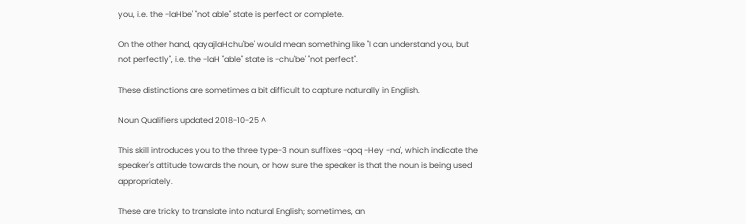you, i.e. the -laHbe' "not able" state is perfect or complete.

On the other hand, qayajlaHchu'be' would mean something like "I can understand you, but not perfectly", i.e. the -laH "able" state is -chu'be' "not perfect".

These distinctions are sometimes a bit difficult to capture naturally in English.

Noun Qualifiers updated 2018-10-25 ^

This skill introduces you to the three type-3 noun suffixes -qoq -Hey -na', which indicate the speaker's attitude towards the noun, or how sure the speaker is that the noun is being used appropriately.

These are tricky to translate into natural English; sometimes, an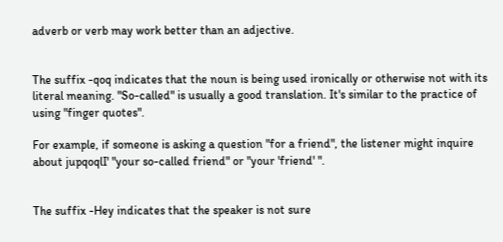adverb or verb may work better than an adjective.


The suffix -qoq indicates that the noun is being used ironically or otherwise not with its literal meaning. "So-called" is usually a good translation. It's similar to the practice of using "finger quotes".

For example, if someone is asking a question "for a friend", the listener might inquire about jupqoqlI' "your so-called friend" or "your 'friend' ".


The suffix -Hey indicates that the speaker is not sure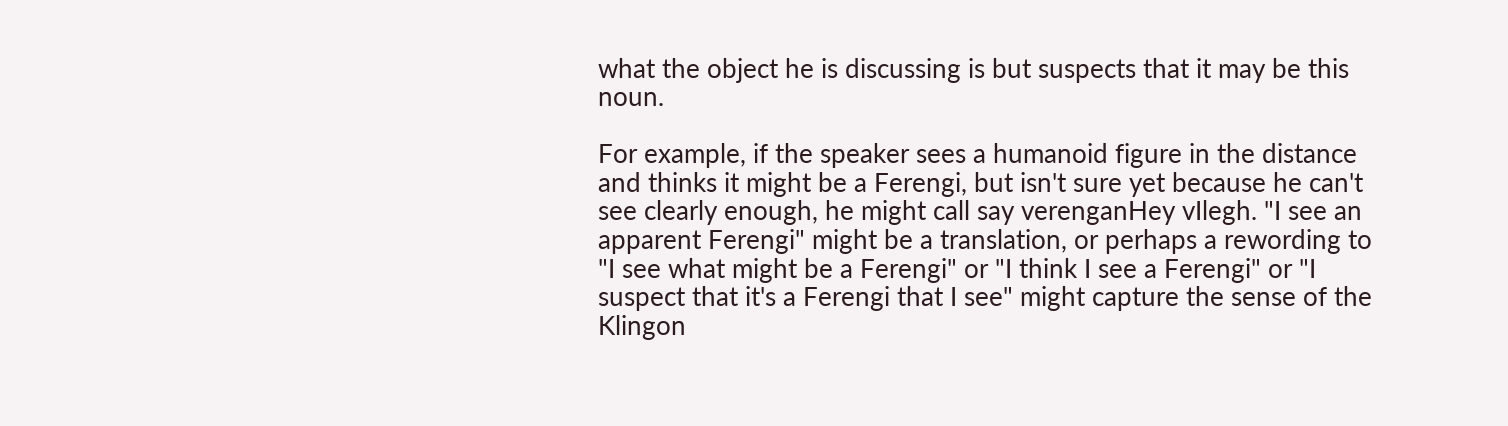what the object he is discussing is but suspects that it may be this noun.

For example, if the speaker sees a humanoid figure in the distance and thinks it might be a Ferengi, but isn't sure yet because he can't see clearly enough, he might call say verenganHey vIlegh. "I see an apparent Ferengi" might be a translation, or perhaps a rewording to "I see what might be a Ferengi" or "I think I see a Ferengi" or "I suspect that it's a Ferengi that I see" might capture the sense of the Klingon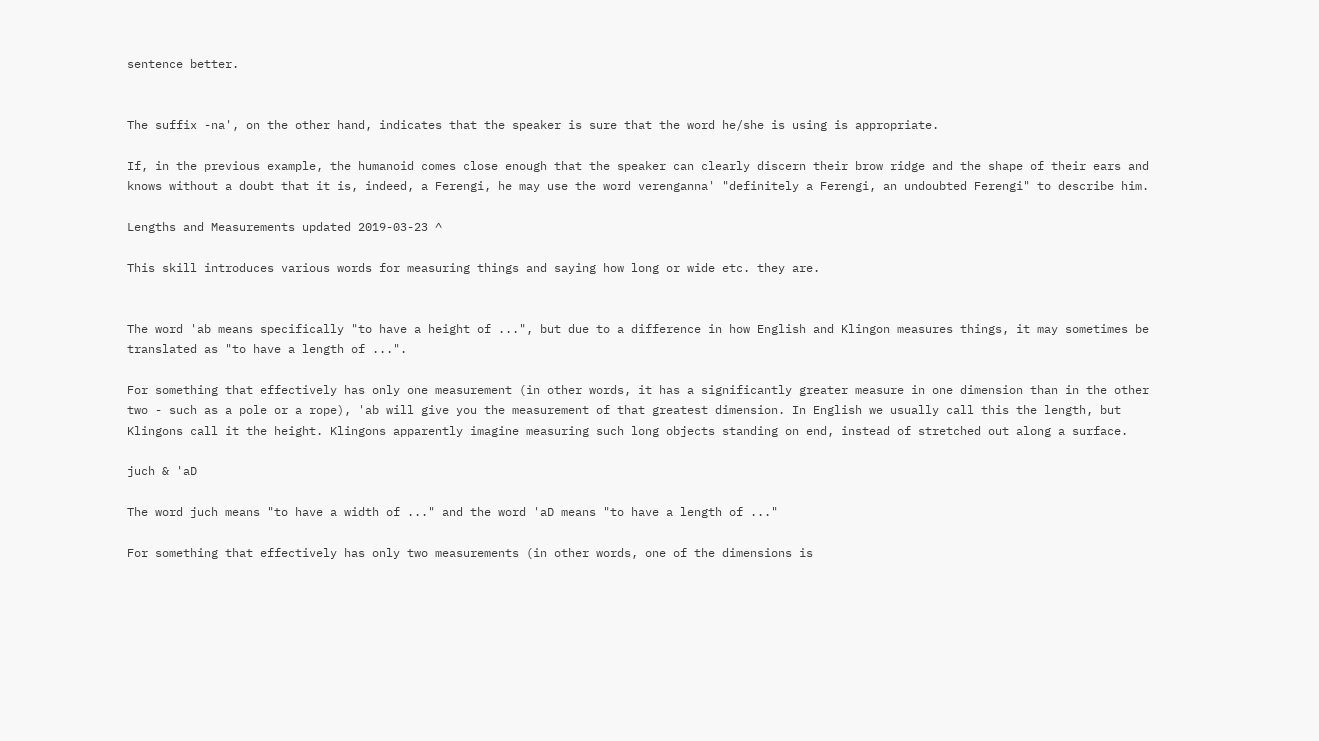sentence better.


The suffix -na', on the other hand, indicates that the speaker is sure that the word he/she is using is appropriate.

If, in the previous example, the humanoid comes close enough that the speaker can clearly discern their brow ridge and the shape of their ears and knows without a doubt that it is, indeed, a Ferengi, he may use the word verenganna' "definitely a Ferengi, an undoubted Ferengi" to describe him.

Lengths and Measurements updated 2019-03-23 ^

This skill introduces various words for measuring things and saying how long or wide etc. they are.


The word 'ab means specifically "to have a height of ...", but due to a difference in how English and Klingon measures things, it may sometimes be translated as "to have a length of ...".

For something that effectively has only one measurement (in other words, it has a significantly greater measure in one dimension than in the other two - such as a pole or a rope), 'ab will give you the measurement of that greatest dimension. In English we usually call this the length, but Klingons call it the height. Klingons apparently imagine measuring such long objects standing on end, instead of stretched out along a surface.

juch & 'aD

The word juch means "to have a width of ..." and the word 'aD means "to have a length of ..."

For something that effectively has only two measurements (in other words, one of the dimensions is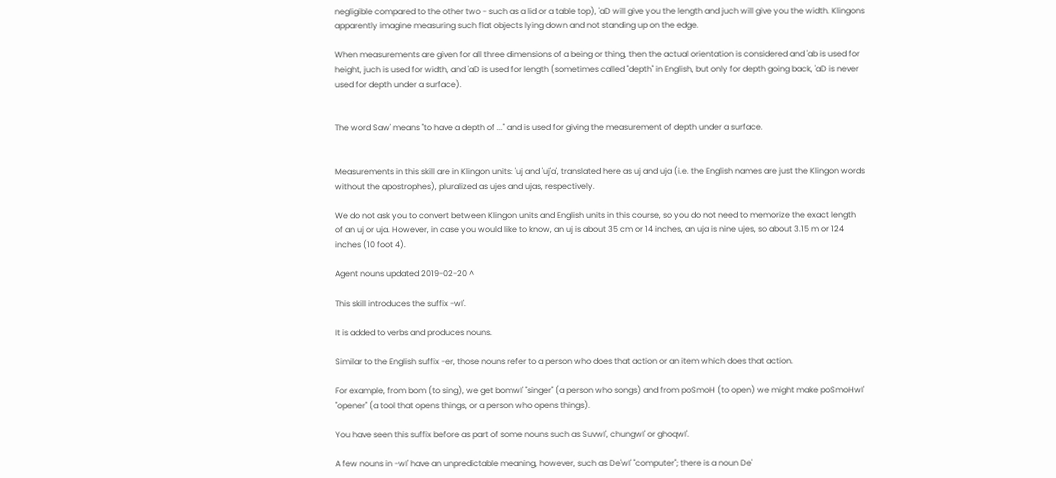negligible compared to the other two - such as a lid or a table top), 'aD will give you the length and juch will give you the width. Klingons apparently imagine measuring such flat objects lying down and not standing up on the edge.

When measurements are given for all three dimensions of a being or thing, then the actual orientation is considered and 'ab is used for height, juch is used for width, and 'aD is used for length (sometimes called "depth" in English, but only for depth going back, 'aD is never used for depth under a surface).


The word Saw' means "to have a depth of ..." and is used for giving the measurement of depth under a surface.


Measurements in this skill are in Klingon units: 'uj and 'uj'a', translated here as uj and uja (i.e. the English names are just the Klingon words without the apostrophes), pluralized as ujes and ujas, respectively.

We do not ask you to convert between Klingon units and English units in this course, so you do not need to memorize the exact length of an uj or uja. However, in case you would like to know, an uj is about 35 cm or 14 inches, an uja is nine ujes, so about 3.15 m or 124 inches (10 foot 4).

Agent nouns updated 2019-02-20 ^

This skill introduces the suffix -wI'.

It is added to verbs and produces nouns.

Similar to the English suffix -er, those nouns refer to a person who does that action or an item which does that action.

For example, from bom (to sing), we get bomwI' "singer" (a person who songs) and from poSmoH (to open) we might make poSmoHwI' "opener" (a tool that opens things, or a person who opens things).

You have seen this suffix before as part of some nouns such as SuvwI', chungwI' or ghoqwI'.

A few nouns in -wI' have an unpredictable meaning, however, such as De'wI' "computer"; there is a noun De'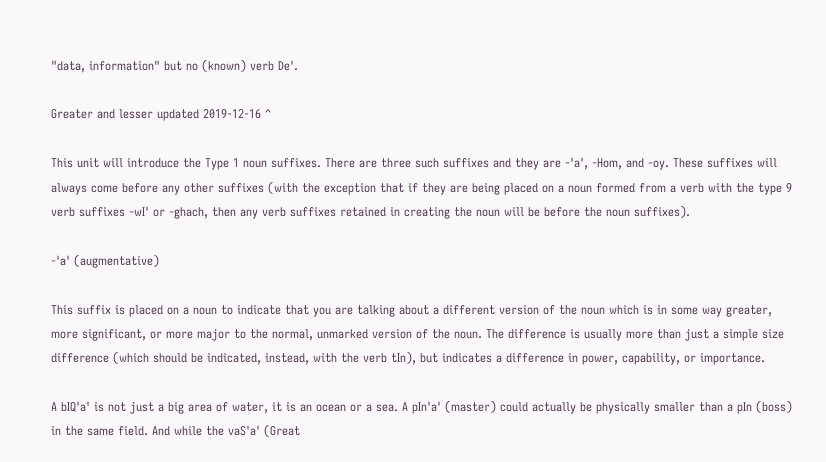"data, information" but no (known) verb De'.

Greater and lesser updated 2019-12-16 ^

This unit will introduce the Type 1 noun suffixes. There are three such suffixes and they are -'a', -Hom, and -oy. These suffixes will always come before any other suffixes (with the exception that if they are being placed on a noun formed from a verb with the type 9 verb suffixes -wI' or -ghach, then any verb suffixes retained in creating the noun will be before the noun suffixes).

-'a' (augmentative)

This suffix is placed on a noun to indicate that you are talking about a different version of the noun which is in some way greater, more significant, or more major to the normal, unmarked version of the noun. The difference is usually more than just a simple size difference (which should be indicated, instead, with the verb tIn), but indicates a difference in power, capability, or importance.

A bIQ'a' is not just a big area of water, it is an ocean or a sea. A pIn'a' (master) could actually be physically smaller than a pIn (boss) in the same field. And while the vaS'a' (Great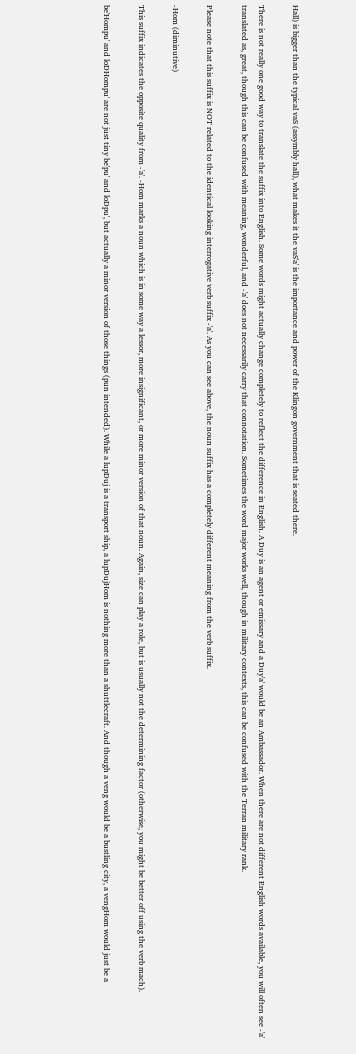Hall) is bigger than the typical vaS (assymbly hall), what makes it the vaS'a' is the importance and power of the Klingon government that is seated there.

There is not really one good way to translate the suffix into English. Some words might actually change completely to reflect the difference in English. A Duy is an agent or emissary and a Duy'a' would be an Ambassador. When there are not different English words available, you will often see -'a' translated as, great, though this can be confused with meaning, wonderful, and -'a' does not necessarily carry that connotation. Sometimes the word major works well, though in military contexts, this can be confused with the Terran military rank.

Please note that this suffix is NOT related to the identical looking interrogative verb suffix -'a'. As you can see above, the noun suffix has a completely different meaning from the verb suffix.

-Hom (diminutive)

This suffix indicates the opposite quality from -'a'. -Hom marks a noun which is in some way a lessor, more insignificant, or more minor version of that noun. Again, size can play a role, but is usually not the determining factor (otherwise, you might be better off using the verb mach).

be'Hompu' and loDHompu' are not just tiny be'pu' and loDpu', but actually a minor version of those things (pun intended). While a lupDuj is a transport ship, a lupDujHom is nothing more than a shuttlecraft. And though a veng would be a bustling city, a vengHom would just be a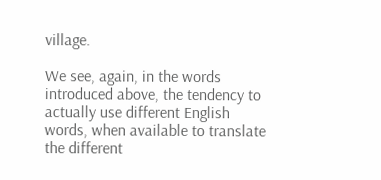village.

We see, again, in the words introduced above, the tendency to actually use different English words, when available to translate the different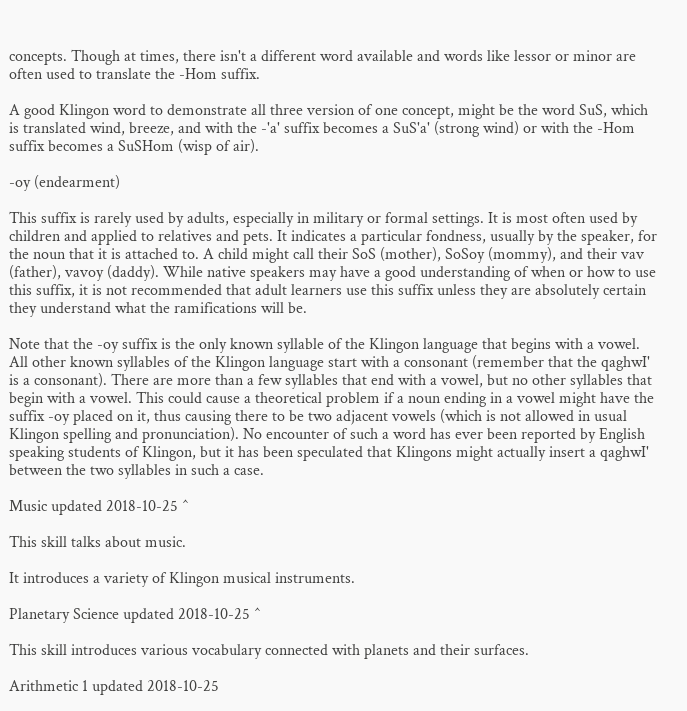concepts. Though at times, there isn't a different word available and words like lessor or minor are often used to translate the -Hom suffix.

A good Klingon word to demonstrate all three version of one concept, might be the word SuS, which is translated wind, breeze, and with the -'a' suffix becomes a SuS'a' (strong wind) or with the -Hom suffix becomes a SuSHom (wisp of air).

-oy (endearment)

This suffix is rarely used by adults, especially in military or formal settings. It is most often used by children and applied to relatives and pets. It indicates a particular fondness, usually by the speaker, for the noun that it is attached to. A child might call their SoS (mother), SoSoy (mommy), and their vav (father), vavoy (daddy). While native speakers may have a good understanding of when or how to use this suffix, it is not recommended that adult learners use this suffix unless they are absolutely certain they understand what the ramifications will be.

Note that the -oy suffix is the only known syllable of the Klingon language that begins with a vowel. All other known syllables of the Klingon language start with a consonant (remember that the qaghwI' is a consonant). There are more than a few syllables that end with a vowel, but no other syllables that begin with a vowel. This could cause a theoretical problem if a noun ending in a vowel might have the suffix -oy placed on it, thus causing there to be two adjacent vowels (which is not allowed in usual Klingon spelling and pronunciation). No encounter of such a word has ever been reported by English speaking students of Klingon, but it has been speculated that Klingons might actually insert a qaghwI' between the two syllables in such a case.

Music updated 2018-10-25 ^

This skill talks about music.

It introduces a variety of Klingon musical instruments.

Planetary Science updated 2018-10-25 ^

This skill introduces various vocabulary connected with planets and their surfaces.

Arithmetic 1 updated 2018-10-25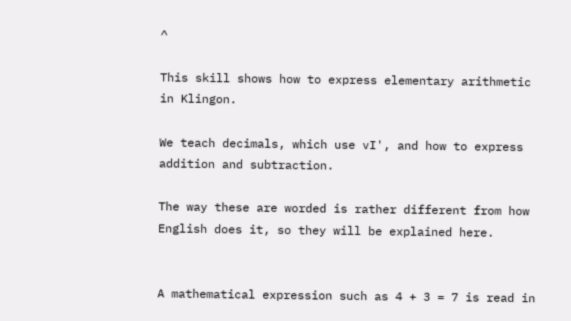^

This skill shows how to express elementary arithmetic in Klingon.

We teach decimals, which use vI', and how to express addition and subtraction.

The way these are worded is rather different from how English does it, so they will be explained here.


A mathematical expression such as 4 + 3 = 7 is read in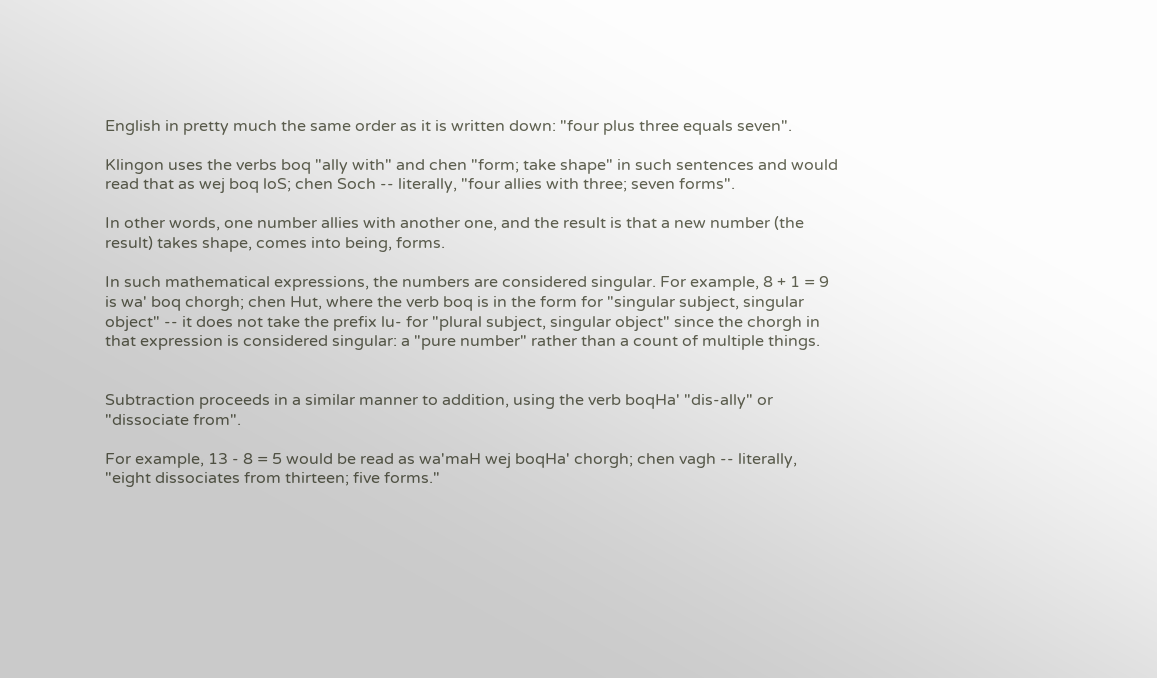English in pretty much the same order as it is written down: "four plus three equals seven".

Klingon uses the verbs boq "ally with" and chen "form; take shape" in such sentences and would read that as wej boq loS; chen Soch -- literally, "four allies with three; seven forms".

In other words, one number allies with another one, and the result is that a new number (the result) takes shape, comes into being, forms.

In such mathematical expressions, the numbers are considered singular. For example, 8 + 1 = 9 is wa' boq chorgh; chen Hut, where the verb boq is in the form for "singular subject, singular object" -- it does not take the prefix lu- for "plural subject, singular object" since the chorgh in that expression is considered singular: a "pure number" rather than a count of multiple things.


Subtraction proceeds in a similar manner to addition, using the verb boqHa' "dis-ally" or "dissociate from".

For example, 13 - 8 = 5 would be read as wa'maH wej boqHa' chorgh; chen vagh -- literally, "eight dissociates from thirteen; five forms."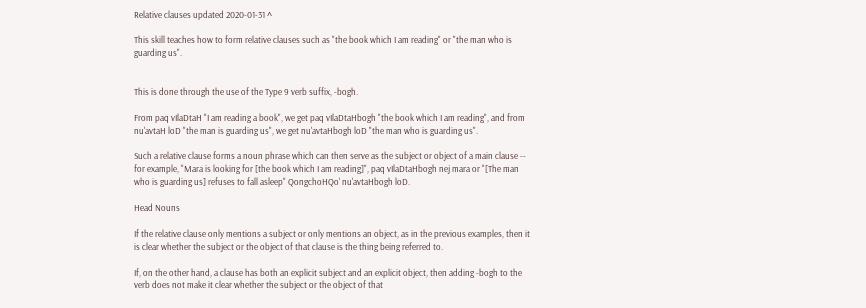Relative clauses updated 2020-01-31 ^

This skill teaches how to form relative clauses such as "the book which I am reading" or "the man who is guarding us".


This is done through the use of the Type 9 verb suffix, -bogh.

From paq vIlaDtaH "I am reading a book", we get paq vIlaDtaHbogh "the book which I am reading", and from nu'avtaH loD "the man is guarding us", we get nu'avtaHbogh loD "the man who is guarding us".

Such a relative clause forms a noun phrase which can then serve as the subject or object of a main clause -- for example, "Mara is looking for [the book which I am reading]", paq vIlaDtaHbogh nej mara or "[The man who is guarding us] refuses to fall asleep" QongchoHQo' nu'avtaHbogh loD.

Head Nouns

If the relative clause only mentions a subject or only mentions an object, as in the previous examples, then it is clear whether the subject or the object of that clause is the thing being referred to.

If, on the other hand, a clause has both an explicit subject and an explicit object, then adding -bogh to the verb does not make it clear whether the subject or the object of that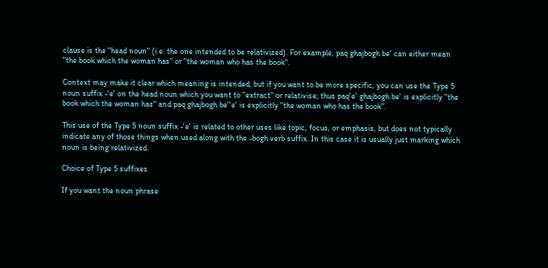clause is the "head noun" (i.e. the one intended to be relativized). For example, paq ghajbogh be' can either mean "the book which the woman has" or "the woman who has the book".

Context may make it clear which meaning is intended, but if you want to be more specific, you can use the Type 5 noun suffix -'e' on the head noun which you want to "extract" or relativise; thus paq'e' ghajbogh be' is explicitly "the book which the woman has" and paq ghajbogh be''e' is explicitly "the woman who has the book".

This use of the Type 5 noun suffix -'e' is related to other uses like topic, focus, or emphasis, but does not typically indicate any of those things when used along with the -bogh verb suffix. In this case it is usually just marking which noun is being relativized.

Choice of Type 5 suffixes

If you want the noun phrase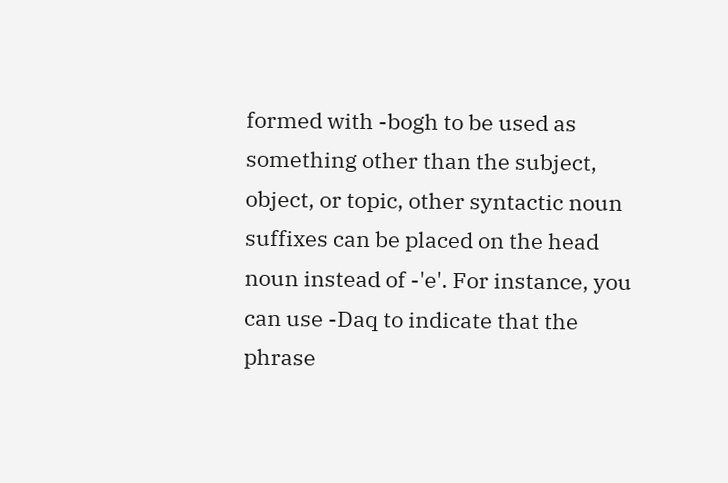formed with -bogh to be used as something other than the subject, object, or topic, other syntactic noun suffixes can be placed on the head noun instead of -'e'. For instance, you can use -Daq to indicate that the phrase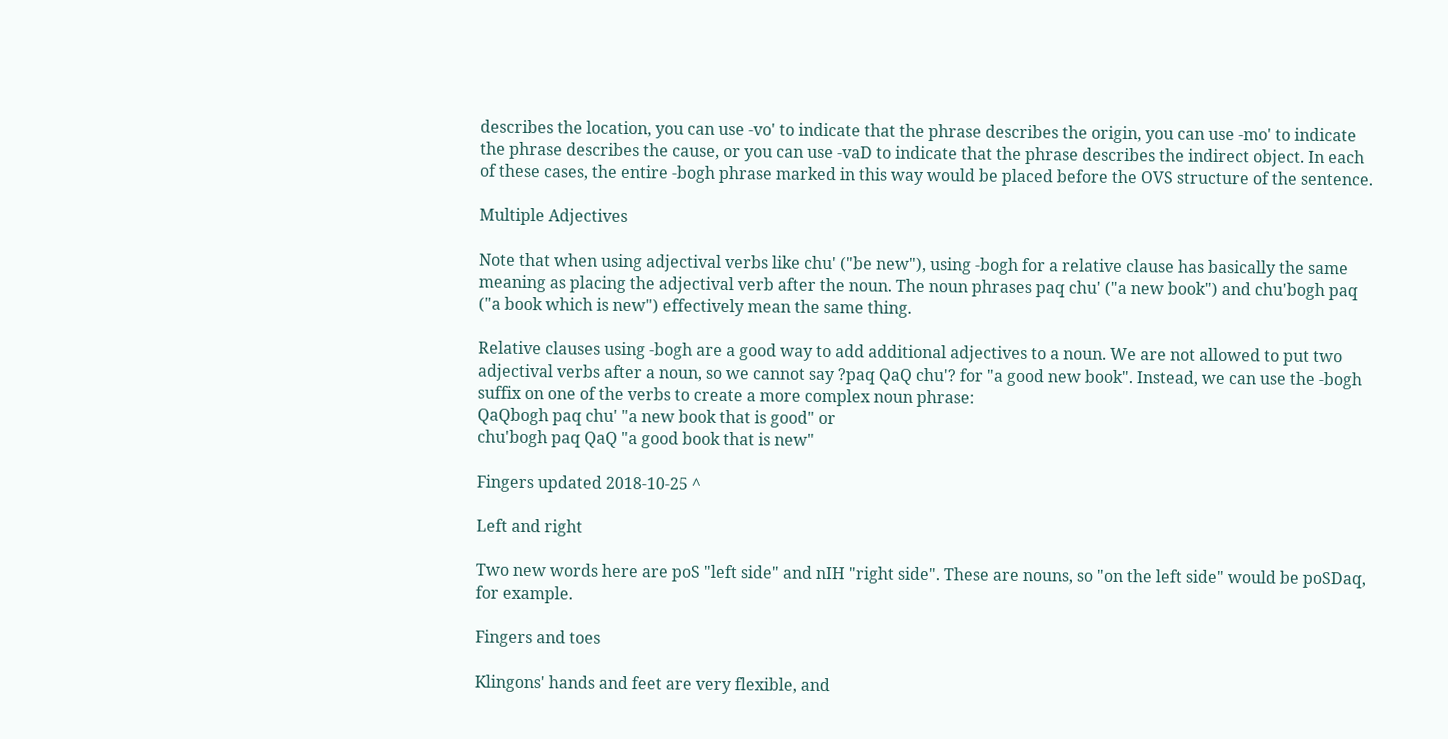describes the location, you can use -vo' to indicate that the phrase describes the origin, you can use -mo' to indicate the phrase describes the cause, or you can use -vaD to indicate that the phrase describes the indirect object. In each of these cases, the entire -bogh phrase marked in this way would be placed before the OVS structure of the sentence.

Multiple Adjectives

Note that when using adjectival verbs like chu' ("be new"), using -bogh for a relative clause has basically the same meaning as placing the adjectival verb after the noun. The noun phrases paq chu' ("a new book") and chu'bogh paq ("a book which is new") effectively mean the same thing.

Relative clauses using -bogh are a good way to add additional adjectives to a noun. We are not allowed to put two adjectival verbs after a noun, so we cannot say ?paq QaQ chu'? for "a good new book". Instead, we can use the -bogh suffix on one of the verbs to create a more complex noun phrase:
QaQbogh paq chu' "a new book that is good" or
chu'bogh paq QaQ "a good book that is new"

Fingers updated 2018-10-25 ^

Left and right

Two new words here are poS "left side" and nIH "right side". These are nouns, so "on the left side" would be poSDaq, for example.

Fingers and toes

Klingons' hands and feet are very flexible, and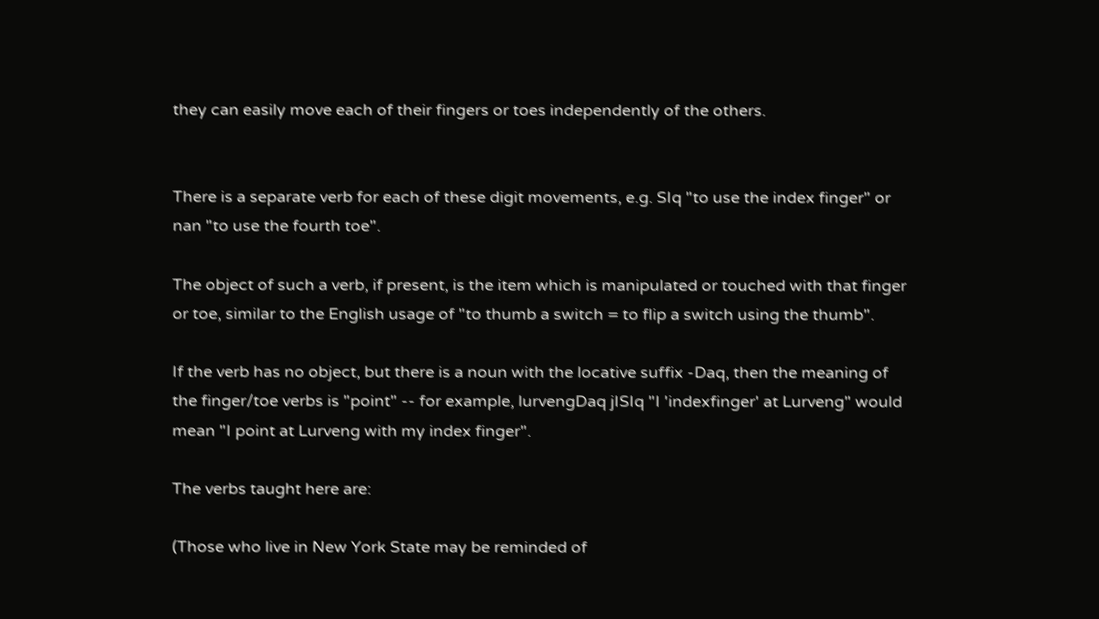they can easily move each of their fingers or toes independently of the others.


There is a separate verb for each of these digit movements, e.g. SIq "to use the index finger" or nan "to use the fourth toe".

The object of such a verb, if present, is the item which is manipulated or touched with that finger or toe, similar to the English usage of "to thumb a switch = to flip a switch using the thumb".

If the verb has no object, but there is a noun with the locative suffix -Daq, then the meaning of the finger/toe verbs is "point" -- for example, lurvengDaq jISIq "I 'indexfinger' at Lurveng" would mean "I point at Lurveng with my index finger".

The verbs taught here are:

(Those who live in New York State may be reminded of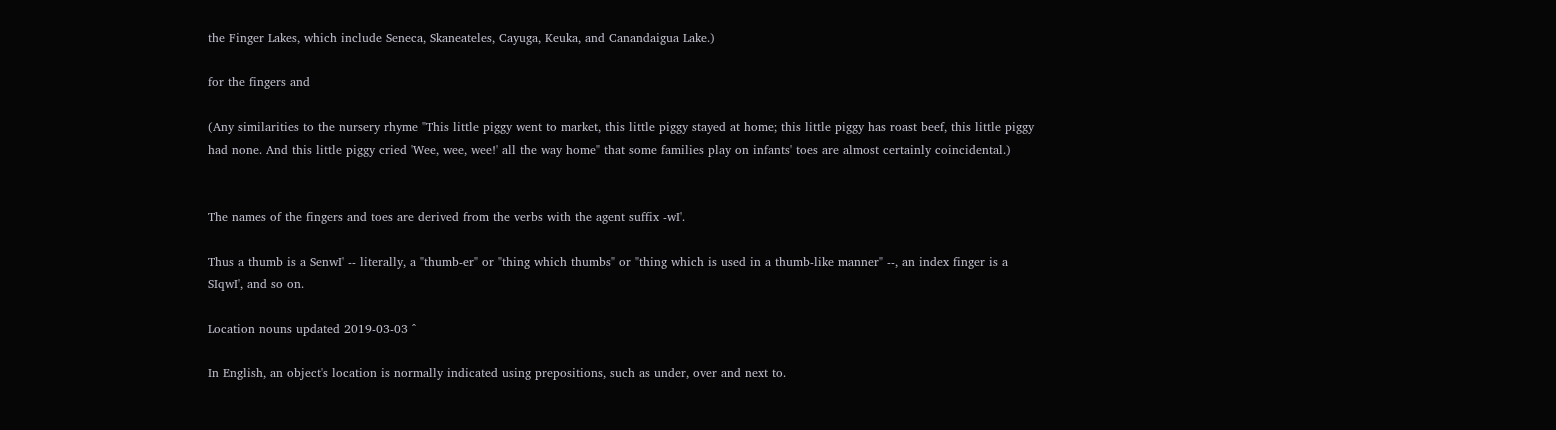the Finger Lakes, which include Seneca, Skaneateles, Cayuga, Keuka, and Canandaigua Lake.)

for the fingers and

(Any similarities to the nursery rhyme "This little piggy went to market, this little piggy stayed at home; this little piggy has roast beef, this little piggy had none. And this little piggy cried 'Wee, wee, wee!' all the way home" that some families play on infants' toes are almost certainly coincidental.)


The names of the fingers and toes are derived from the verbs with the agent suffix -wI'.

Thus a thumb is a SenwI' -- literally, a "thumb-er" or "thing which thumbs" or "thing which is used in a thumb-like manner" --, an index finger is a SIqwI', and so on.

Location nouns updated 2019-03-03 ^

In English, an object's location is normally indicated using prepositions, such as under, over and next to.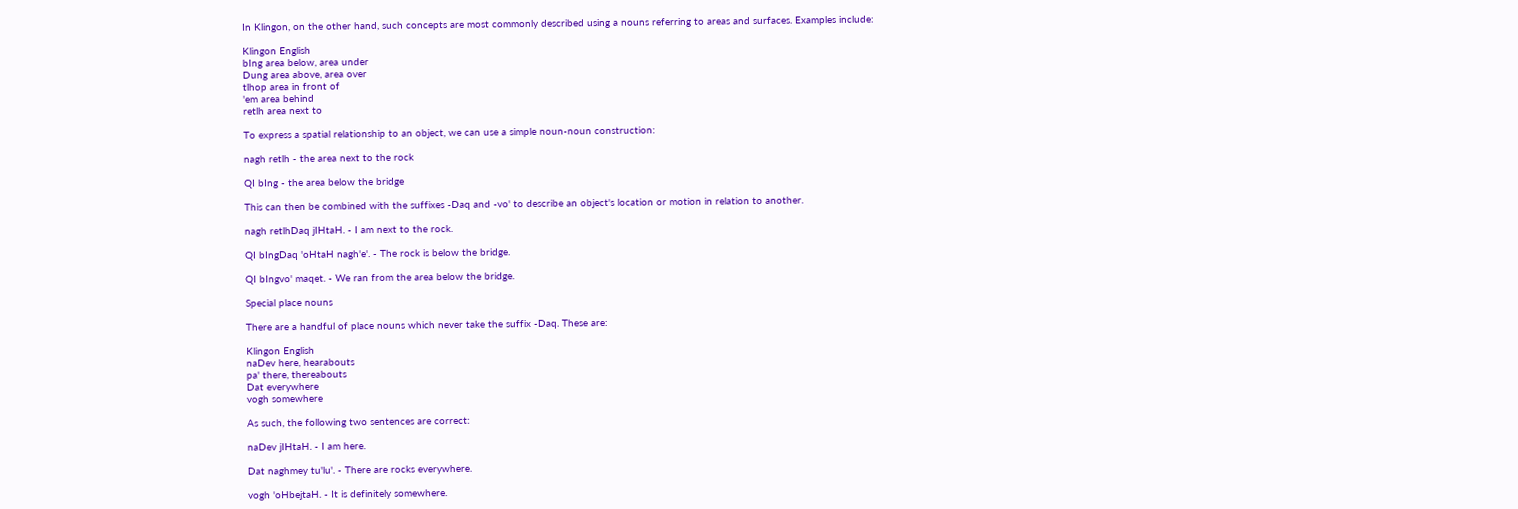In Klingon, on the other hand, such concepts are most commonly described using a nouns referring to areas and surfaces. Examples include:

Klingon English
bIng area below, area under
Dung area above, area over
tlhop area in front of
'em area behind
retlh area next to

To express a spatial relationship to an object, we can use a simple noun-noun construction:

nagh retlh - the area next to the rock

QI bIng - the area below the bridge

This can then be combined with the suffixes -Daq and -vo' to describe an object's location or motion in relation to another.

nagh retlhDaq jIHtaH. - I am next to the rock.

QI bIngDaq 'oHtaH nagh'e'. - The rock is below the bridge.

QI bIngvo' maqet. - We ran from the area below the bridge.

Special place nouns

There are a handful of place nouns which never take the suffix -Daq. These are:

Klingon English
naDev here, hearabouts
pa' there, thereabouts
Dat everywhere
vogh somewhere

As such, the following two sentences are correct:

naDev jIHtaH. - I am here.

Dat naghmey tu'lu'. - There are rocks everywhere.

vogh 'oHbejtaH. - It is definitely somewhere.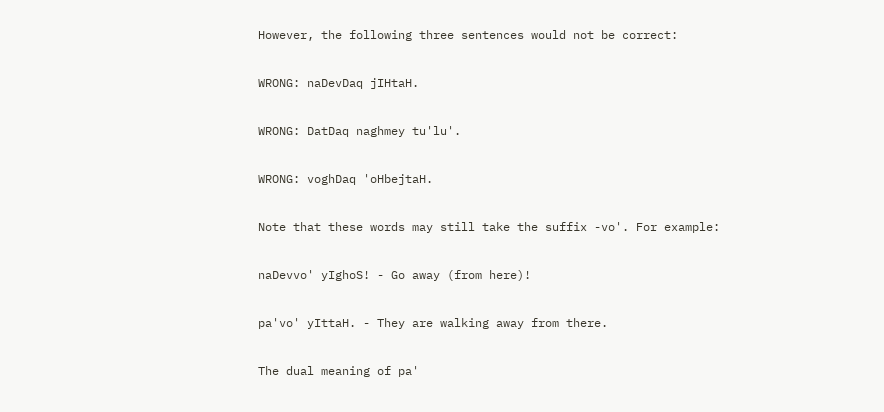However, the following three sentences would not be correct:

WRONG: naDevDaq jIHtaH.

WRONG: DatDaq naghmey tu'lu'.

WRONG: voghDaq 'oHbejtaH.

Note that these words may still take the suffix -vo'. For example:

naDevvo' yIghoS! - Go away (from here)!

pa'vo' yIttaH. - They are walking away from there.

The dual meaning of pa'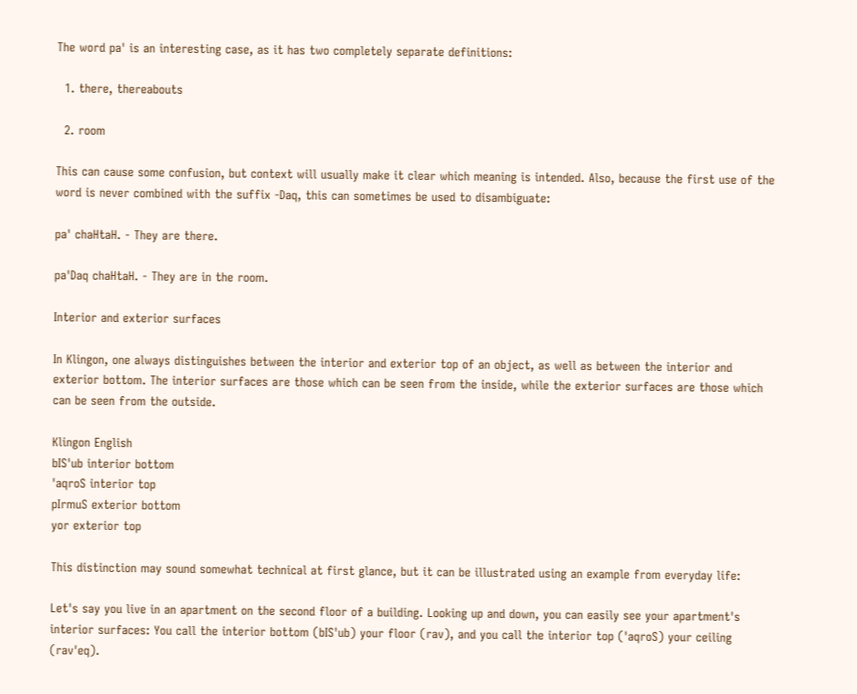The word pa' is an interesting case, as it has two completely separate definitions:

  1. there, thereabouts

  2. room

This can cause some confusion, but context will usually make it clear which meaning is intended. Also, because the first use of the word is never combined with the suffix -Daq, this can sometimes be used to disambiguate:

pa' chaHtaH. - They are there.

pa'Daq chaHtaH. - They are in the room.

Interior and exterior surfaces

In Klingon, one always distinguishes between the interior and exterior top of an object, as well as between the interior and exterior bottom. The interior surfaces are those which can be seen from the inside, while the exterior surfaces are those which can be seen from the outside.

Klingon English
bIS'ub interior bottom
'aqroS interior top
pIrmuS exterior bottom
yor exterior top

This distinction may sound somewhat technical at first glance, but it can be illustrated using an example from everyday life:

Let's say you live in an apartment on the second floor of a building. Looking up and down, you can easily see your apartment's interior surfaces: You call the interior bottom (bIS'ub) your floor (rav), and you call the interior top ('aqroS) your ceiling (rav'eq).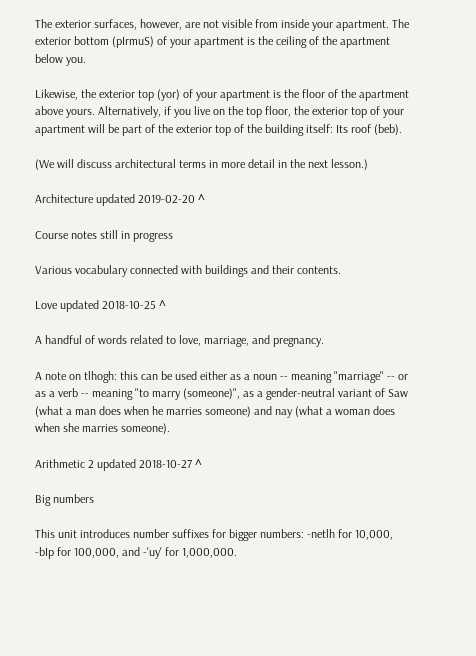The exterior surfaces, however, are not visible from inside your apartment. The exterior bottom (pIrmuS) of your apartment is the ceiling of the apartment below you.

Likewise, the exterior top (yor) of your apartment is the floor of the apartment above yours. Alternatively, if you live on the top floor, the exterior top of your apartment will be part of the exterior top of the building itself: Its roof (beb).

(We will discuss architectural terms in more detail in the next lesson.)

Architecture updated 2019-02-20 ^

Course notes still in progress

Various vocabulary connected with buildings and their contents.

Love updated 2018-10-25 ^

A handful of words related to love, marriage, and pregnancy.

A note on tlhogh: this can be used either as a noun -- meaning "marriage" -- or as a verb -- meaning "to marry (someone)", as a gender-neutral variant of Saw (what a man does when he marries someone) and nay (what a woman does when she marries someone).

Arithmetic 2 updated 2018-10-27 ^

Big numbers

This unit introduces number suffixes for bigger numbers: -netlh for 10,000, -bIp for 100,000, and -'uy' for 1,000,000.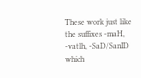These work just like the suffixes -maH, -vatlh, -SaD/SanID which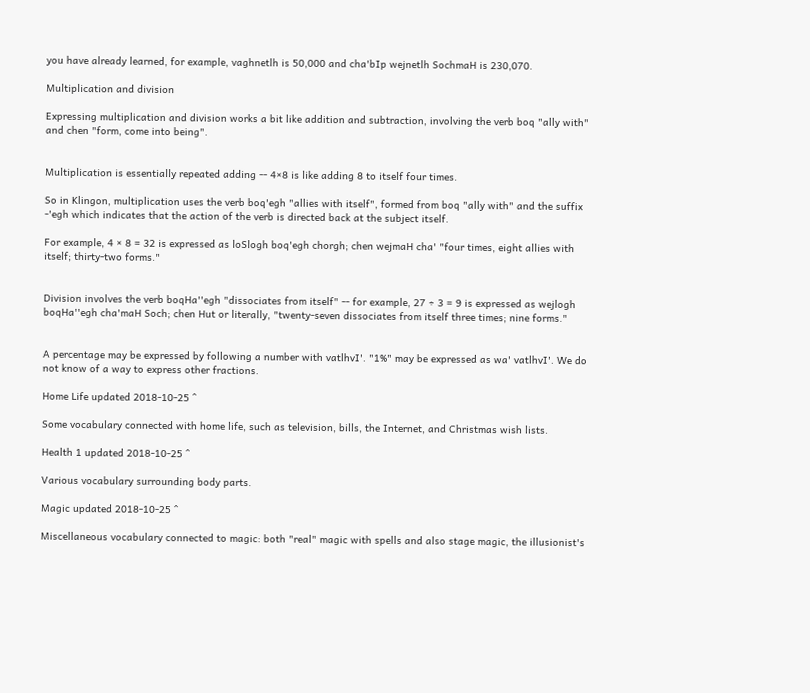you have already learned, for example, vaghnetlh is 50,000 and cha'bIp wejnetlh SochmaH is 230,070.

Multiplication and division

Expressing multiplication and division works a bit like addition and subtraction, involving the verb boq "ally with" and chen "form, come into being".


Multiplication is essentially repeated adding -- 4×8 is like adding 8 to itself four times.

So in Klingon, multiplication uses the verb boq'egh "allies with itself", formed from boq "ally with" and the suffix -'egh which indicates that the action of the verb is directed back at the subject itself.

For example, 4 × 8 = 32 is expressed as loSlogh boq'egh chorgh; chen wejmaH cha' "four times, eight allies with itself; thirty-two forms."


Division involves the verb boqHa''egh "dissociates from itself" -- for example, 27 ÷ 3 = 9 is expressed as wejlogh boqHa''egh cha'maH Soch; chen Hut or literally, "twenty-seven dissociates from itself three times; nine forms."


A percentage may be expressed by following a number with vatlhvI'. "1%" may be expressed as wa' vatlhvI'. We do not know of a way to express other fractions.

Home Life updated 2018-10-25 ^

Some vocabulary connected with home life, such as television, bills, the Internet, and Christmas wish lists.

Health 1 updated 2018-10-25 ^

Various vocabulary surrounding body parts.

Magic updated 2018-10-25 ^

Miscellaneous vocabulary connected to magic: both "real" magic with spells and also stage magic, the illusionist's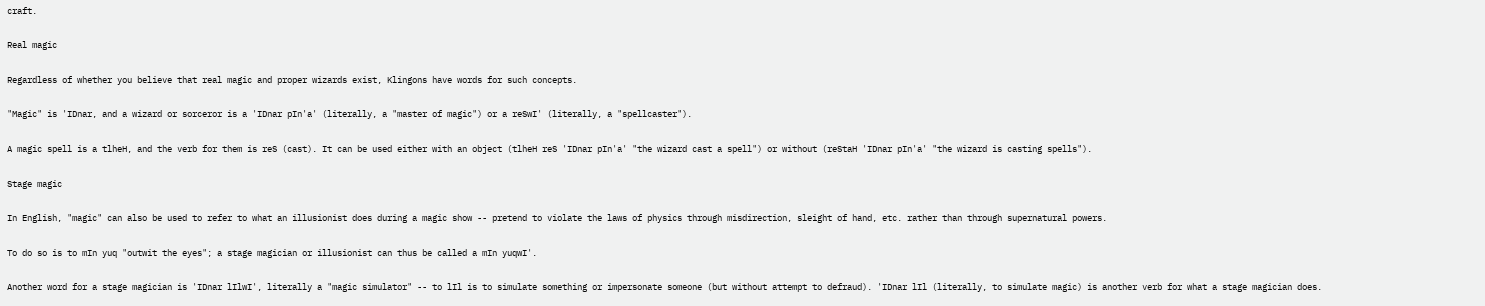craft.

Real magic

Regardless of whether you believe that real magic and proper wizards exist, Klingons have words for such concepts.

"Magic" is 'IDnar, and a wizard or sorceror is a 'IDnar pIn'a' (literally, a "master of magic") or a reSwI' (literally, a "spellcaster").

A magic spell is a tlheH, and the verb for them is reS (cast). It can be used either with an object (tlheH reS 'IDnar pIn'a' "the wizard cast a spell") or without (reStaH 'IDnar pIn'a' "the wizard is casting spells").

Stage magic

In English, "magic" can also be used to refer to what an illusionist does during a magic show -- pretend to violate the laws of physics through misdirection, sleight of hand, etc. rather than through supernatural powers.

To do so is to mIn yuq "outwit the eyes"; a stage magician or illusionist can thus be called a mIn yuqwI'.

Another word for a stage magician is 'IDnar lIlwI', literally a "magic simulator" -- to lIl is to simulate something or impersonate someone (but without attempt to defraud). 'IDnar lIl (literally, to simulate magic) is another verb for what a stage magician does.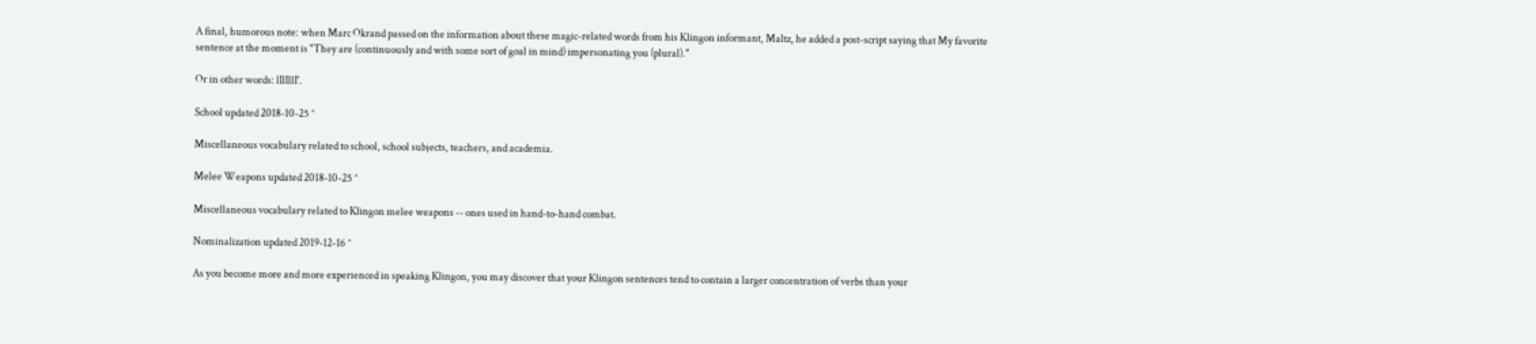A final, humorous note: when Marc Okrand passed on the information about these magic-related words from his Klingon informant, Maltz, he added a post-script saying that My favorite sentence at the moment is "They are (continuously and with some sort of goal in mind) impersonating you (plural)."

Or in other words: lIlIllI'.

School updated 2018-10-25 ^

Miscellaneous vocabulary related to school, school subjects, teachers, and academia.

Melee Weapons updated 2018-10-25 ^

Miscellaneous vocabulary related to Klingon melee weapons -- ones used in hand-to-hand combat.

Nominalization updated 2019-12-16 ^

As you become more and more experienced in speaking Klingon, you may discover that your Klingon sentences tend to contain a larger concentration of verbs than your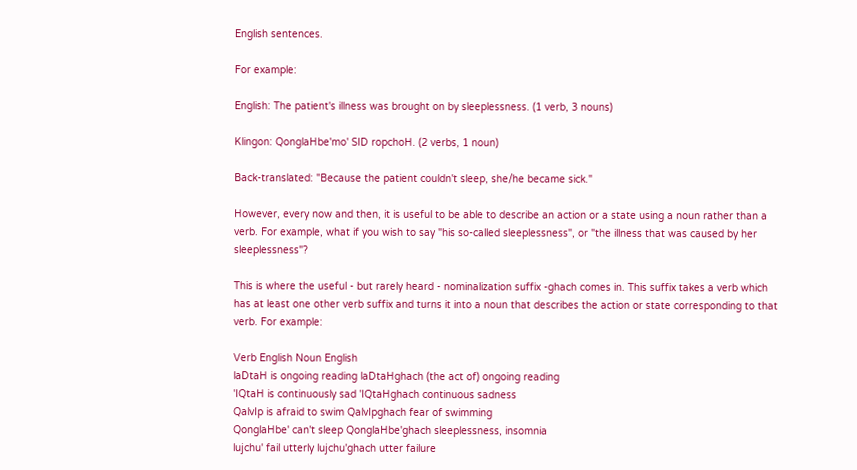English sentences.

For example:

English: The patient's illness was brought on by sleeplessness. (1 verb, 3 nouns)

Klingon: QonglaHbe'mo' SID ropchoH. (2 verbs, 1 noun)

Back-translated: "Because the patient couldn't sleep, she/he became sick."

However, every now and then, it is useful to be able to describe an action or a state using a noun rather than a verb. For example, what if you wish to say "his so-called sleeplessness", or "the illness that was caused by her sleeplessness"?

This is where the useful - but rarely heard - nominalization suffix -ghach comes in. This suffix takes a verb which has at least one other verb suffix and turns it into a noun that describes the action or state corresponding to that verb. For example:

Verb English Noun English
laDtaH is ongoing reading laDtaHghach (the act of) ongoing reading
'IQtaH is continuously sad 'IQtaHghach continuous sadness
QalvIp is afraid to swim QalvIpghach fear of swimming
QonglaHbe' can't sleep QonglaHbe'ghach sleeplessness, insomnia
lujchu' fail utterly lujchu'ghach utter failure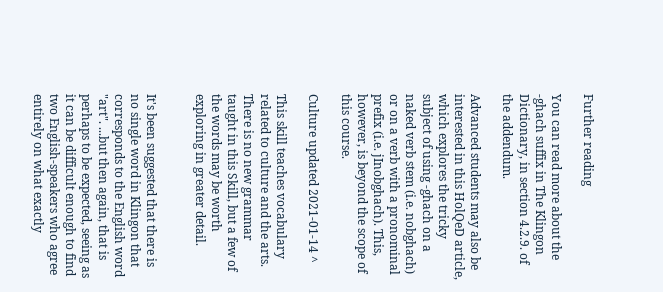Further reading

You can read more about the -ghach suffix in The Klingon Dictionary, in section 4.2.9. of the addendum.

Advanced students may also be interested in this HolQeD article, which explores the tricky subject of using -ghach on a naked verb stem (i.e. nobghach) or on a verb with a pronominal prefix (i.e. jInobghach). This, however, is beyond the scope of this course.

Culture updated 2021-01-14 ^

This skill teaches vocabulary related to culture and the arts. There is no new grammar taught in this Skill, but a few of the words may be worth exploring in greater detail.


It's been suggested that there is no single word in Klingon that corresponds to the English word "art". ...but then again, that is perhaps to be expected, seeing as it can be difficult enough to find two English-speakers who agree entirely on what exactly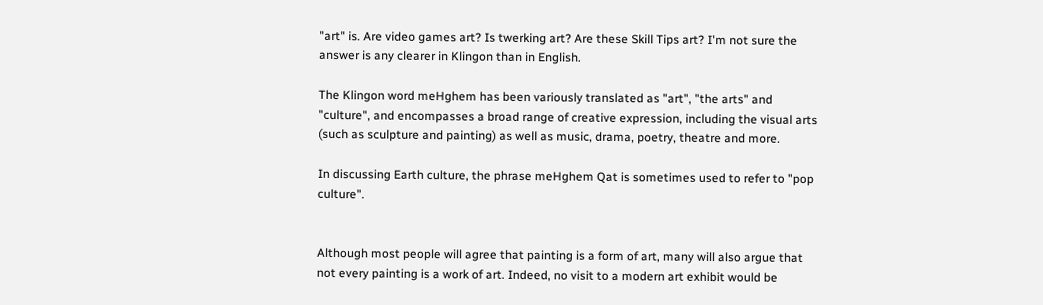"art" is. Are video games art? Is twerking art? Are these Skill Tips art? I'm not sure the answer is any clearer in Klingon than in English.

The Klingon word meHghem has been variously translated as "art", "the arts" and "culture", and encompasses a broad range of creative expression, including the visual arts (such as sculpture and painting) as well as music, drama, poetry, theatre and more.

In discussing Earth culture, the phrase meHghem Qat is sometimes used to refer to "pop culture".


Although most people will agree that painting is a form of art, many will also argue that not every painting is a work of art. Indeed, no visit to a modern art exhibit would be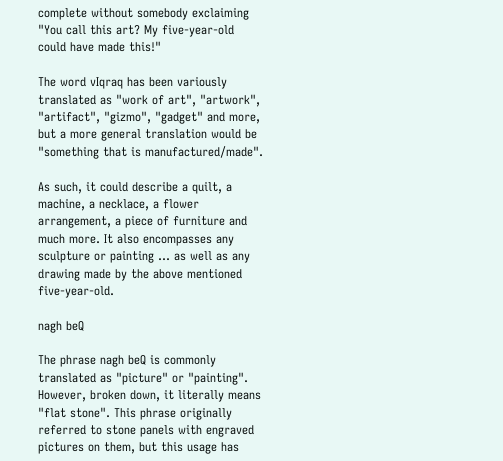complete without somebody exclaiming "You call this art? My five-year-old could have made this!"

The word vIqraq has been variously translated as "work of art", "artwork", "artifact", "gizmo", "gadget" and more, but a more general translation would be "something that is manufactured/made".

As such, it could describe a quilt, a machine, a necklace, a flower arrangement, a piece of furniture and much more. It also encompasses any sculpture or painting ... as well as any drawing made by the above mentioned five-year-old.

nagh beQ

The phrase nagh beQ is commonly translated as "picture" or "painting". However, broken down, it literally means "flat stone". This phrase originally referred to stone panels with engraved pictures on them, but this usage has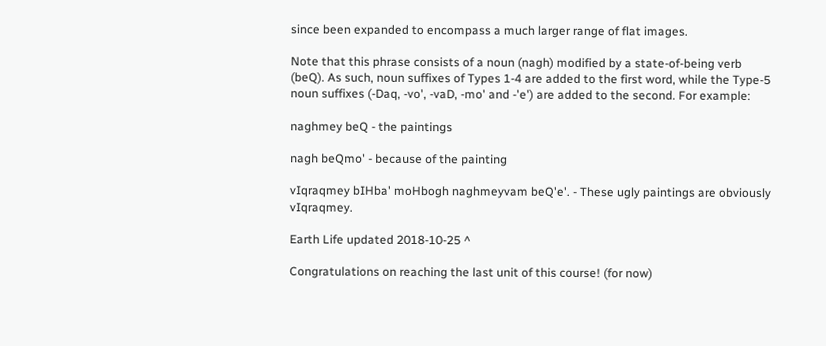since been expanded to encompass a much larger range of flat images.

Note that this phrase consists of a noun (nagh) modified by a state-of-being verb (beQ). As such, noun suffixes of Types 1-4 are added to the first word, while the Type-5 noun suffixes (-Daq, -vo', -vaD, -mo' and -'e') are added to the second. For example:

naghmey beQ - the paintings

nagh beQmo' - because of the painting

vIqraqmey bIHba' moHbogh naghmeyvam beQ'e'. - These ugly paintings are obviously vIqraqmey.

Earth Life updated 2018-10-25 ^

Congratulations on reaching the last unit of this course! (for now)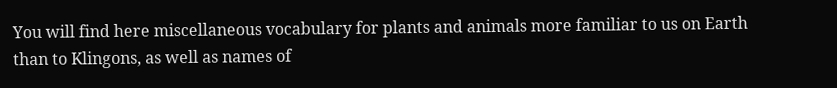You will find here miscellaneous vocabulary for plants and animals more familiar to us on Earth than to Klingons, as well as names of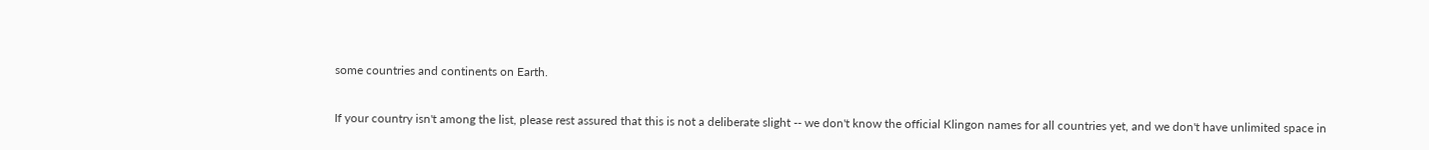some countries and continents on Earth.

If your country isn't among the list, please rest assured that this is not a deliberate slight -- we don't know the official Klingon names for all countries yet, and we don't have unlimited space in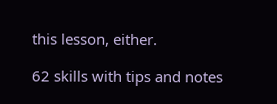this lesson, either.

62 skills with tips and notes